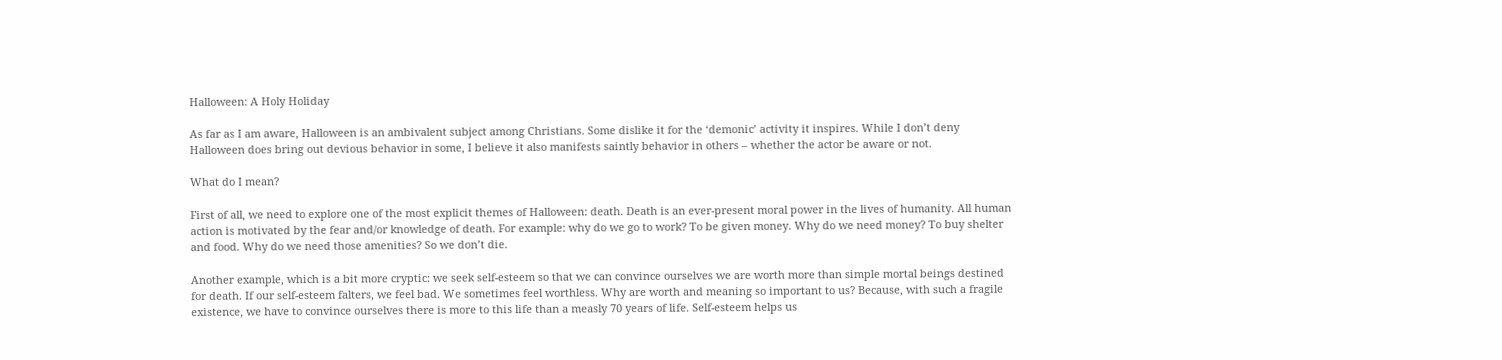Halloween: A Holy Holiday

As far as I am aware, Halloween is an ambivalent subject among Christians. Some dislike it for the ‘demonic’ activity it inspires. While I don’t deny Halloween does bring out devious behavior in some, I believe it also manifests saintly behavior in others – whether the actor be aware or not.

What do I mean?

First of all, we need to explore one of the most explicit themes of Halloween: death. Death is an ever-present moral power in the lives of humanity. All human action is motivated by the fear and/or knowledge of death. For example: why do we go to work? To be given money. Why do we need money? To buy shelter and food. Why do we need those amenities? So we don’t die.

Another example, which is a bit more cryptic: we seek self-esteem so that we can convince ourselves we are worth more than simple mortal beings destined for death. If our self-esteem falters, we feel bad. We sometimes feel worthless. Why are worth and meaning so important to us? Because, with such a fragile existence, we have to convince ourselves there is more to this life than a measly 70 years of life. Self-esteem helps us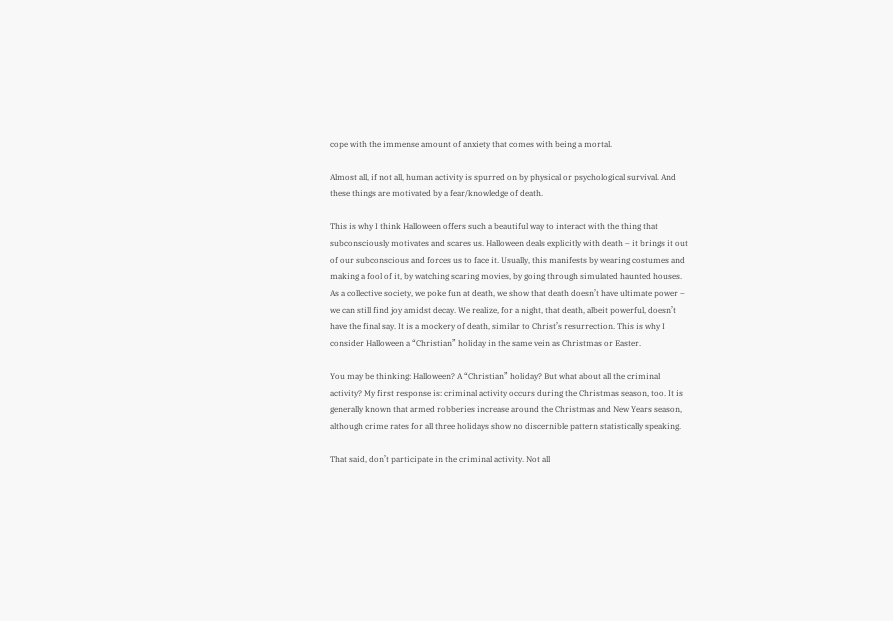cope with the immense amount of anxiety that comes with being a mortal.

Almost all, if not all, human activity is spurred on by physical or psychological survival. And these things are motivated by a fear/knowledge of death.

This is why I think Halloween offers such a beautiful way to interact with the thing that subconsciously motivates and scares us. Halloween deals explicitly with death – it brings it out of our subconscious and forces us to face it. Usually, this manifests by wearing costumes and making a fool of it, by watching scaring movies, by going through simulated haunted houses. As a collective society, we poke fun at death, we show that death doesn’t have ultimate power – we can still find joy amidst decay. We realize, for a night, that death, albeit powerful, doesn’t have the final say. It is a mockery of death, similar to Christ’s resurrection. This is why I consider Halloween a “Christian” holiday in the same vein as Christmas or Easter.

You may be thinking: Halloween? A “Christian” holiday? But what about all the criminal activity? My first response is: criminal activity occurs during the Christmas season, too. It is generally known that armed robberies increase around the Christmas and New Years season, although crime rates for all three holidays show no discernible pattern statistically speaking.

That said, don’t participate in the criminal activity. Not all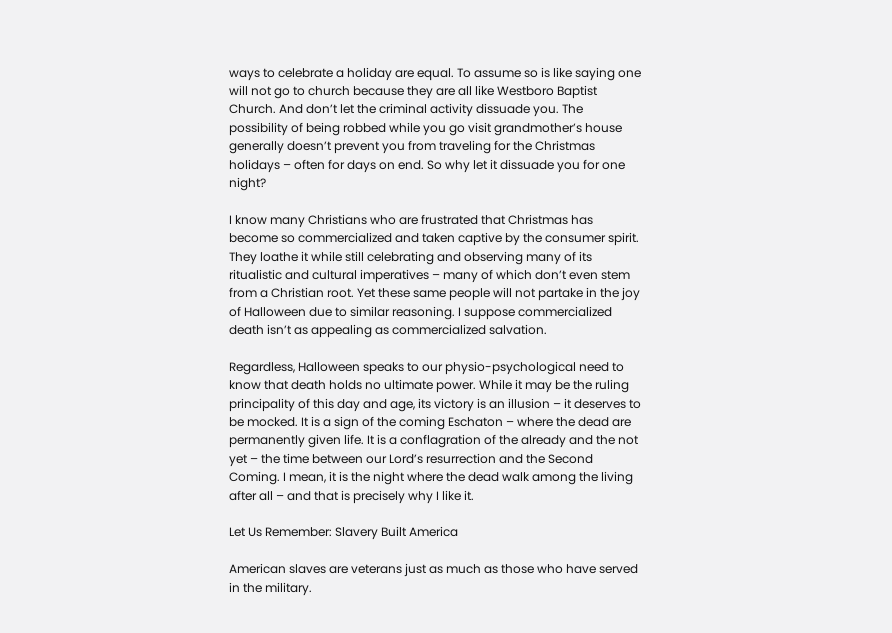ways to celebrate a holiday are equal. To assume so is like saying one will not go to church because they are all like Westboro Baptist Church. And don’t let the criminal activity dissuade you. The possibility of being robbed while you go visit grandmother’s house generally doesn’t prevent you from traveling for the Christmas holidays – often for days on end. So why let it dissuade you for one night?

I know many Christians who are frustrated that Christmas has become so commercialized and taken captive by the consumer spirit. They loathe it while still celebrating and observing many of its ritualistic and cultural imperatives – many of which don’t even stem from a Christian root. Yet these same people will not partake in the joy of Halloween due to similar reasoning. I suppose commercialized death isn’t as appealing as commercialized salvation.

Regardless, Halloween speaks to our physio-psychological need to know that death holds no ultimate power. While it may be the ruling principality of this day and age, its victory is an illusion – it deserves to be mocked. It is a sign of the coming Eschaton – where the dead are permanently given life. It is a conflagration of the already and the not yet – the time between our Lord’s resurrection and the Second Coming. I mean, it is the night where the dead walk among the living after all – and that is precisely why I like it.

Let Us Remember: Slavery Built America

American slaves are veterans just as much as those who have served in the military.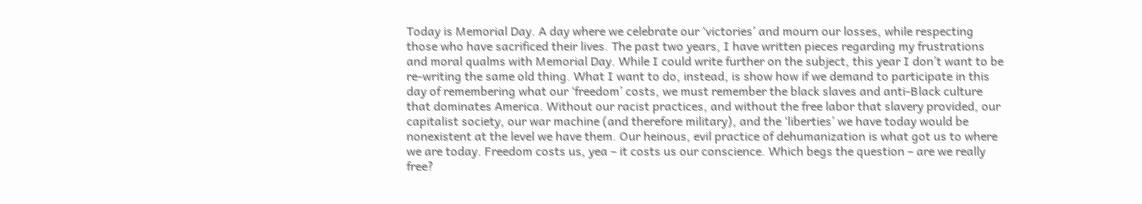Today is Memorial Day. A day where we celebrate our ‘victories’ and mourn our losses, while respecting those who have sacrificed their lives. The past two years, I have written pieces regarding my frustrations and moral qualms with Memorial Day. While I could write further on the subject, this year I don’t want to be re-writing the same old thing. What I want to do, instead, is show how if we demand to participate in this day of remembering what our ‘freedom’ costs, we must remember the black slaves and anti-Black culture that dominates America. Without our racist practices, and without the free labor that slavery provided, our capitalist society, our war machine (and therefore military), and the ‘liberties’ we have today would be nonexistent at the level we have them. Our heinous, evil practice of dehumanization is what got us to where we are today. Freedom costs us, yea – it costs us our conscience. Which begs the question – are we really free?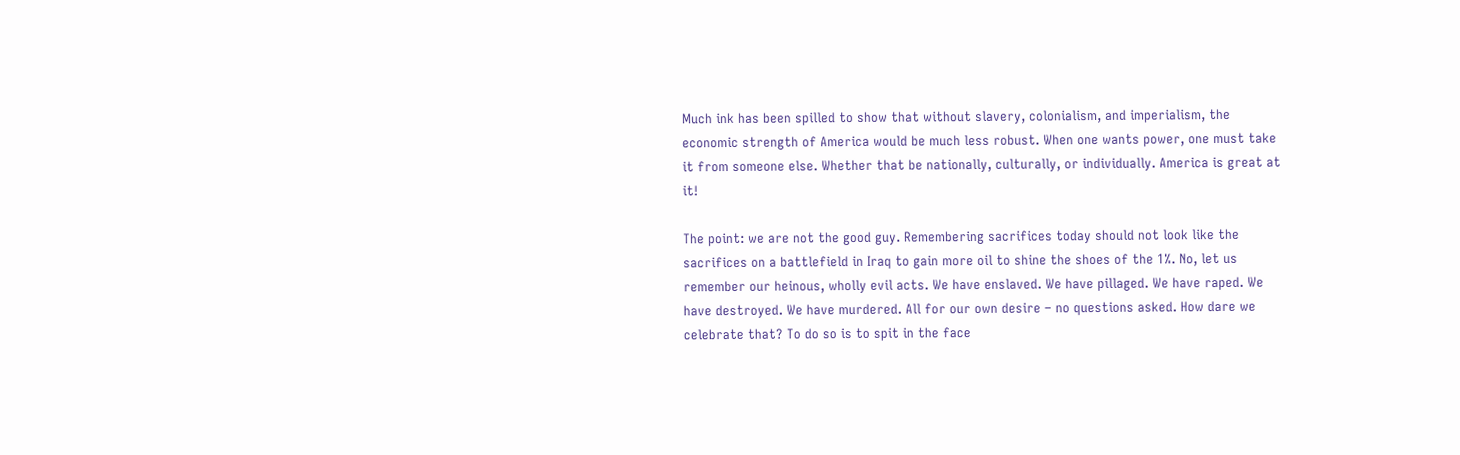Much ink has been spilled to show that without slavery, colonialism, and imperialism, the economic strength of America would be much less robust. When one wants power, one must take it from someone else. Whether that be nationally, culturally, or individually. America is great at it!

The point: we are not the good guy. Remembering sacrifices today should not look like the sacrifices on a battlefield in Iraq to gain more oil to shine the shoes of the 1%. No, let us remember our heinous, wholly evil acts. We have enslaved. We have pillaged. We have raped. We have destroyed. We have murdered. All for our own desire – no questions asked. How dare we celebrate that? To do so is to spit in the face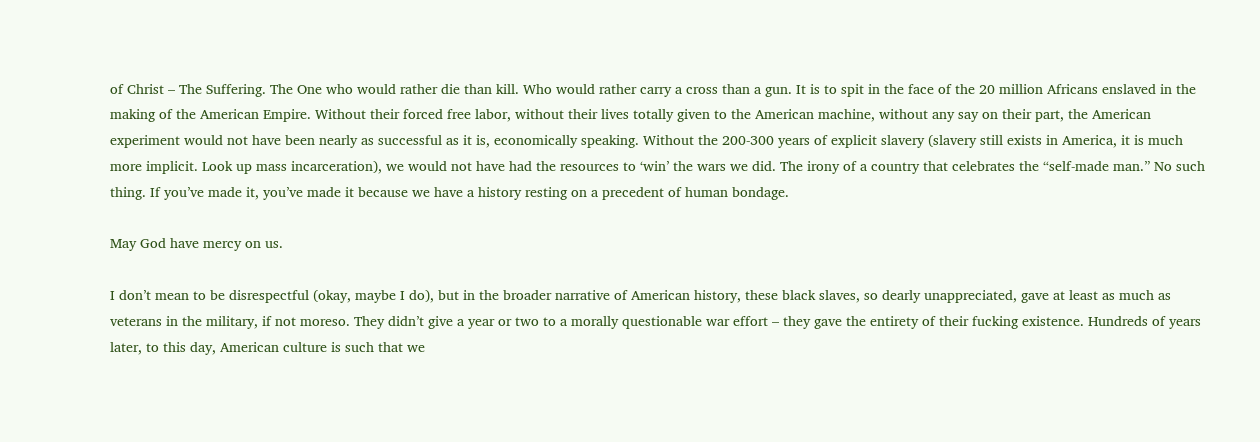of Christ – The Suffering. The One who would rather die than kill. Who would rather carry a cross than a gun. It is to spit in the face of the 20 million Africans enslaved in the making of the American Empire. Without their forced free labor, without their lives totally given to the American machine, without any say on their part, the American experiment would not have been nearly as successful as it is, economically speaking. Without the 200-300 years of explicit slavery (slavery still exists in America, it is much more implicit. Look up mass incarceration), we would not have had the resources to ‘win’ the wars we did. The irony of a country that celebrates the “self-made man.” No such thing. If you’ve made it, you’ve made it because we have a history resting on a precedent of human bondage.

May God have mercy on us.

I don’t mean to be disrespectful (okay, maybe I do), but in the broader narrative of American history, these black slaves, so dearly unappreciated, gave at least as much as veterans in the military, if not moreso. They didn’t give a year or two to a morally questionable war effort – they gave the entirety of their fucking existence. Hundreds of years later, to this day, American culture is such that we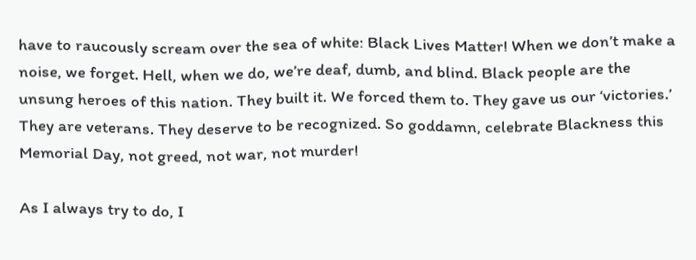have to raucously scream over the sea of white: Black Lives Matter! When we don’t make a noise, we forget. Hell, when we do, we’re deaf, dumb, and blind. Black people are the unsung heroes of this nation. They built it. We forced them to. They gave us our ‘victories.’ They are veterans. They deserve to be recognized. So goddamn, celebrate Blackness this Memorial Day, not greed, not war, not murder!

As I always try to do, I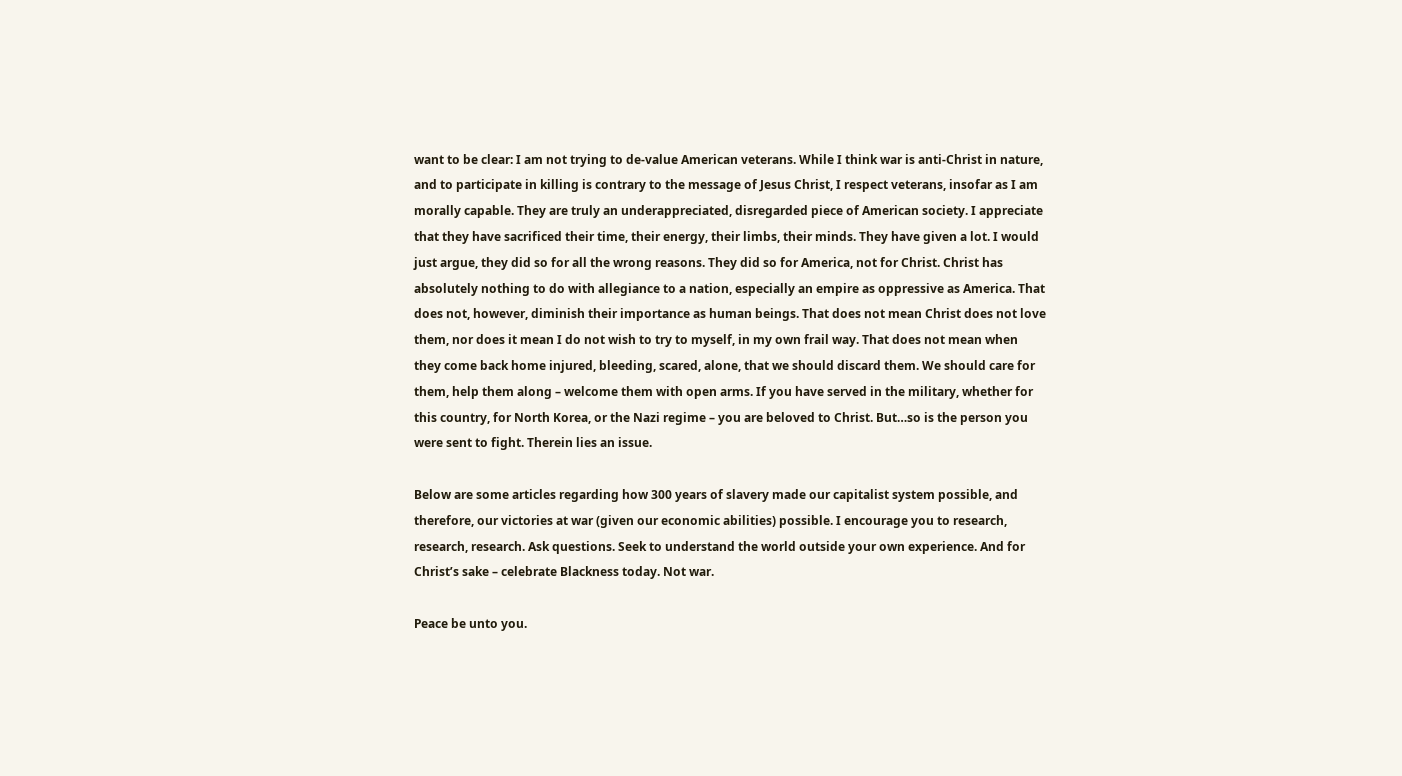want to be clear: I am not trying to de-value American veterans. While I think war is anti-Christ in nature, and to participate in killing is contrary to the message of Jesus Christ, I respect veterans, insofar as I am morally capable. They are truly an underappreciated, disregarded piece of American society. I appreciate that they have sacrificed their time, their energy, their limbs, their minds. They have given a lot. I would just argue, they did so for all the wrong reasons. They did so for America, not for Christ. Christ has absolutely nothing to do with allegiance to a nation, especially an empire as oppressive as America. That does not, however, diminish their importance as human beings. That does not mean Christ does not love them, nor does it mean I do not wish to try to myself, in my own frail way. That does not mean when they come back home injured, bleeding, scared, alone, that we should discard them. We should care for them, help them along – welcome them with open arms. If you have served in the military, whether for this country, for North Korea, or the Nazi regime – you are beloved to Christ. But…so is the person you were sent to fight. Therein lies an issue.

Below are some articles regarding how 300 years of slavery made our capitalist system possible, and therefore, our victories at war (given our economic abilities) possible. I encourage you to research, research, research. Ask questions. Seek to understand the world outside your own experience. And for Christ’s sake – celebrate Blackness today. Not war.

Peace be unto you.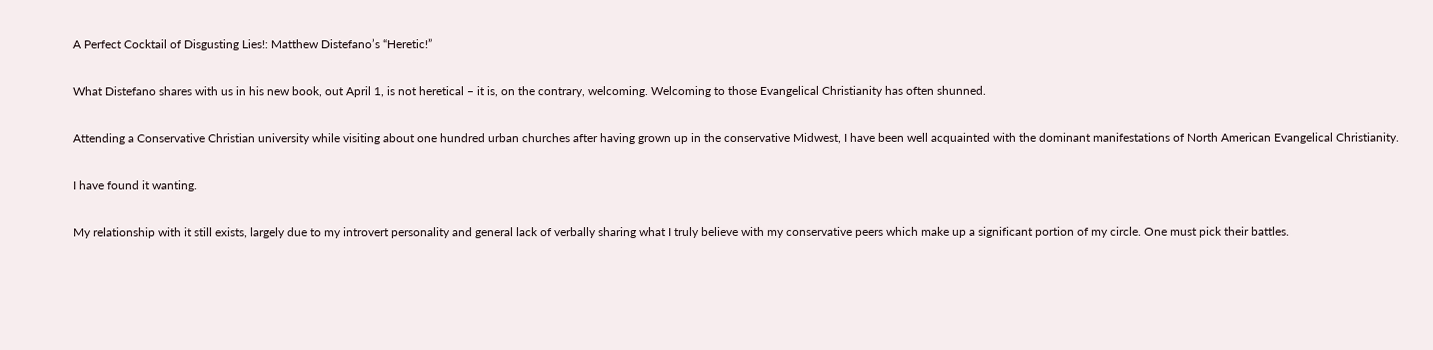A Perfect Cocktail of Disgusting Lies!: Matthew Distefano’s “Heretic!”

What Distefano shares with us in his new book, out April 1, is not heretical – it is, on the contrary, welcoming. Welcoming to those Evangelical Christianity has often shunned.

Attending a Conservative Christian university while visiting about one hundred urban churches after having grown up in the conservative Midwest, I have been well acquainted with the dominant manifestations of North American Evangelical Christianity.

I have found it wanting.

My relationship with it still exists, largely due to my introvert personality and general lack of verbally sharing what I truly believe with my conservative peers which make up a significant portion of my circle. One must pick their battles.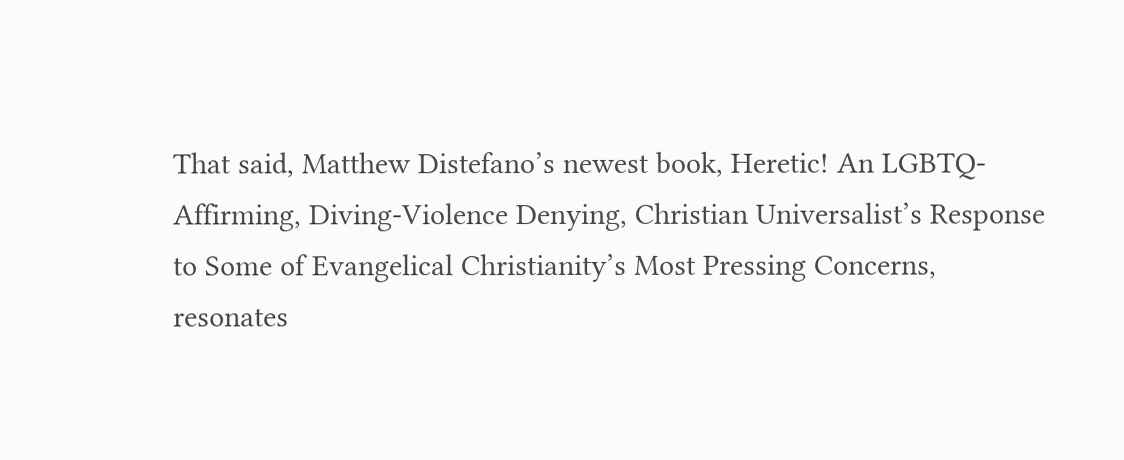That said, Matthew Distefano’s newest book, Heretic! An LGBTQ-Affirming, Diving-Violence Denying, Christian Universalist’s Response to Some of Evangelical Christianity’s Most Pressing Concerns, resonates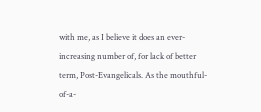with me, as I believe it does an ever-increasing number of, for lack of better term, Post-Evangelicals. As the mouthful-of-a-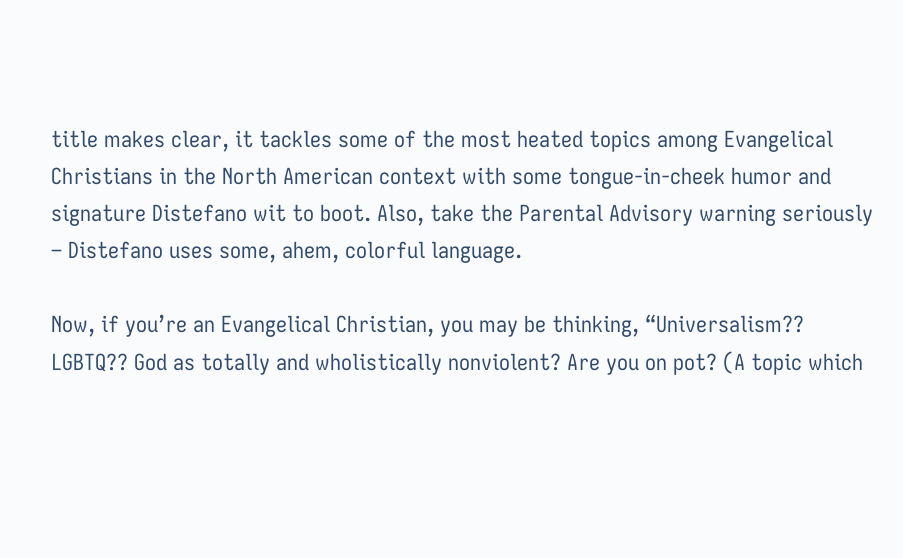title makes clear, it tackles some of the most heated topics among Evangelical Christians in the North American context with some tongue-in-cheek humor and signature Distefano wit to boot. Also, take the Parental Advisory warning seriously – Distefano uses some, ahem, colorful language.

Now, if you’re an Evangelical Christian, you may be thinking, “Universalism?? LGBTQ?? God as totally and wholistically nonviolent? Are you on pot? (A topic which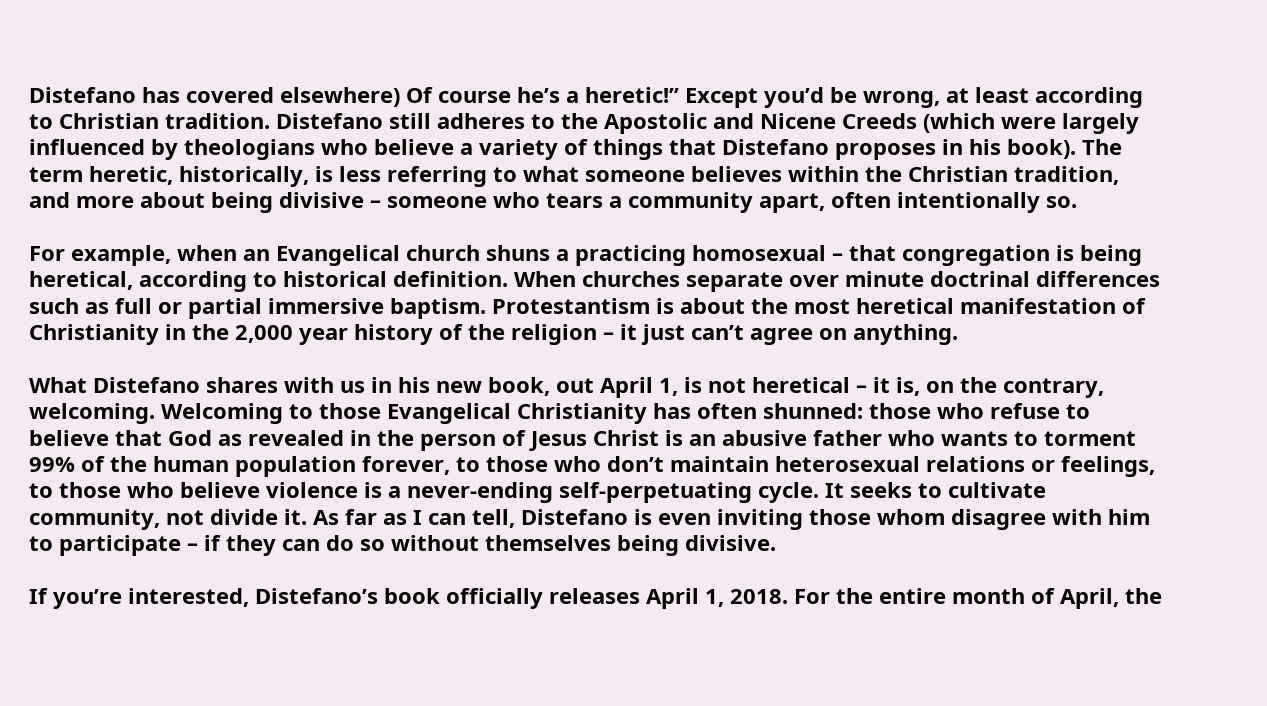Distefano has covered elsewhere) Of course he’s a heretic!” Except you’d be wrong, at least according to Christian tradition. Distefano still adheres to the Apostolic and Nicene Creeds (which were largely influenced by theologians who believe a variety of things that Distefano proposes in his book). The term heretic, historically, is less referring to what someone believes within the Christian tradition, and more about being divisive – someone who tears a community apart, often intentionally so.

For example, when an Evangelical church shuns a practicing homosexual – that congregation is being heretical, according to historical definition. When churches separate over minute doctrinal differences such as full or partial immersive baptism. Protestantism is about the most heretical manifestation of Christianity in the 2,000 year history of the religion – it just can’t agree on anything.

What Distefano shares with us in his new book, out April 1, is not heretical – it is, on the contrary, welcoming. Welcoming to those Evangelical Christianity has often shunned: those who refuse to believe that God as revealed in the person of Jesus Christ is an abusive father who wants to torment 99% of the human population forever, to those who don’t maintain heterosexual relations or feelings, to those who believe violence is a never-ending self-perpetuating cycle. It seeks to cultivate community, not divide it. As far as I can tell, Distefano is even inviting those whom disagree with him to participate – if they can do so without themselves being divisive.

If you’re interested, Distefano’s book officially releases April 1, 2018. For the entire month of April, the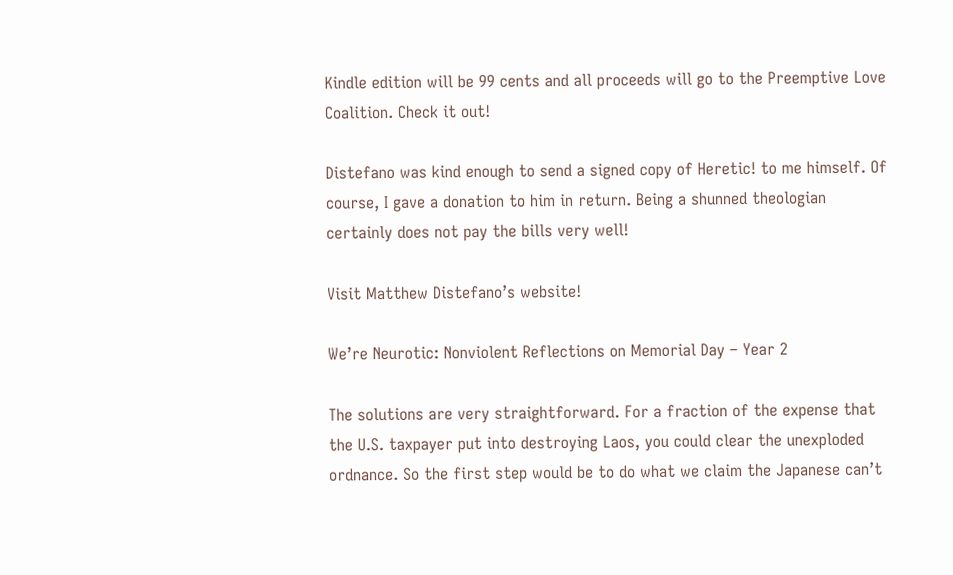Kindle edition will be 99 cents and all proceeds will go to the Preemptive Love Coalition. Check it out!

Distefano was kind enough to send a signed copy of Heretic! to me himself. Of course, I gave a donation to him in return. Being a shunned theologian certainly does not pay the bills very well!

Visit Matthew Distefano’s website!

We’re Neurotic: Nonviolent Reflections on Memorial Day – Year 2

The solutions are very straightforward. For a fraction of the expense that the U.S. taxpayer put into destroying Laos, you could clear the unexploded ordnance. So the first step would be to do what we claim the Japanese can’t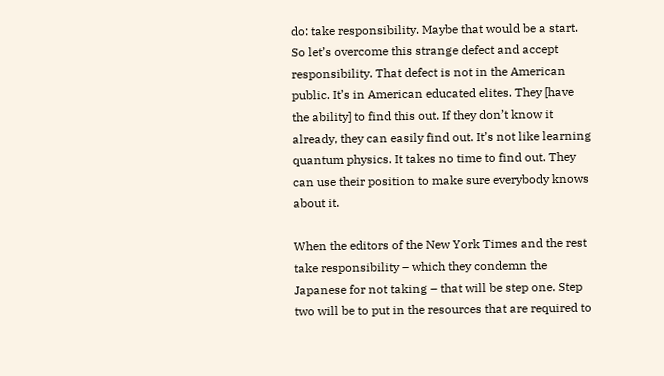do: take responsibility. Maybe that would be a start. So let’s overcome this strange defect and accept responsibility. That defect is not in the American public. It’s in American educated elites. They [have the ability] to find this out. If they don’t know it already, they can easily find out. It’s not like learning quantum physics. It takes no time to find out. They can use their position to make sure everybody knows about it.

When the editors of the New York Times and the rest take responsibility – which they condemn the Japanese for not taking – that will be step one. Step two will be to put in the resources that are required to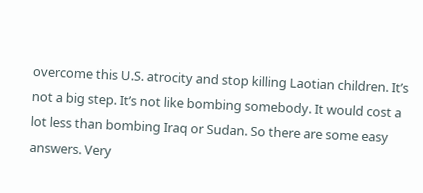overcome this U.S. atrocity and stop killing Laotian children. It’s not a big step. It’s not like bombing somebody. It would cost a lot less than bombing Iraq or Sudan. So there are some easy answers. Very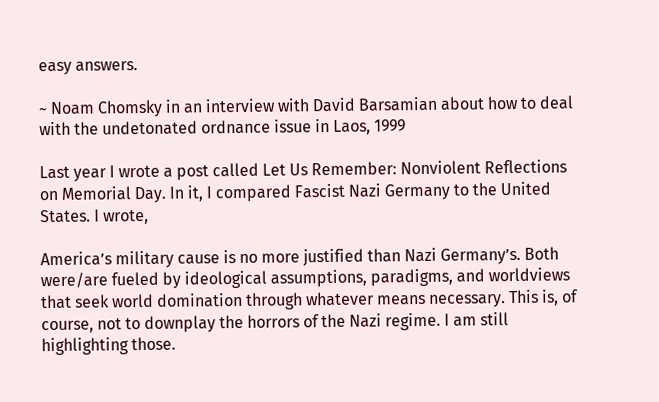easy answers.

~ Noam Chomsky in an interview with David Barsamian about how to deal with the undetonated ordnance issue in Laos, 1999

Last year I wrote a post called Let Us Remember: Nonviolent Reflections on Memorial Day. In it, I compared Fascist Nazi Germany to the United States. I wrote,

America’s military cause is no more justified than Nazi Germany’s. Both were/are fueled by ideological assumptions, paradigms, and worldviews that seek world domination through whatever means necessary. This is, of course, not to downplay the horrors of the Nazi regime. I am still highlighting those.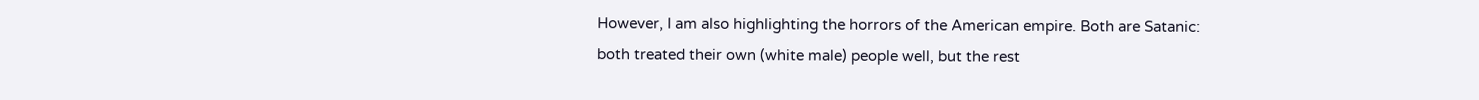However, I am also highlighting the horrors of the American empire. Both are Satanic: both treated their own (white male) people well, but the rest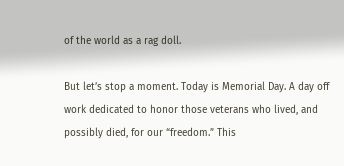of the world as a rag doll.

But let’s stop a moment. Today is Memorial Day. A day off work dedicated to honor those veterans who lived, and possibly died, for our “freedom.” This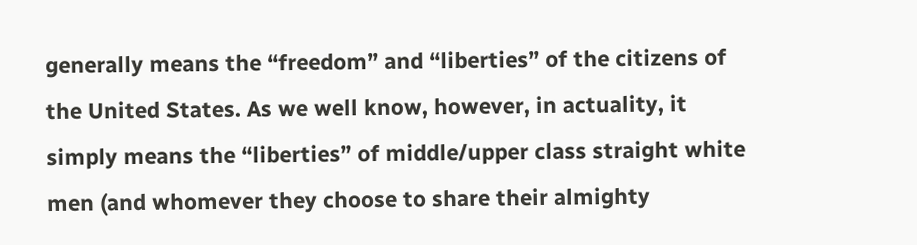generally means the “freedom” and “liberties” of the citizens of the United States. As we well know, however, in actuality, it simply means the “liberties” of middle/upper class straight white men (and whomever they choose to share their almighty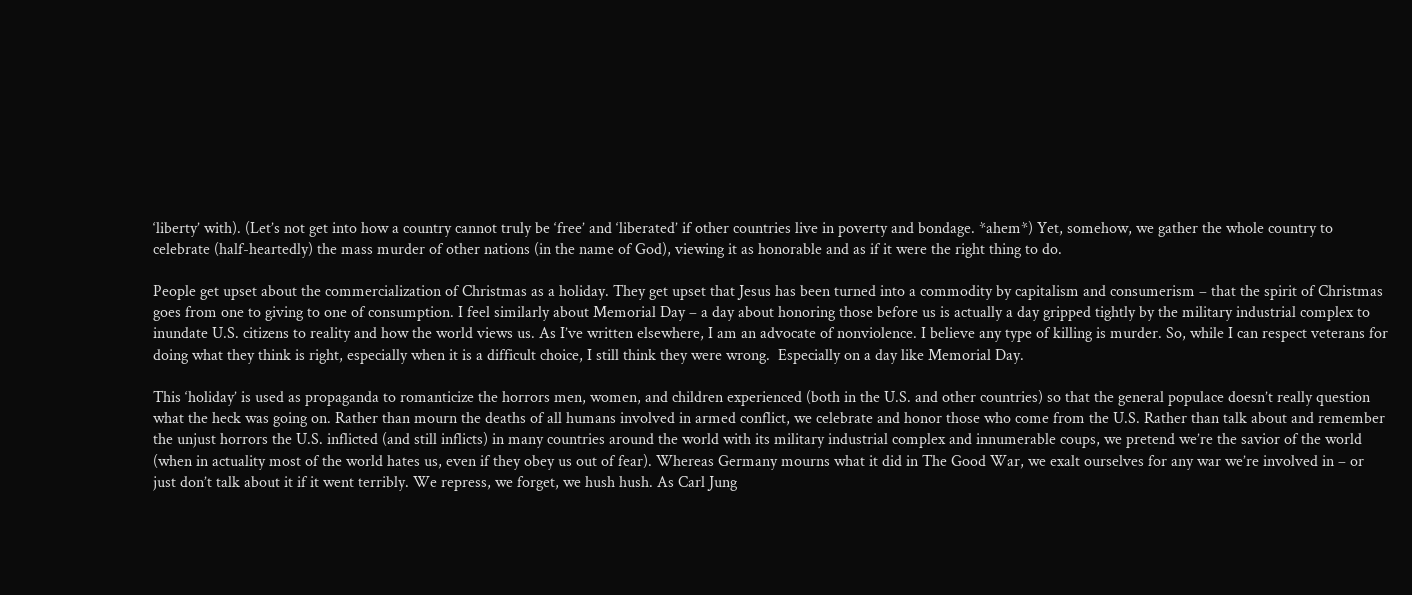‘liberty’ with). (Let’s not get into how a country cannot truly be ‘free’ and ‘liberated’ if other countries live in poverty and bondage. *ahem*) Yet, somehow, we gather the whole country to celebrate (half-heartedly) the mass murder of other nations (in the name of God), viewing it as honorable and as if it were the right thing to do.

People get upset about the commercialization of Christmas as a holiday. They get upset that Jesus has been turned into a commodity by capitalism and consumerism – that the spirit of Christmas goes from one to giving to one of consumption. I feel similarly about Memorial Day – a day about honoring those before us is actually a day gripped tightly by the military industrial complex to inundate U.S. citizens to reality and how the world views us. As I’ve written elsewhere, I am an advocate of nonviolence. I believe any type of killing is murder. So, while I can respect veterans for doing what they think is right, especially when it is a difficult choice, I still think they were wrong.  Especially on a day like Memorial Day.

This ‘holiday’ is used as propaganda to romanticize the horrors men, women, and children experienced (both in the U.S. and other countries) so that the general populace doesn’t really question what the heck was going on. Rather than mourn the deaths of all humans involved in armed conflict, we celebrate and honor those who come from the U.S. Rather than talk about and remember the unjust horrors the U.S. inflicted (and still inflicts) in many countries around the world with its military industrial complex and innumerable coups, we pretend we’re the savior of the world (when in actuality most of the world hates us, even if they obey us out of fear). Whereas Germany mourns what it did in The Good War, we exalt ourselves for any war we’re involved in – or just don’t talk about it if it went terribly. We repress, we forget, we hush hush. As Carl Jung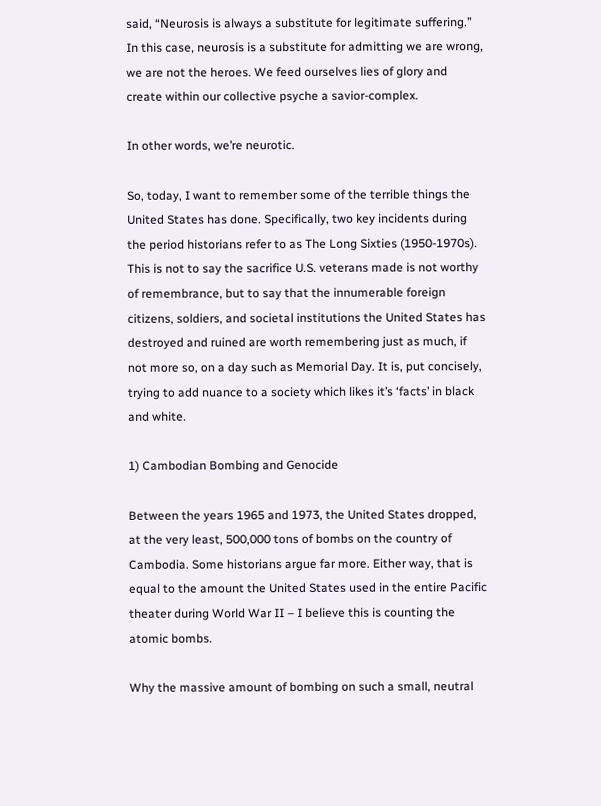said, “Neurosis is always a substitute for legitimate suffering.” In this case, neurosis is a substitute for admitting we are wrong, we are not the heroes. We feed ourselves lies of glory and create within our collective psyche a savior-complex.

In other words, we’re neurotic.

So, today, I want to remember some of the terrible things the United States has done. Specifically, two key incidents during the period historians refer to as The Long Sixties (1950-1970s). This is not to say the sacrifice U.S. veterans made is not worthy of remembrance, but to say that the innumerable foreign citizens, soldiers, and societal institutions the United States has destroyed and ruined are worth remembering just as much, if not more so, on a day such as Memorial Day. It is, put concisely, trying to add nuance to a society which likes it’s ‘facts’ in black and white.

1) Cambodian Bombing and Genocide

Between the years 1965 and 1973, the United States dropped, at the very least, 500,000 tons of bombs on the country of Cambodia. Some historians argue far more. Either way, that is equal to the amount the United States used in the entire Pacific theater during World War II – I believe this is counting the atomic bombs.

Why the massive amount of bombing on such a small, neutral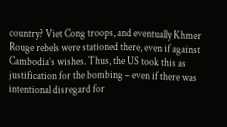country? Viet Cong troops, and eventually Khmer Rouge rebels were stationed there, even if against Cambodia’s wishes. Thus, the US took this as justification for the bombing – even if there was intentional disregard for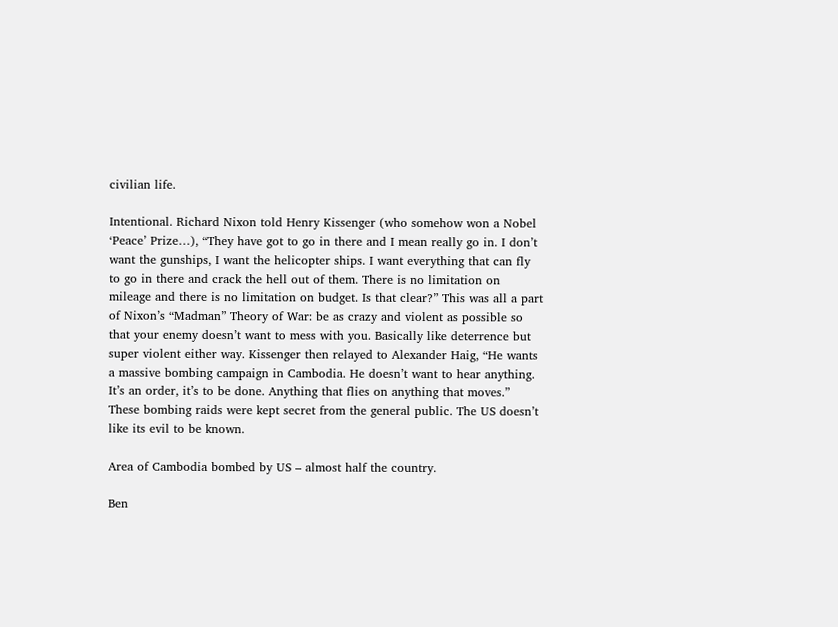civilian life.

Intentional. Richard Nixon told Henry Kissenger (who somehow won a Nobel ‘Peace’ Prize…), “They have got to go in there and I mean really go in. I don’t want the gunships, I want the helicopter ships. I want everything that can fly to go in there and crack the hell out of them. There is no limitation on mileage and there is no limitation on budget. Is that clear?” This was all a part of Nixon’s “Madman” Theory of War: be as crazy and violent as possible so that your enemy doesn’t want to mess with you. Basically like deterrence but super violent either way. Kissenger then relayed to Alexander Haig, “He wants a massive bombing campaign in Cambodia. He doesn’t want to hear anything. It’s an order, it’s to be done. Anything that flies on anything that moves.” These bombing raids were kept secret from the general public. The US doesn’t like its evil to be known.

Area of Cambodia bombed by US – almost half the country.

Ben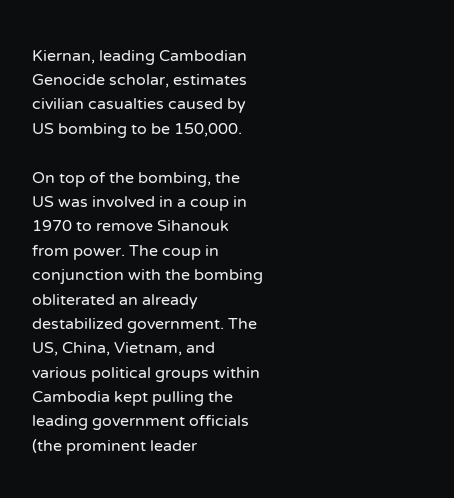Kiernan, leading Cambodian Genocide scholar, estimates civilian casualties caused by US bombing to be 150,000.

On top of the bombing, the US was involved in a coup in 1970 to remove Sihanouk from power. The coup in conjunction with the bombing obliterated an already destabilized government. The US, China, Vietnam, and various political groups within Cambodia kept pulling the leading government officials (the prominent leader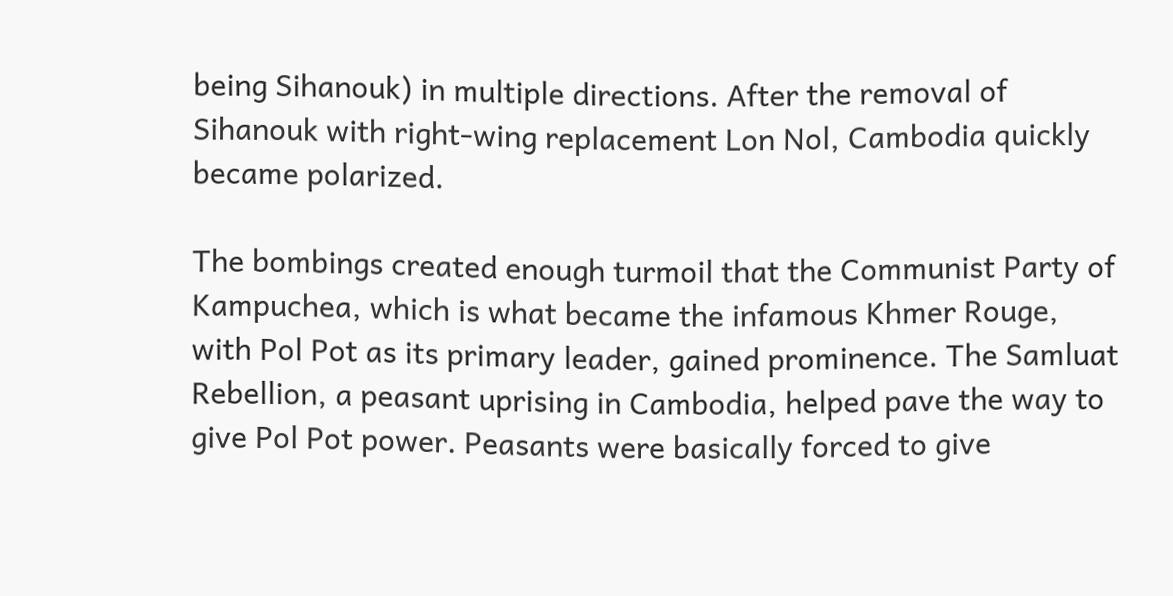being Sihanouk) in multiple directions. After the removal of Sihanouk with right-wing replacement Lon Nol, Cambodia quickly became polarized.

The bombings created enough turmoil that the Communist Party of Kampuchea, which is what became the infamous Khmer Rouge, with Pol Pot as its primary leader, gained prominence. The Samluat Rebellion, a peasant uprising in Cambodia, helped pave the way to give Pol Pot power. Peasants were basically forced to give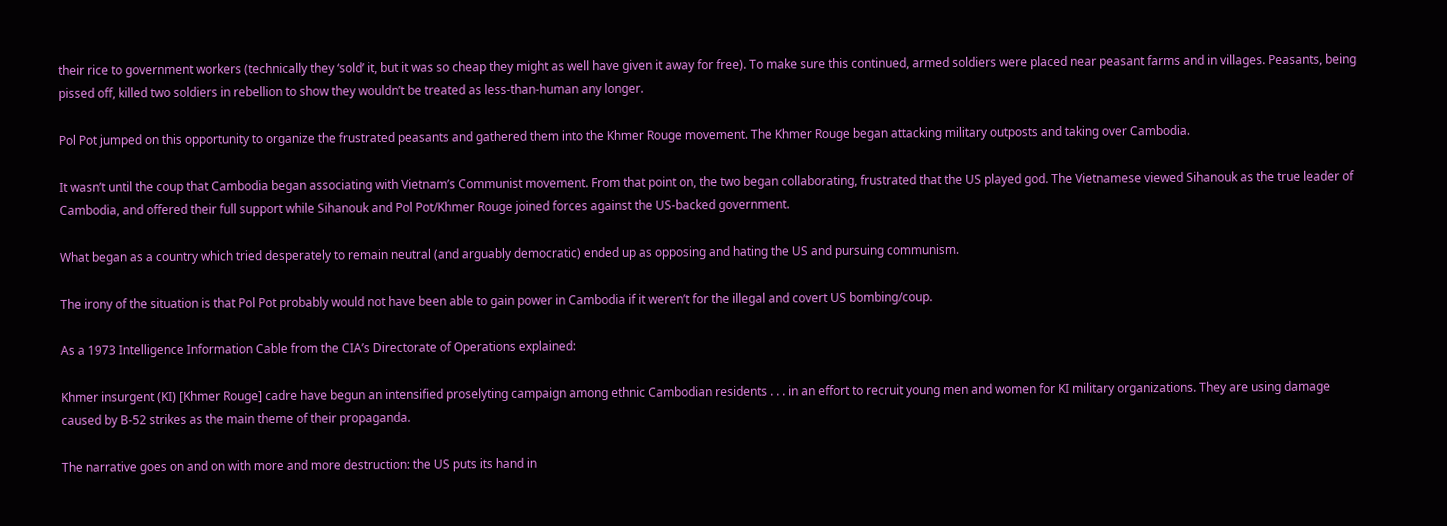their rice to government workers (technically they ‘sold’ it, but it was so cheap they might as well have given it away for free). To make sure this continued, armed soldiers were placed near peasant farms and in villages. Peasants, being pissed off, killed two soldiers in rebellion to show they wouldn’t be treated as less-than-human any longer.

Pol Pot jumped on this opportunity to organize the frustrated peasants and gathered them into the Khmer Rouge movement. The Khmer Rouge began attacking military outposts and taking over Cambodia.

It wasn’t until the coup that Cambodia began associating with Vietnam’s Communist movement. From that point on, the two began collaborating, frustrated that the US played god. The Vietnamese viewed Sihanouk as the true leader of Cambodia, and offered their full support while Sihanouk and Pol Pot/Khmer Rouge joined forces against the US-backed government.

What began as a country which tried desperately to remain neutral (and arguably democratic) ended up as opposing and hating the US and pursuing communism.

The irony of the situation is that Pol Pot probably would not have been able to gain power in Cambodia if it weren’t for the illegal and covert US bombing/coup.

As a 1973 Intelligence Information Cable from the CIA’s Directorate of Operations explained:

Khmer insurgent (KI) [Khmer Rouge] cadre have begun an intensified proselyting campaign among ethnic Cambodian residents . . . in an effort to recruit young men and women for KI military organizations. They are using damage caused by B-52 strikes as the main theme of their propaganda.

The narrative goes on and on with more and more destruction: the US puts its hand in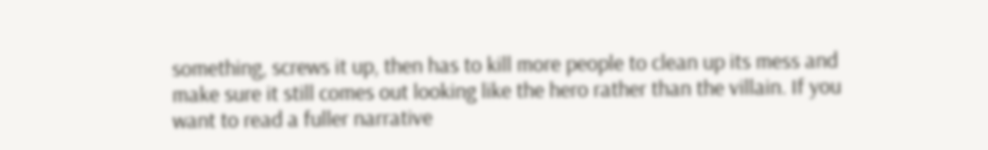something, screws it up, then has to kill more people to clean up its mess and make sure it still comes out looking like the hero rather than the villain. If you want to read a fuller narrative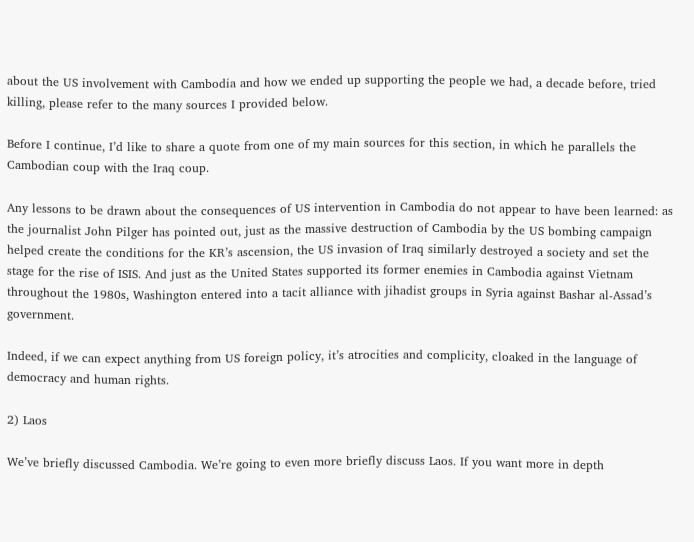about the US involvement with Cambodia and how we ended up supporting the people we had, a decade before, tried killing, please refer to the many sources I provided below.

Before I continue, I’d like to share a quote from one of my main sources for this section, in which he parallels the Cambodian coup with the Iraq coup.

Any lessons to be drawn about the consequences of US intervention in Cambodia do not appear to have been learned: as the journalist John Pilger has pointed out, just as the massive destruction of Cambodia by the US bombing campaign helped create the conditions for the KR’s ascension, the US invasion of Iraq similarly destroyed a society and set the stage for the rise of ISIS. And just as the United States supported its former enemies in Cambodia against Vietnam throughout the 1980s, Washington entered into a tacit alliance with jihadist groups in Syria against Bashar al-Assad’s government.

Indeed, if we can expect anything from US foreign policy, it’s atrocities and complicity, cloaked in the language of democracy and human rights.

2) Laos

We’ve briefly discussed Cambodia. We’re going to even more briefly discuss Laos. If you want more in depth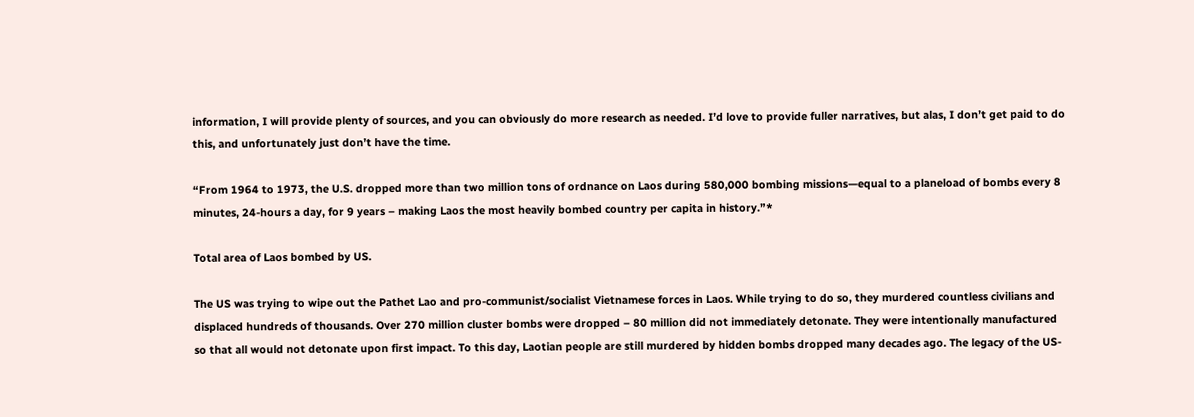information, I will provide plenty of sources, and you can obviously do more research as needed. I’d love to provide fuller narratives, but alas, I don’t get paid to do this, and unfortunately just don’t have the time.

“From 1964 to 1973, the U.S. dropped more than two million tons of ordnance on Laos during 580,000 bombing missions—equal to a planeload of bombs every 8 minutes, 24-hours a day, for 9 years – making Laos the most heavily bombed country per capita in history.”*

Total area of Laos bombed by US.

The US was trying to wipe out the Pathet Lao and pro-communist/socialist Vietnamese forces in Laos. While trying to do so, they murdered countless civilians and displaced hundreds of thousands. Over 270 million cluster bombs were dropped – 80 million did not immediately detonate. They were intentionally manufactured so that all would not detonate upon first impact. To this day, Laotian people are still murdered by hidden bombs dropped many decades ago. The legacy of the US-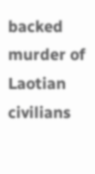backed murder of Laotian civilians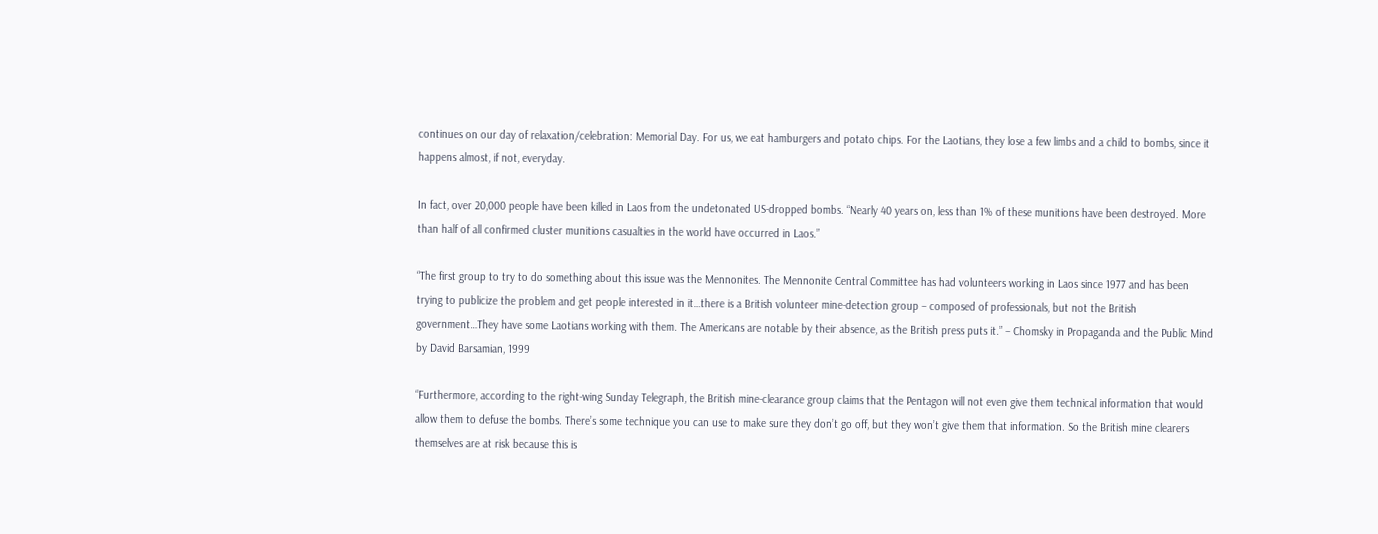continues on our day of relaxation/celebration: Memorial Day. For us, we eat hamburgers and potato chips. For the Laotians, they lose a few limbs and a child to bombs, since it happens almost, if not, everyday.

In fact, over 20,000 people have been killed in Laos from the undetonated US-dropped bombs. “Nearly 40 years on, less than 1% of these munitions have been destroyed. More than half of all confirmed cluster munitions casualties in the world have occurred in Laos.”

“The first group to try to do something about this issue was the Mennonites. The Mennonite Central Committee has had volunteers working in Laos since 1977 and has been trying to publicize the problem and get people interested in it…there is a British volunteer mine-detection group – composed of professionals, but not the British government…They have some Laotians working with them. The Americans are notable by their absence, as the British press puts it.” – Chomsky in Propaganda and the Public Mind by David Barsamian, 1999

“Furthermore, according to the right-wing Sunday Telegraph, the British mine-clearance group claims that the Pentagon will not even give them technical information that would allow them to defuse the bombs. There’s some technique you can use to make sure they don’t go off, but they won’t give them that information. So the British mine clearers themselves are at risk because this is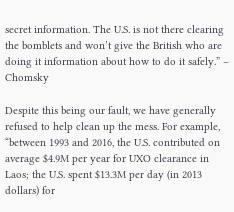secret information. The U.S. is not there clearing the bomblets and won’t give the British who are doing it information about how to do it safely.” – Chomsky

Despite this being our fault, we have generally refused to help clean up the mess. For example, “between 1993 and 2016, the U.S. contributed on average $4.9M per year for UXO clearance in Laos; the U.S. spent $13.3M per day (in 2013 dollars) for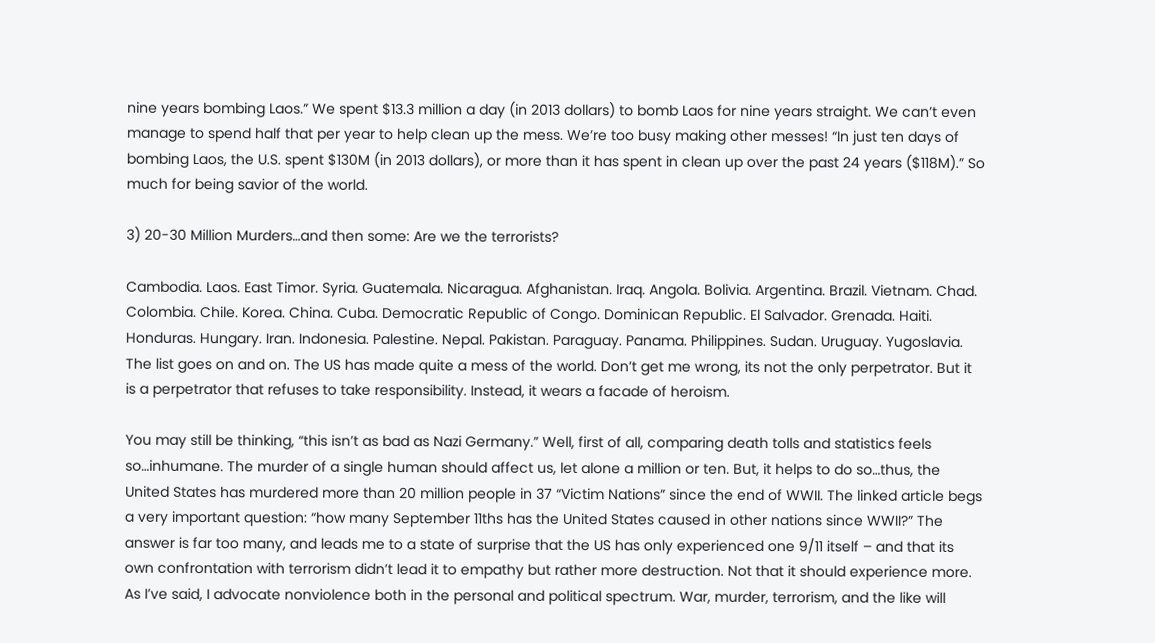nine years bombing Laos.” We spent $13.3 million a day (in 2013 dollars) to bomb Laos for nine years straight. We can’t even manage to spend half that per year to help clean up the mess. We’re too busy making other messes! “In just ten days of bombing Laos, the U.S. spent $130M (in 2013 dollars), or more than it has spent in clean up over the past 24 years ($118M).” So much for being savior of the world.

3) 20-30 Million Murders…and then some: Are we the terrorists?

Cambodia. Laos. East Timor. Syria. Guatemala. Nicaragua. Afghanistan. Iraq. Angola. Bolivia. Argentina. Brazil. Vietnam. Chad. Colombia. Chile. Korea. China. Cuba. Democratic Republic of Congo. Dominican Republic. El Salvador. Grenada. Haiti. Honduras. Hungary. Iran. Indonesia. Palestine. Nepal. Pakistan. Paraguay. Panama. Philippines. Sudan. Uruguay. Yugoslavia.   The list goes on and on. The US has made quite a mess of the world. Don’t get me wrong, its not the only perpetrator. But it is a perpetrator that refuses to take responsibility. Instead, it wears a facade of heroism.

You may still be thinking, “this isn’t as bad as Nazi Germany.” Well, first of all, comparing death tolls and statistics feels so…inhumane. The murder of a single human should affect us, let alone a million or ten. But, it helps to do so…thus, the United States has murdered more than 20 million people in 37 “Victim Nations” since the end of WWII. The linked article begs a very important question: “how many September 11ths has the United States caused in other nations since WWII?” The answer is far too many, and leads me to a state of surprise that the US has only experienced one 9/11 itself – and that its own confrontation with terrorism didn’t lead it to empathy but rather more destruction. Not that it should experience more. As I’ve said, I advocate nonviolence both in the personal and political spectrum. War, murder, terrorism, and the like will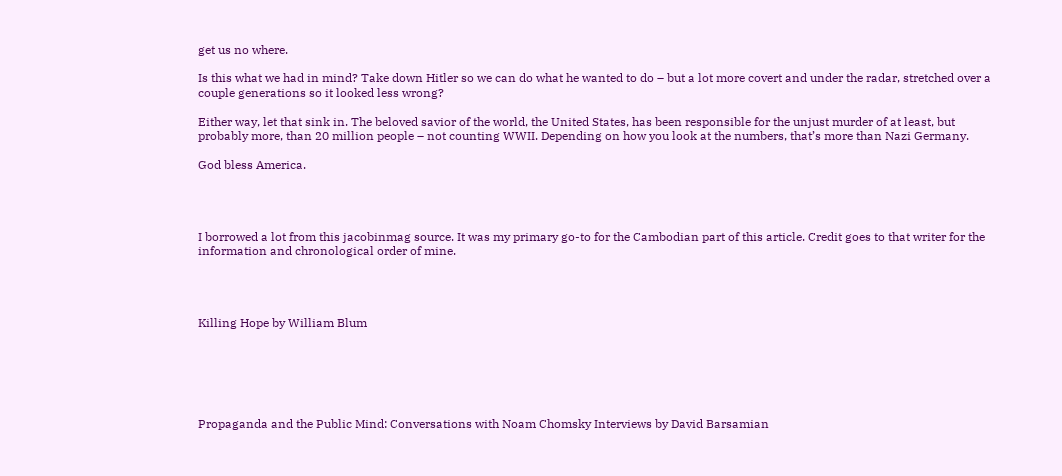get us no where.

Is this what we had in mind? Take down Hitler so we can do what he wanted to do – but a lot more covert and under the radar, stretched over a couple generations so it looked less wrong?

Either way, let that sink in. The beloved savior of the world, the United States, has been responsible for the unjust murder of at least, but probably more, than 20 million people – not counting WWII. Depending on how you look at the numbers, that’s more than Nazi Germany.

God bless America.




I borrowed a lot from this jacobinmag source. It was my primary go-to for the Cambodian part of this article. Credit goes to that writer for the information and chronological order of mine.




Killing Hope by William Blum






Propaganda and the Public Mind: Conversations with Noam Chomsky Interviews by David Barsamian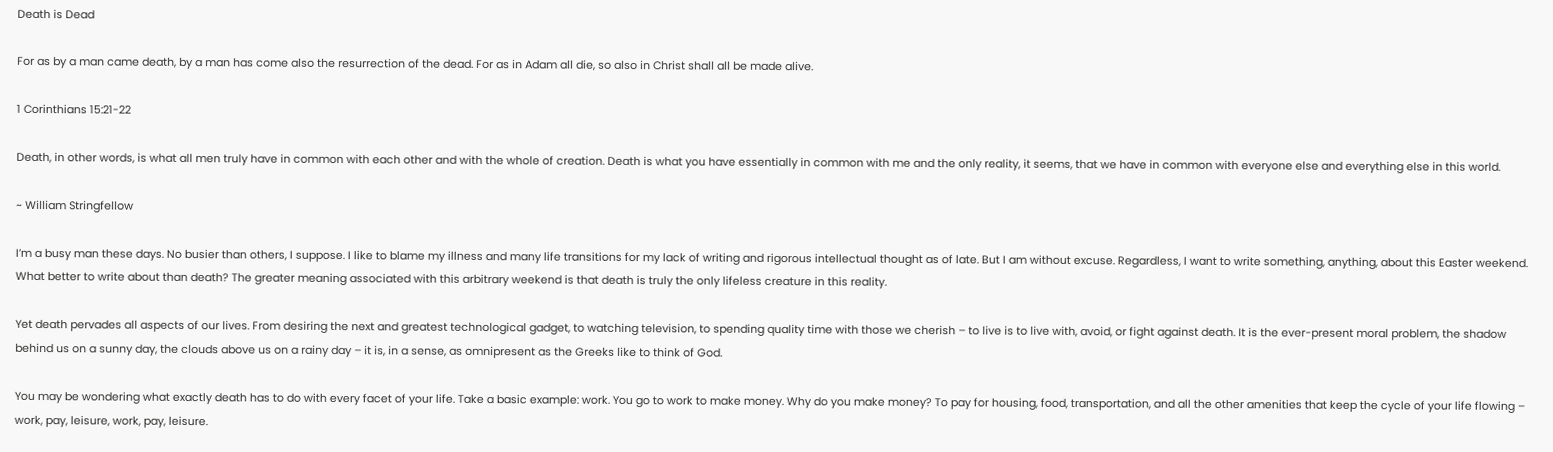Death is Dead

For as by a man came death, by a man has come also the resurrection of the dead. For as in Adam all die, so also in Christ shall all be made alive.

1 Corinthians 15:21-22

Death, in other words, is what all men truly have in common with each other and with the whole of creation. Death is what you have essentially in common with me and the only reality, it seems, that we have in common with everyone else and everything else in this world.

~ William Stringfellow

I’m a busy man these days. No busier than others, I suppose. I like to blame my illness and many life transitions for my lack of writing and rigorous intellectual thought as of late. But I am without excuse. Regardless, I want to write something, anything, about this Easter weekend. What better to write about than death? The greater meaning associated with this arbitrary weekend is that death is truly the only lifeless creature in this reality.

Yet death pervades all aspects of our lives. From desiring the next and greatest technological gadget, to watching television, to spending quality time with those we cherish – to live is to live with, avoid, or fight against death. It is the ever-present moral problem, the shadow behind us on a sunny day, the clouds above us on a rainy day – it is, in a sense, as omnipresent as the Greeks like to think of God.

You may be wondering what exactly death has to do with every facet of your life. Take a basic example: work. You go to work to make money. Why do you make money? To pay for housing, food, transportation, and all the other amenities that keep the cycle of your life flowing – work, pay, leisure, work, pay, leisure.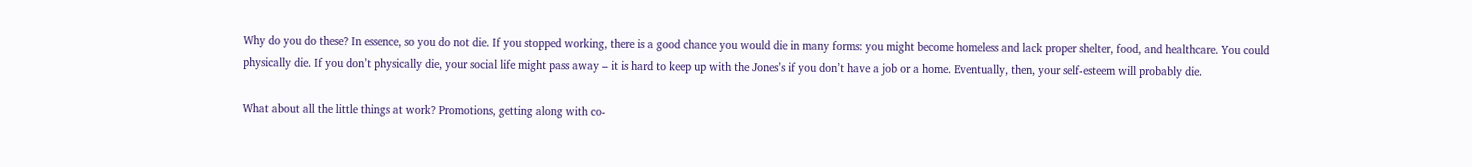Why do you do these? In essence, so you do not die. If you stopped working, there is a good chance you would die in many forms: you might become homeless and lack proper shelter, food, and healthcare. You could physically die. If you don’t physically die, your social life might pass away – it is hard to keep up with the Jones’s if you don’t have a job or a home. Eventually, then, your self-esteem will probably die.

What about all the little things at work? Promotions, getting along with co-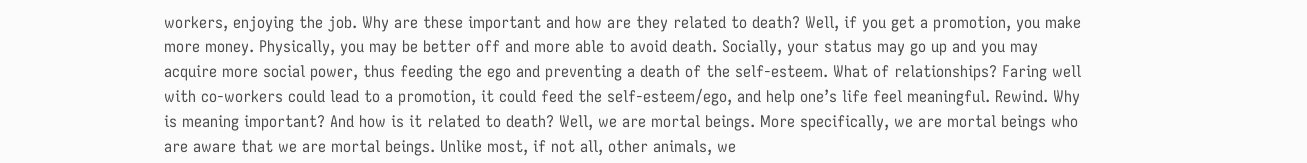workers, enjoying the job. Why are these important and how are they related to death? Well, if you get a promotion, you make more money. Physically, you may be better off and more able to avoid death. Socially, your status may go up and you may acquire more social power, thus feeding the ego and preventing a death of the self-esteem. What of relationships? Faring well with co-workers could lead to a promotion, it could feed the self-esteem/ego, and help one’s life feel meaningful. Rewind. Why is meaning important? And how is it related to death? Well, we are mortal beings. More specifically, we are mortal beings who are aware that we are mortal beings. Unlike most, if not all, other animals, we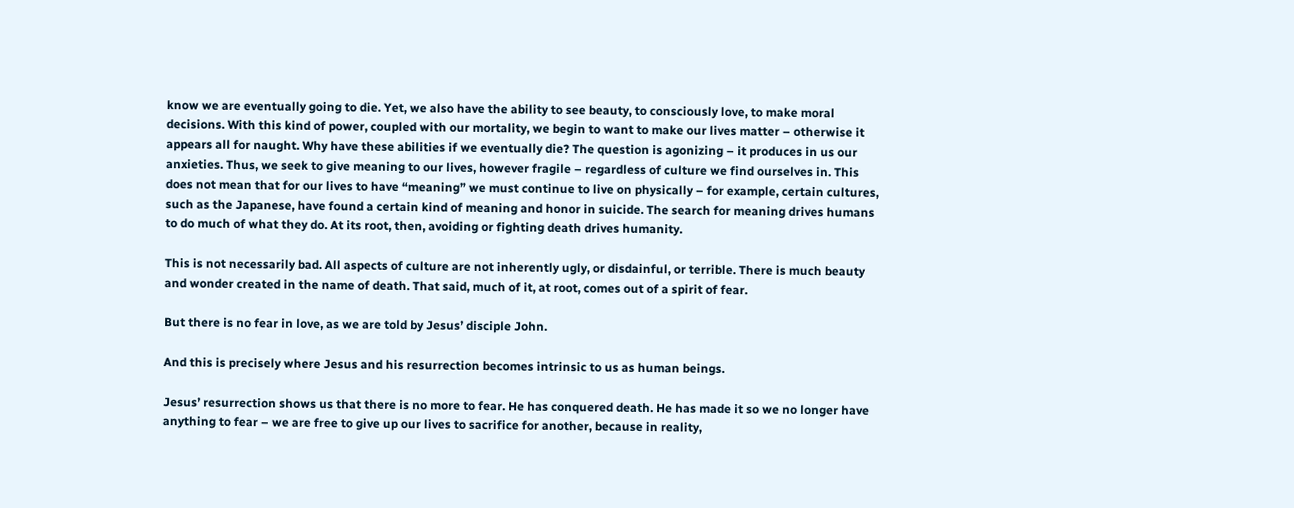know we are eventually going to die. Yet, we also have the ability to see beauty, to consciously love, to make moral decisions. With this kind of power, coupled with our mortality, we begin to want to make our lives matter – otherwise it appears all for naught. Why have these abilities if we eventually die? The question is agonizing – it produces in us our anxieties. Thus, we seek to give meaning to our lives, however fragile – regardless of culture we find ourselves in. This does not mean that for our lives to have “meaning” we must continue to live on physically – for example, certain cultures, such as the Japanese, have found a certain kind of meaning and honor in suicide. The search for meaning drives humans to do much of what they do. At its root, then, avoiding or fighting death drives humanity.

This is not necessarily bad. All aspects of culture are not inherently ugly, or disdainful, or terrible. There is much beauty and wonder created in the name of death. That said, much of it, at root, comes out of a spirit of fear.

But there is no fear in love, as we are told by Jesus’ disciple John.

And this is precisely where Jesus and his resurrection becomes intrinsic to us as human beings.

Jesus’ resurrection shows us that there is no more to fear. He has conquered death. He has made it so we no longer have anything to fear – we are free to give up our lives to sacrifice for another, because in reality,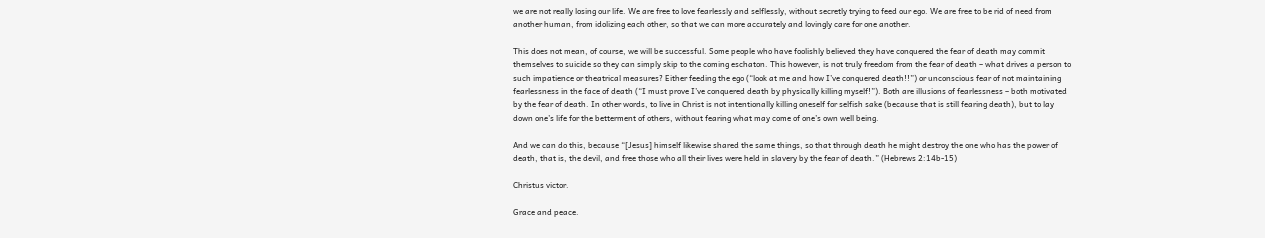we are not really losing our life. We are free to love fearlessly and selflessly, without secretly trying to feed our ego. We are free to be rid of need from another human, from idolizing each other, so that we can more accurately and lovingly care for one another.

This does not mean, of course, we will be successful. Some people who have foolishly believed they have conquered the fear of death may commit themselves to suicide so they can simply skip to the coming eschaton. This however, is not truly freedom from the fear of death – what drives a person to such impatience or theatrical measures? Either feeding the ego (“look at me and how I’ve conquered death!!”) or unconscious fear of not maintaining fearlessness in the face of death (“I must prove I’ve conquered death by physically killing myself!”). Both are illusions of fearlessness – both motivated by the fear of death. In other words, to live in Christ is not intentionally killing oneself for selfish sake (because that is still fearing death), but to lay down one’s life for the betterment of others, without fearing what may come of one’s own well being.

And we can do this, because “[Jesus] himself likewise shared the same things, so that through death he might destroy the one who has the power of death, that is, the devil, and free those who all their lives were held in slavery by the fear of death.” (Hebrews 2:14b-15)

Christus victor.

Grace and peace.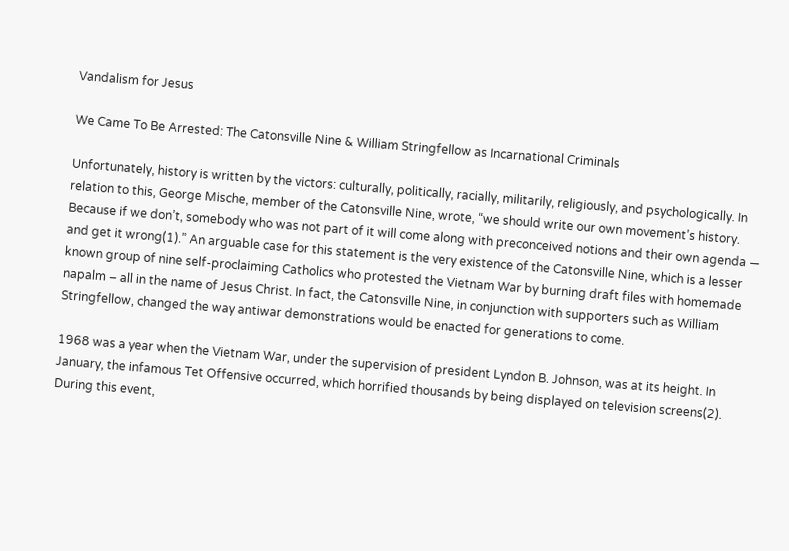Vandalism for Jesus

We Came To Be Arrested: The Catonsville Nine & William Stringfellow as Incarnational Criminals

Unfortunately, history is written by the victors: culturally, politically, racially, militarily, religiously, and psychologically. In relation to this, George Mische, member of the Catonsville Nine, wrote, “we should write our own movement’s history. Because if we don’t, somebody who was not part of it will come along with preconceived notions and their own agenda — and get it wrong(1).” An arguable case for this statement is the very existence of the Catonsville Nine, which is a lesser known group of nine self-proclaiming Catholics who protested the Vietnam War by burning draft files with homemade napalm – all in the name of Jesus Christ. In fact, the Catonsville Nine, in conjunction with supporters such as William Stringfellow, changed the way antiwar demonstrations would be enacted for generations to come.

1968 was a year when the Vietnam War, under the supervision of president Lyndon B. Johnson, was at its height. In January, the infamous Tet Offensive occurred, which horrified thousands by being displayed on television screens(2). During this event,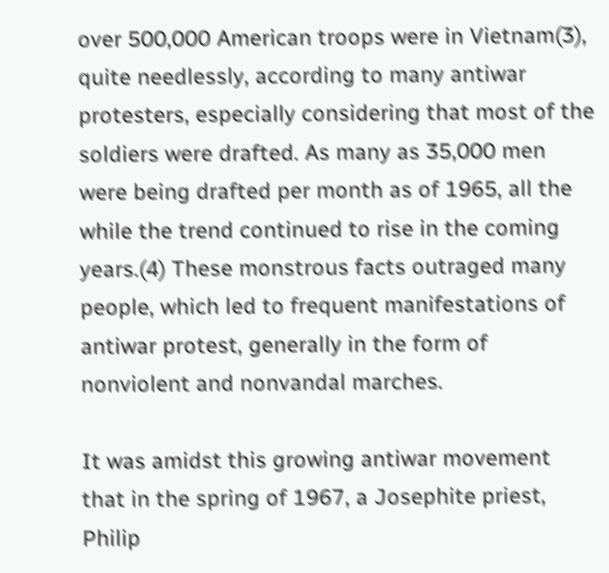over 500,000 American troops were in Vietnam(3), quite needlessly, according to many antiwar protesters, especially considering that most of the soldiers were drafted. As many as 35,000 men were being drafted per month as of 1965, all the while the trend continued to rise in the coming years.(4) These monstrous facts outraged many people, which led to frequent manifestations of antiwar protest, generally in the form of nonviolent and nonvandal marches.

It was amidst this growing antiwar movement that in the spring of 1967, a Josephite priest, Philip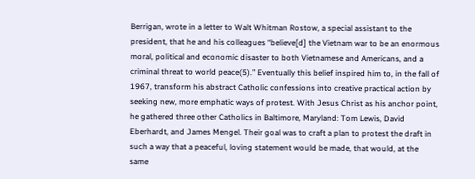Berrigan, wrote in a letter to Walt Whitman Rostow, a special assistant to the president, that he and his colleagues “believe[d] the Vietnam war to be an enormous moral, political and economic disaster to both Vietnamese and Americans, and a criminal threat to world peace(5).” Eventually this belief inspired him to, in the fall of 1967, transform his abstract Catholic confessions into creative practical action by seeking new, more emphatic ways of protest. With Jesus Christ as his anchor point, he gathered three other Catholics in Baltimore, Maryland: Tom Lewis, David Eberhardt, and James Mengel. Their goal was to craft a plan to protest the draft in such a way that a peaceful, loving statement would be made, that would, at the same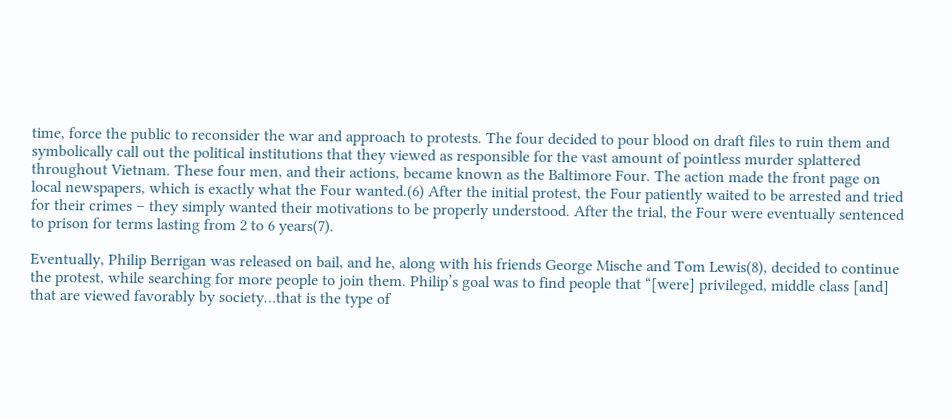time, force the public to reconsider the war and approach to protests. The four decided to pour blood on draft files to ruin them and symbolically call out the political institutions that they viewed as responsible for the vast amount of pointless murder splattered throughout Vietnam. These four men, and their actions, became known as the Baltimore Four. The action made the front page on local newspapers, which is exactly what the Four wanted.(6) After the initial protest, the Four patiently waited to be arrested and tried for their crimes – they simply wanted their motivations to be properly understood. After the trial, the Four were eventually sentenced to prison for terms lasting from 2 to 6 years(7).

Eventually, Philip Berrigan was released on bail, and he, along with his friends George Mische and Tom Lewis(8), decided to continue the protest, while searching for more people to join them. Philip’s goal was to find people that “[were] privileged, middle class [and]  that are viewed favorably by society…that is the type of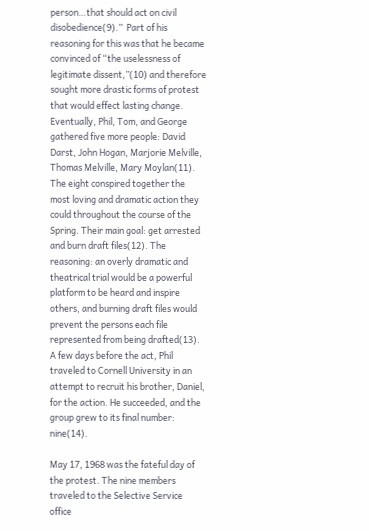person…that should act on civil disobedience(9).”  Part of his reasoning for this was that he became convinced of “the uselessness of legitimate dissent,”(10) and therefore sought more drastic forms of protest that would effect lasting change. Eventually, Phil, Tom, and George gathered five more people: David Darst, John Hogan, Marjorie Melville, Thomas Melville, Mary Moylan(11). The eight conspired together the most loving and dramatic action they could throughout the course of the Spring. Their main goal: get arrested and burn draft files(12). The reasoning: an overly dramatic and theatrical trial would be a powerful platform to be heard and inspire others, and burning draft files would prevent the persons each file represented from being drafted(13). A few days before the act, Phil traveled to Cornell University in an attempt to recruit his brother, Daniel, for the action. He succeeded, and the group grew to its final number: nine(14).

May 17, 1968 was the fateful day of the protest. The nine members traveled to the Selective Service office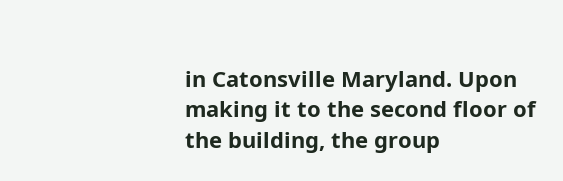in Catonsville Maryland. Upon making it to the second floor of the building, the group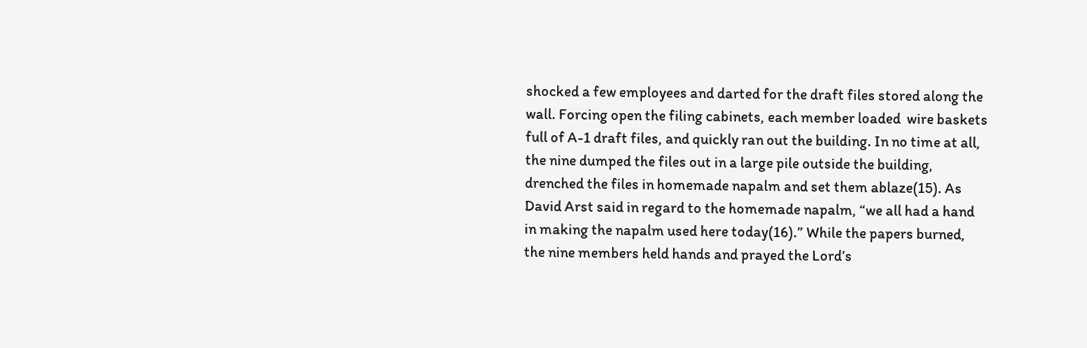shocked a few employees and darted for the draft files stored along the wall. Forcing open the filing cabinets, each member loaded  wire baskets full of A-1 draft files, and quickly ran out the building. In no time at all, the nine dumped the files out in a large pile outside the building, drenched the files in homemade napalm and set them ablaze(15). As David Arst said in regard to the homemade napalm, “we all had a hand in making the napalm used here today(16).” While the papers burned, the nine members held hands and prayed the Lord’s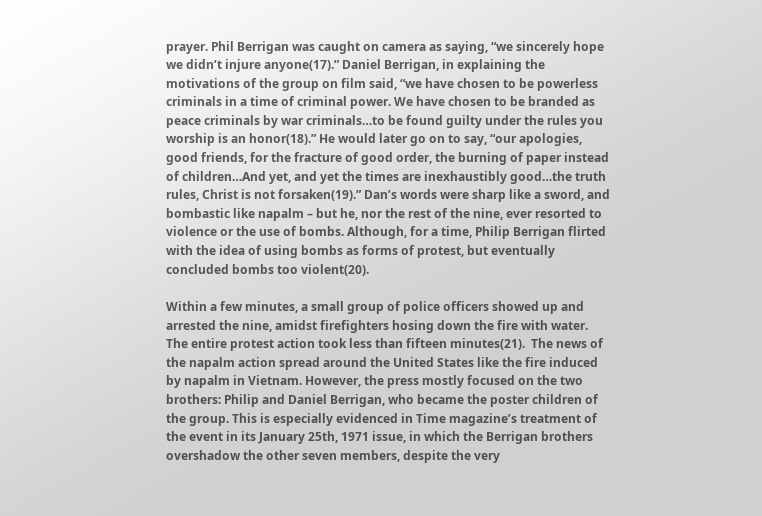prayer. Phil Berrigan was caught on camera as saying, “we sincerely hope we didn’t injure anyone(17).” Daniel Berrigan, in explaining the motivations of the group on film said, “we have chosen to be powerless criminals in a time of criminal power. We have chosen to be branded as peace criminals by war criminals…to be found guilty under the rules you worship is an honor(18).” He would later go on to say, “our apologies, good friends, for the fracture of good order, the burning of paper instead of children…And yet, and yet the times are inexhaustibly good…the truth rules, Christ is not forsaken(19).” Dan’s words were sharp like a sword, and bombastic like napalm – but he, nor the rest of the nine, ever resorted to violence or the use of bombs. Although, for a time, Philip Berrigan flirted with the idea of using bombs as forms of protest, but eventually concluded bombs too violent(20).

Within a few minutes, a small group of police officers showed up and arrested the nine, amidst firefighters hosing down the fire with water. The entire protest action took less than fifteen minutes(21).  The news of the napalm action spread around the United States like the fire induced by napalm in Vietnam. However, the press mostly focused on the two brothers: Philip and Daniel Berrigan, who became the poster children of the group. This is especially evidenced in Time magazine’s treatment of the event in its January 25th, 1971 issue, in which the Berrigan brothers overshadow the other seven members, despite the very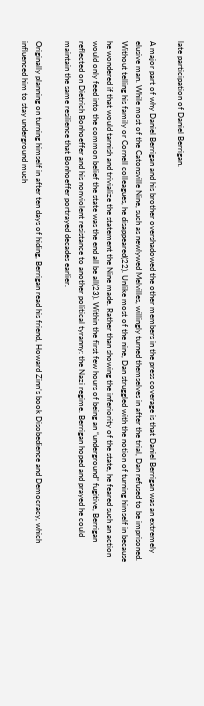late participation of Daniel Berrigan.

A major part of why Daniel Berrigan and his brother overshadowed the other members in the press coverage is that Daniel Berrigan was an extremely elusive man. While most of the Catonsville Nine, such as newlywed Melvilles, willingly turned themselves in after the trial, Dan refused to be imprisoned. Without telling his family or Cornell colleagues, he disappeared(22). Unlike most of the nine, Dan struggled with the notion of turning himself in because he wondered if that would tarnish and trivialize the statement the Nine made. Rather than showing the inferiority of the state, he feared such an action would only feed into the common belief the state was the end all be all(23). Within the first few hours of being an “underground” fugitive, Berrigan reflected on Dietrich Bonhoeffer and his nonviolent resistance to another political tyranny: the Nazi regime. Berrigan hoped and prayed he could maintain the same resilience that Bonhoeffer portrayed decades earlier.

Originally planning on turning himself in after ten days of hiding, Berrigan read his friend, Howard Zinn’s book Disobedience and Democracy, which influenced him to stay underground much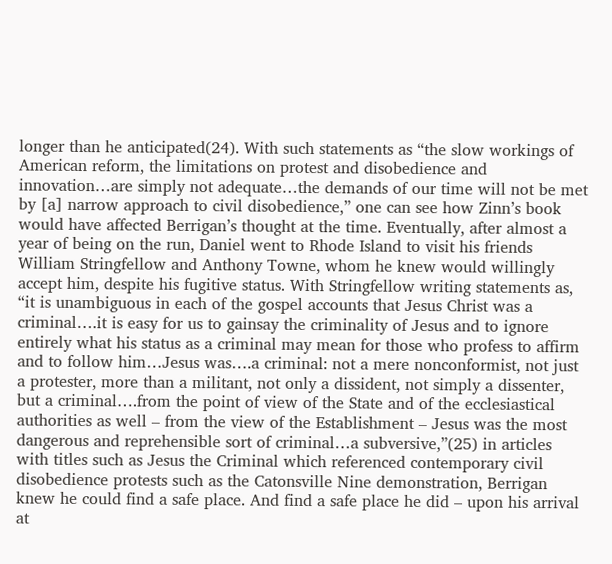longer than he anticipated(24). With such statements as “the slow workings of American reform, the limitations on protest and disobedience and innovation…are simply not adequate…the demands of our time will not be met by [a] narrow approach to civil disobedience,” one can see how Zinn’s book would have affected Berrigan’s thought at the time. Eventually, after almost a year of being on the run, Daniel went to Rhode Island to visit his friends William Stringfellow and Anthony Towne, whom he knew would willingly accept him, despite his fugitive status. With Stringfellow writing statements as, “it is unambiguous in each of the gospel accounts that Jesus Christ was a criminal….it is easy for us to gainsay the criminality of Jesus and to ignore entirely what his status as a criminal may mean for those who profess to affirm and to follow him…Jesus was….a criminal: not a mere nonconformist, not just a protester, more than a militant, not only a dissident, not simply a dissenter, but a criminal….from the point of view of the State and of the ecclesiastical authorities as well – from the view of the Establishment – Jesus was the most dangerous and reprehensible sort of criminal…a subversive,”(25) in articles with titles such as Jesus the Criminal which referenced contemporary civil disobedience protests such as the Catonsville Nine demonstration, Berrigan knew he could find a safe place. And find a safe place he did – upon his arrival at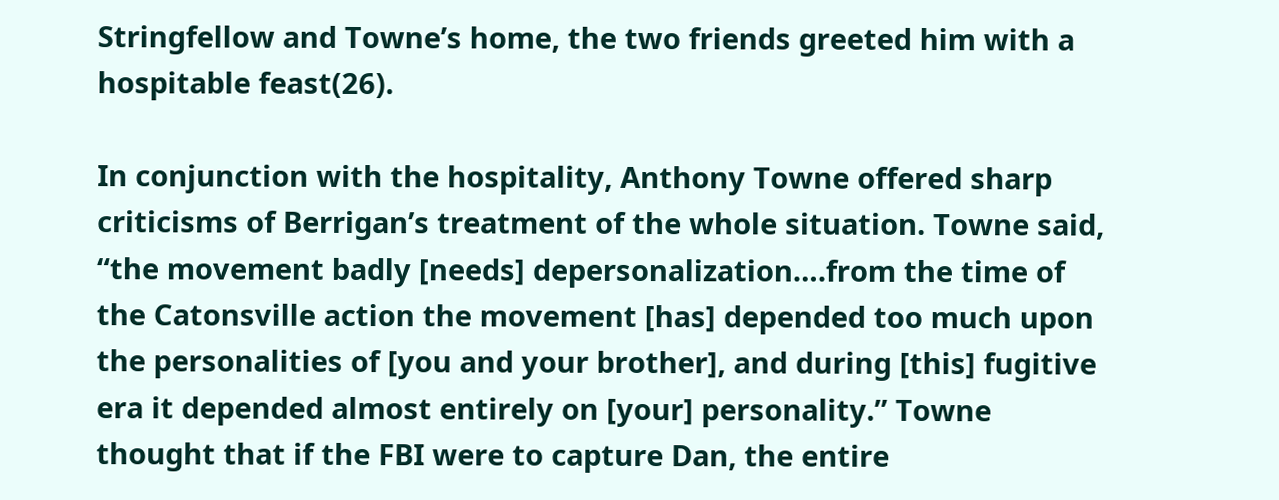Stringfellow and Towne’s home, the two friends greeted him with a hospitable feast(26).

In conjunction with the hospitality, Anthony Towne offered sharp criticisms of Berrigan’s treatment of the whole situation. Towne said, “the movement badly [needs] depersonalization….from the time of the Catonsville action the movement [has] depended too much upon the personalities of [you and your brother], and during [this] fugitive era it depended almost entirely on [your] personality.” Towne thought that if the FBI were to capture Dan, the entire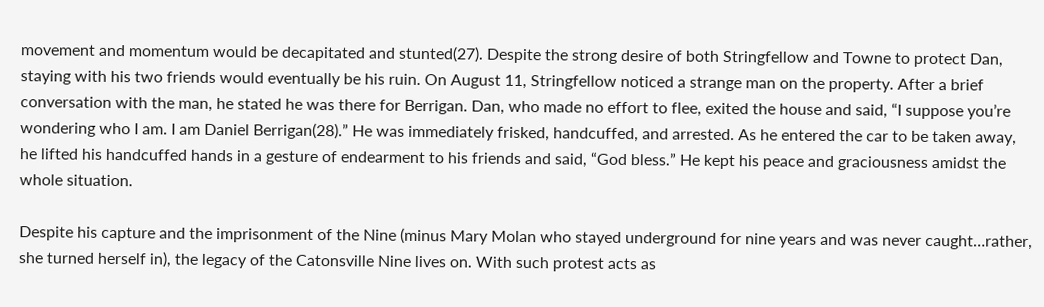movement and momentum would be decapitated and stunted(27). Despite the strong desire of both Stringfellow and Towne to protect Dan, staying with his two friends would eventually be his ruin. On August 11, Stringfellow noticed a strange man on the property. After a brief conversation with the man, he stated he was there for Berrigan. Dan, who made no effort to flee, exited the house and said, “I suppose you’re wondering who I am. I am Daniel Berrigan(28).” He was immediately frisked, handcuffed, and arrested. As he entered the car to be taken away, he lifted his handcuffed hands in a gesture of endearment to his friends and said, “God bless.” He kept his peace and graciousness amidst the whole situation.

Despite his capture and the imprisonment of the Nine (minus Mary Molan who stayed underground for nine years and was never caught…rather, she turned herself in), the legacy of the Catonsville Nine lives on. With such protest acts as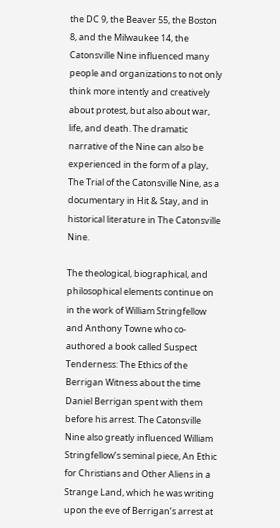the DC 9, the Beaver 55, the Boston 8, and the Milwaukee 14, the Catonsville Nine influenced many people and organizations to not only think more intently and creatively about protest, but also about war, life, and death. The dramatic narrative of the Nine can also be experienced in the form of a play, The Trial of the Catonsville Nine, as a documentary in Hit & Stay, and in historical literature in The Catonsville Nine.

The theological, biographical, and philosophical elements continue on in the work of William Stringfellow and Anthony Towne who co-authored a book called Suspect Tenderness: The Ethics of the Berrigan Witness about the time Daniel Berrigan spent with them before his arrest. The Catonsville Nine also greatly influenced William Stringfellow’s seminal piece, An Ethic for Christians and Other Aliens in a Strange Land, which he was writing upon the eve of Berrigan’s arrest at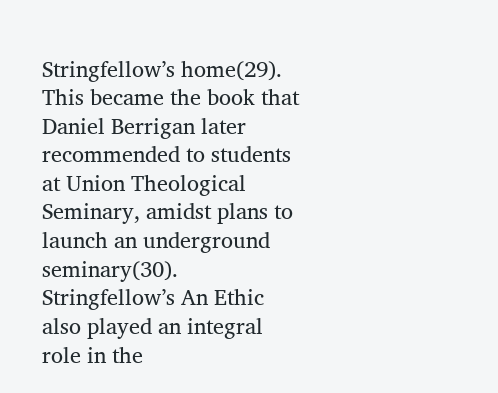Stringfellow’s home(29). This became the book that Daniel Berrigan later recommended to students at Union Theological Seminary, amidst plans to launch an underground seminary(30). Stringfellow’s An Ethic also played an integral role in the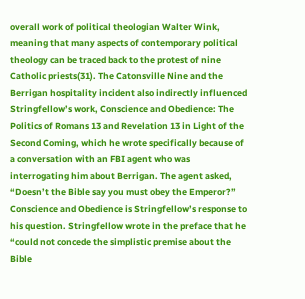overall work of political theologian Walter Wink, meaning that many aspects of contemporary political theology can be traced back to the protest of nine Catholic priests(31). The Catonsville Nine and the Berrigan hospitality incident also indirectly influenced Stringfellow’s work, Conscience and Obedience: The Politics of Romans 13 and Revelation 13 in Light of the Second Coming, which he wrote specifically because of a conversation with an FBI agent who was interrogating him about Berrigan. The agent asked, “Doesn’t the Bible say you must obey the Emperor?” Conscience and Obedience is Stringfellow’s response to his question. Stringfellow wrote in the preface that he “could not concede the simplistic premise about the Bible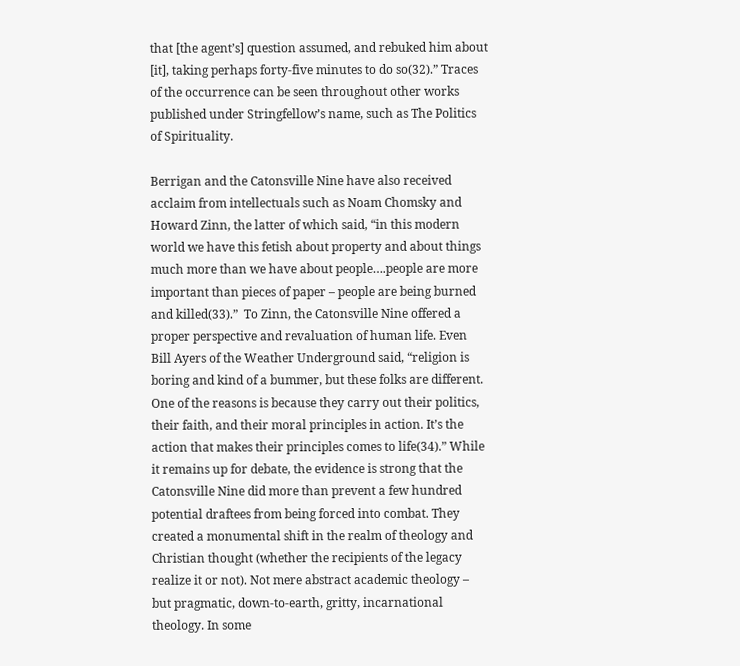that [the agent’s] question assumed, and rebuked him about [it], taking perhaps forty-five minutes to do so(32).” Traces of the occurrence can be seen throughout other works published under Stringfellow’s name, such as The Politics of Spirituality.

Berrigan and the Catonsville Nine have also received acclaim from intellectuals such as Noam Chomsky and Howard Zinn, the latter of which said, “in this modern world we have this fetish about property and about things much more than we have about people….people are more important than pieces of paper – people are being burned and killed(33).”  To Zinn, the Catonsville Nine offered a proper perspective and revaluation of human life. Even Bill Ayers of the Weather Underground said, “religion is boring and kind of a bummer, but these folks are different. One of the reasons is because they carry out their politics, their faith, and their moral principles in action. It’s the action that makes their principles comes to life(34).” While it remains up for debate, the evidence is strong that the Catonsville Nine did more than prevent a few hundred potential draftees from being forced into combat. They created a monumental shift in the realm of theology and Christian thought (whether the recipients of the legacy realize it or not). Not mere abstract academic theology – but pragmatic, down-to-earth, gritty, incarnational theology. In some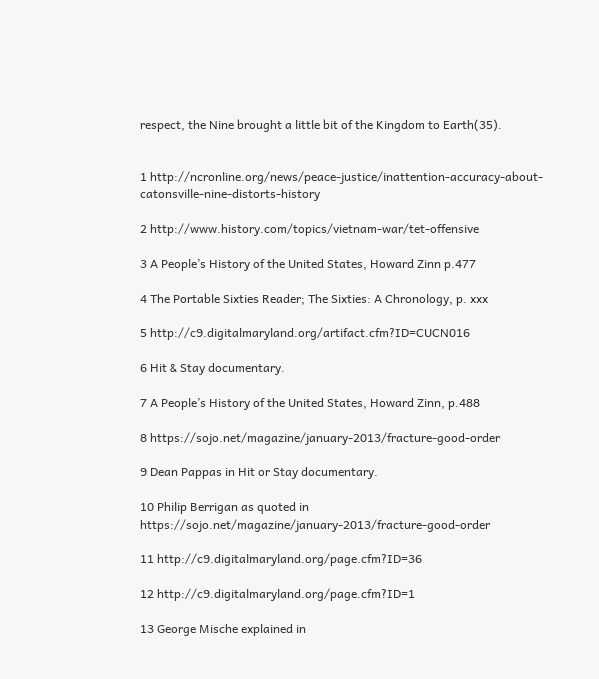respect, the Nine brought a little bit of the Kingdom to Earth(35).


1 http://ncronline.org/news/peace-justice/inattention-accuracy-about-catonsville-nine-distorts-history

2 http://www.history.com/topics/vietnam-war/tet-offensive

3 A People’s History of the United States, Howard Zinn p.477

4 The Portable Sixties Reader; The Sixties: A Chronology, p. xxx

5 http://c9.digitalmaryland.org/artifact.cfm?ID=CUCN016

6 Hit & Stay documentary.

7 A People’s History of the United States, Howard Zinn, p.488

8 https://sojo.net/magazine/january-2013/fracture-good-order

9 Dean Pappas in Hit or Stay documentary.

10 Philip Berrigan as quoted in https://sojo.net/magazine/january-2013/fracture-good-order

11 http://c9.digitalmaryland.org/page.cfm?ID=36

12 http://c9.digitalmaryland.org/page.cfm?ID=1

13 George Mische explained in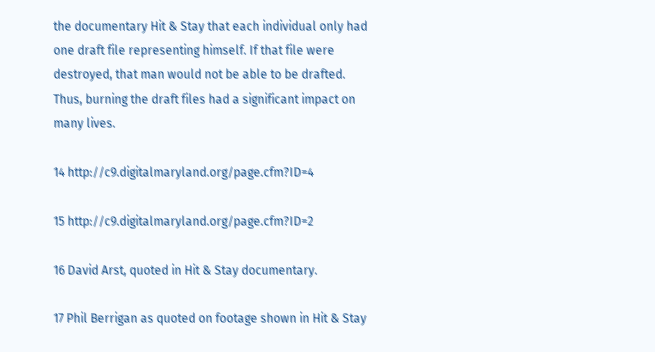the documentary Hit & Stay that each individual only had one draft file representing himself. If that file were destroyed, that man would not be able to be drafted. Thus, burning the draft files had a significant impact on many lives.

14 http://c9.digitalmaryland.org/page.cfm?ID=4

15 http://c9.digitalmaryland.org/page.cfm?ID=2

16 David Arst, quoted in Hit & Stay documentary.

17 Phil Berrigan as quoted on footage shown in Hit & Stay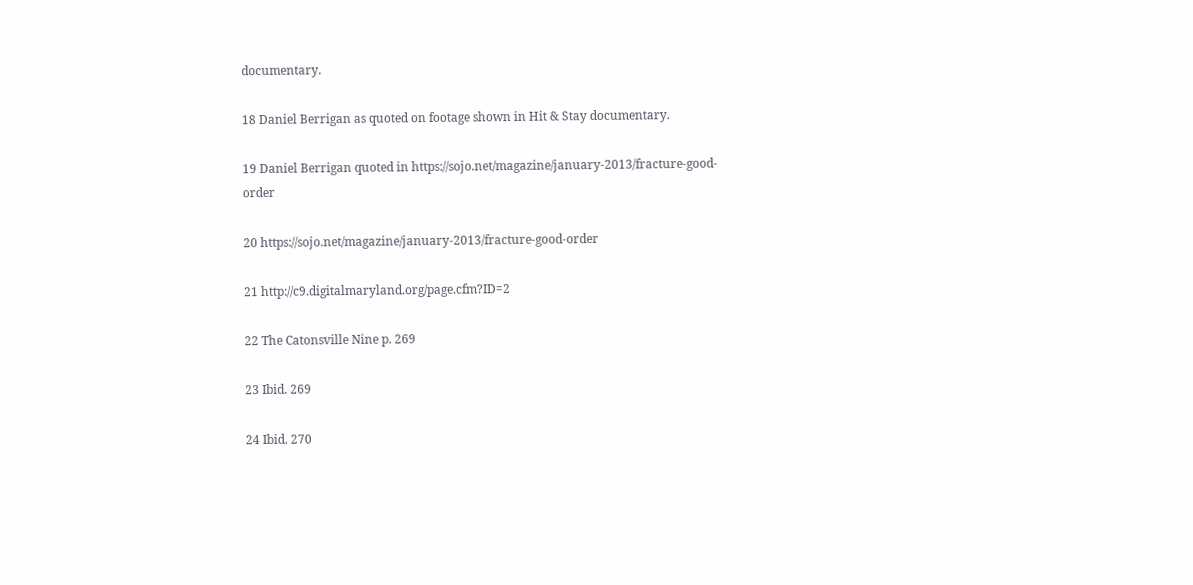documentary.

18 Daniel Berrigan as quoted on footage shown in Hit & Stay documentary.

19 Daniel Berrigan quoted in https://sojo.net/magazine/january-2013/fracture-good-order

20 https://sojo.net/magazine/january-2013/fracture-good-order

21 http://c9.digitalmaryland.org/page.cfm?ID=2

22 The Catonsville Nine p. 269

23 Ibid. 269

24 Ibid. 270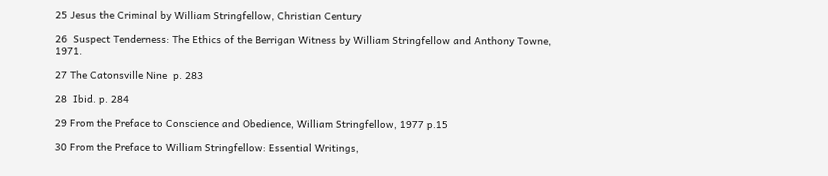25 Jesus the Criminal by William Stringfellow, Christian Century

26  Suspect Tenderness: The Ethics of the Berrigan Witness by William Stringfellow and Anthony Towne, 1971.

27 The Catonsville Nine  p. 283

28  Ibid. p. 284

29 From the Preface to Conscience and Obedience, William Stringfellow, 1977 p.15

30 From the Preface to William Stringfellow: Essential Writings,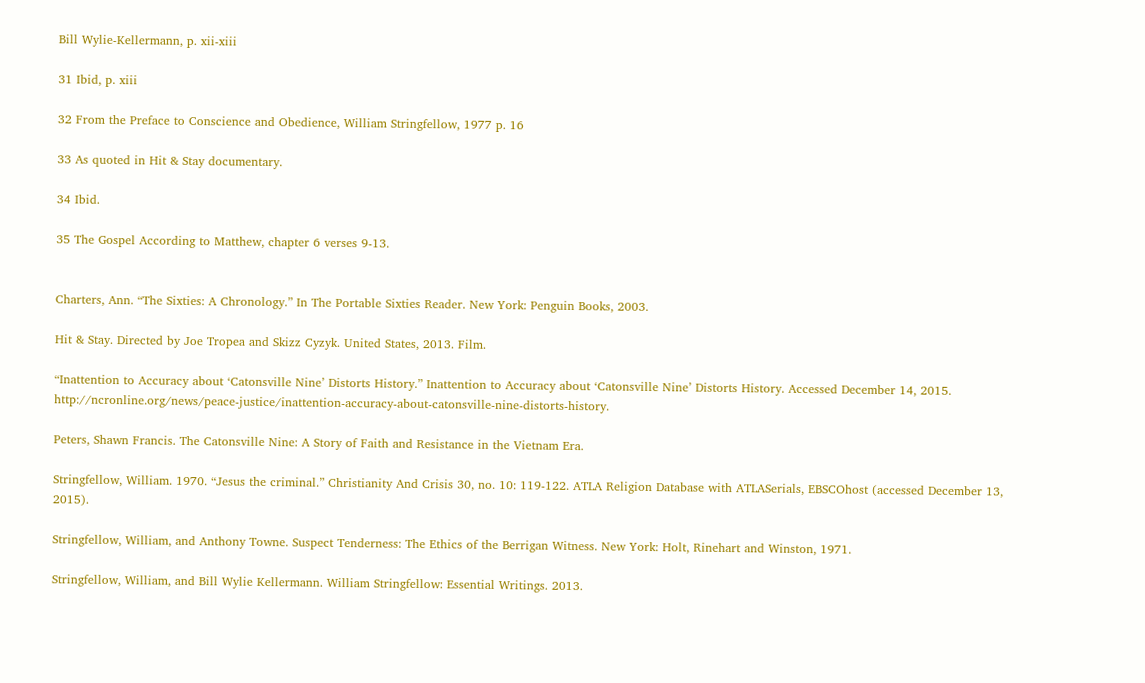Bill Wylie-Kellermann, p. xii-xiii

31 Ibid, p. xiii

32 From the Preface to Conscience and Obedience, William Stringfellow, 1977 p. 16

33 As quoted in Hit & Stay documentary.

34 Ibid.

35 The Gospel According to Matthew, chapter 6 verses 9-13.


Charters, Ann. “The Sixties: A Chronology.” In The Portable Sixties Reader. New York: Penguin Books, 2003.

Hit & Stay. Directed by Joe Tropea and Skizz Cyzyk. United States, 2013. Film.

“Inattention to Accuracy about ‘Catonsville Nine’ Distorts History.” Inattention to Accuracy about ‘Catonsville Nine’ Distorts History. Accessed December 14, 2015. http://ncronline.org/news/peace-justice/inattention-accuracy-about-catonsville-nine-distorts-history.

Peters, Shawn Francis. The Catonsville Nine: A Story of Faith and Resistance in the Vietnam Era.

Stringfellow, William. 1970. “Jesus the criminal.” Christianity And Crisis 30, no. 10: 119-122. ATLA Religion Database with ATLASerials, EBSCOhost (accessed December 13, 2015).

Stringfellow, William, and Anthony Towne. Suspect Tenderness: The Ethics of the Berrigan Witness. New York: Holt, Rinehart and Winston, 1971.

Stringfellow, William, and Bill Wylie Kellermann. William Stringfellow: Essential Writings. 2013.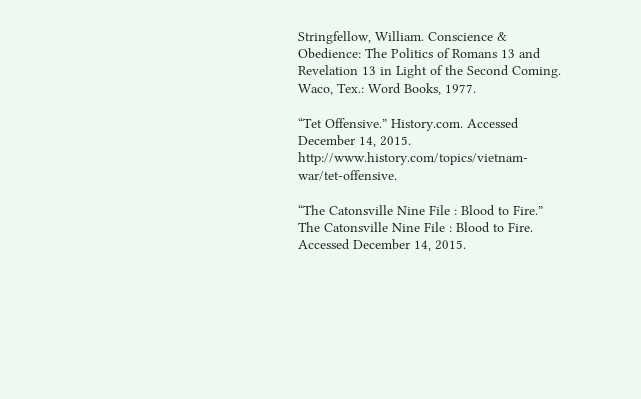Stringfellow, William. Conscience & Obedience: The Politics of Romans 13 and Revelation 13 in Light of the Second Coming. Waco, Tex.: Word Books, 1977.

“Tet Offensive.” History.com. Accessed December 14, 2015. http://www.history.com/topics/vietnam-war/tet-offensive.

“The Catonsville Nine File : Blood to Fire.” The Catonsville Nine File : Blood to Fire. Accessed December 14, 2015.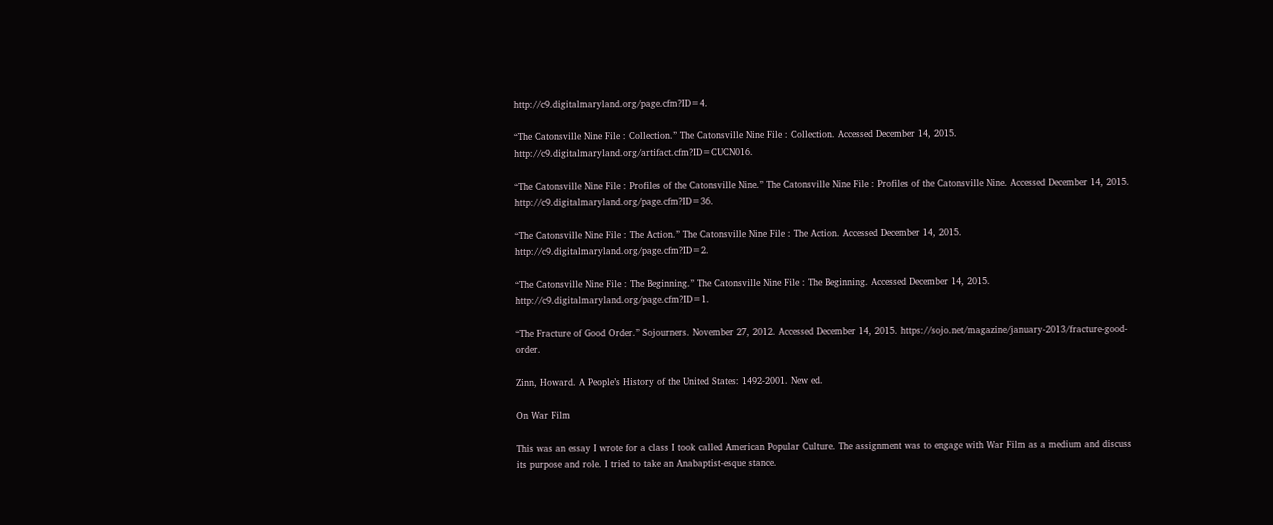http://c9.digitalmaryland.org/page.cfm?ID=4.

“The Catonsville Nine File : Collection.” The Catonsville Nine File : Collection. Accessed December 14, 2015. http://c9.digitalmaryland.org/artifact.cfm?ID=CUCN016.

“The Catonsville Nine File : Profiles of the Catonsville Nine.” The Catonsville Nine File : Profiles of the Catonsville Nine. Accessed December 14, 2015. http://c9.digitalmaryland.org/page.cfm?ID=36.

“The Catonsville Nine File : The Action.” The Catonsville Nine File : The Action. Accessed December 14, 2015. http://c9.digitalmaryland.org/page.cfm?ID=2.

“The Catonsville Nine File : The Beginning.” The Catonsville Nine File : The Beginning. Accessed December 14, 2015. http://c9.digitalmaryland.org/page.cfm?ID=1.

“The Fracture of Good Order.” Sojourners. November 27, 2012. Accessed December 14, 2015. https://sojo.net/magazine/january-2013/fracture-good-order.

Zinn, Howard. A People’s History of the United States: 1492-2001. New ed.

On War Film

This was an essay I wrote for a class I took called American Popular Culture. The assignment was to engage with War Film as a medium and discuss its purpose and role. I tried to take an Anabaptist-esque stance.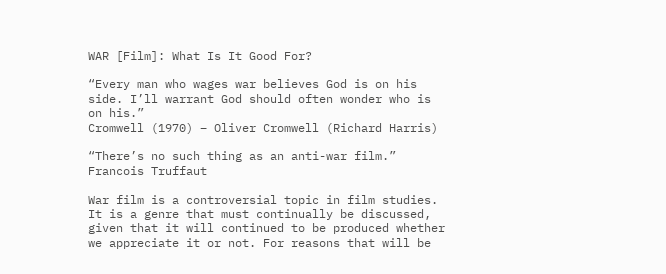WAR [Film]: What Is It Good For?

“Every man who wages war believes God is on his side. I’ll warrant God should often wonder who is on his.”
Cromwell (1970) – Oliver Cromwell (Richard Harris)

“There’s no such thing as an anti-war film.”
Francois Truffaut

War film is a controversial topic in film studies. It is a genre that must continually be discussed, given that it will continued to be produced whether we appreciate it or not. For reasons that will be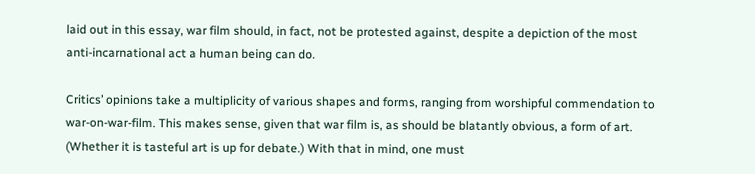laid out in this essay, war film should, in fact, not be protested against, despite a depiction of the most anti-incarnational act a human being can do.

Critics’ opinions take a multiplicity of various shapes and forms, ranging from worshipful commendation to war-on-war-film. This makes sense, given that war film is, as should be blatantly obvious, a form of art. (Whether it is tasteful art is up for debate.) With that in mind, one must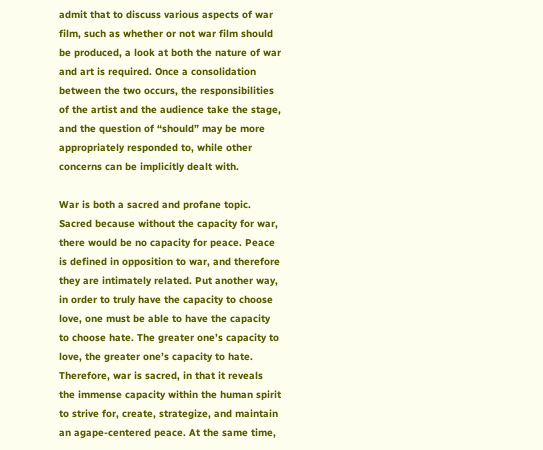admit that to discuss various aspects of war film, such as whether or not war film should be produced, a look at both the nature of war and art is required. Once a consolidation between the two occurs, the responsibilities of the artist and the audience take the stage, and the question of “should” may be more appropriately responded to, while other concerns can be implicitly dealt with.

War is both a sacred and profane topic. Sacred because without the capacity for war, there would be no capacity for peace. Peace is defined in opposition to war, and therefore they are intimately related. Put another way, in order to truly have the capacity to choose love, one must be able to have the capacity to choose hate. The greater one’s capacity to love, the greater one’s capacity to hate. Therefore, war is sacred, in that it reveals the immense capacity within the human spirit to strive for, create, strategize, and maintain an agape-centered peace. At the same time,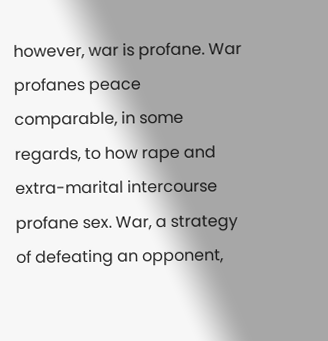however, war is profane. War profanes peace comparable, in some regards, to how rape and extra-marital intercourse profane sex. War, a strategy of defeating an opponent,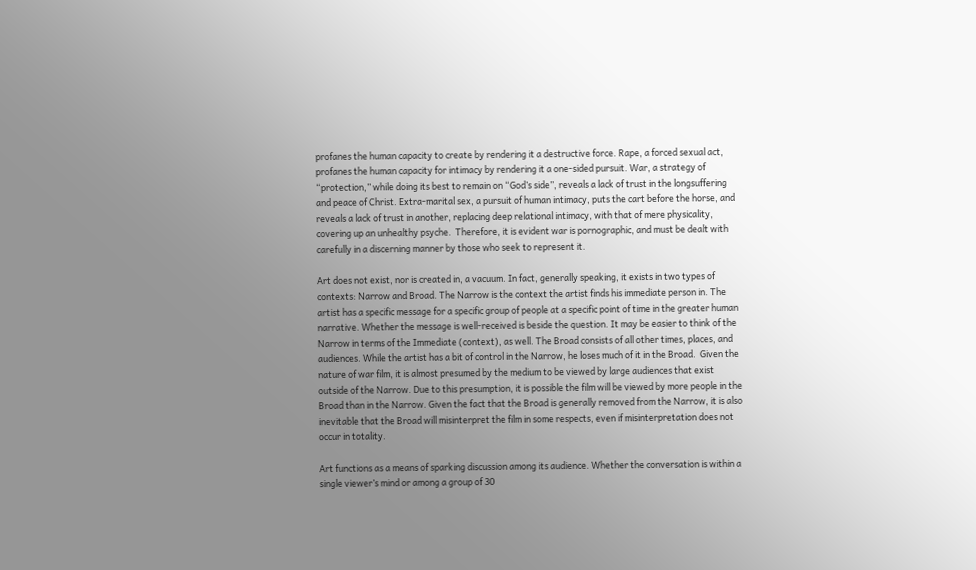profanes the human capacity to create by rendering it a destructive force. Rape, a forced sexual act, profanes the human capacity for intimacy by rendering it a one-sided pursuit. War, a strategy of “protection,” while doing its best to remain on “God’s side”, reveals a lack of trust in the longsuffering and peace of Christ. Extra-marital sex, a pursuit of human intimacy, puts the cart before the horse, and reveals a lack of trust in another, replacing deep relational intimacy, with that of mere physicality, covering up an unhealthy psyche.  Therefore, it is evident war is pornographic, and must be dealt with carefully in a discerning manner by those who seek to represent it.

Art does not exist, nor is created in, a vacuum. In fact, generally speaking, it exists in two types of contexts: Narrow and Broad. The Narrow is the context the artist finds his immediate person in. The artist has a specific message for a specific group of people at a specific point of time in the greater human narrative. Whether the message is well-received is beside the question. It may be easier to think of the Narrow in terms of the Immediate (context), as well. The Broad consists of all other times, places, and audiences. While the artist has a bit of control in the Narrow, he loses much of it in the Broad.  Given the nature of war film, it is almost presumed by the medium to be viewed by large audiences that exist outside of the Narrow. Due to this presumption, it is possible the film will be viewed by more people in the Broad than in the Narrow. Given the fact that the Broad is generally removed from the Narrow, it is also inevitable that the Broad will misinterpret the film in some respects, even if misinterpretation does not occur in totality.

Art functions as a means of sparking discussion among its audience. Whether the conversation is within a single viewer’s mind or among a group of 30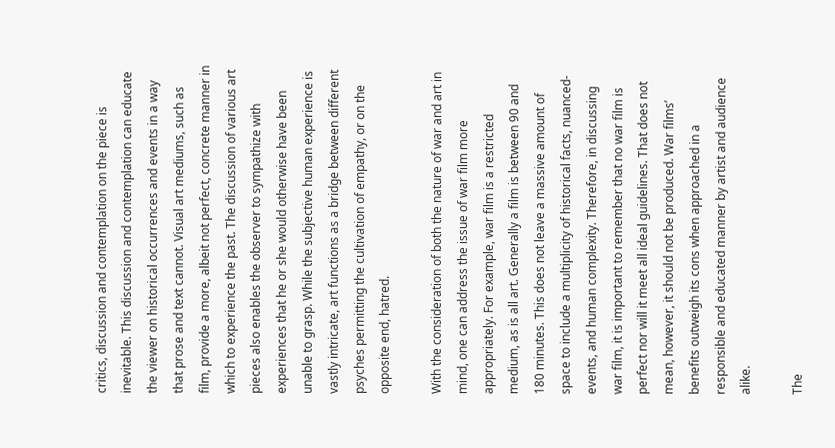critics, discussion and contemplation on the piece is inevitable. This discussion and contemplation can educate the viewer on historical occurrences and events in a way that prose and text cannot. Visual art mediums, such as film, provide a more, albeit not perfect, concrete manner in which to experience the past. The discussion of various art pieces also enables the observer to sympathize with experiences that he or she would otherwise have been unable to grasp. While the subjective human experience is vastly intricate, art functions as a bridge between different psyches permitting the cultivation of empathy, or on the opposite end, hatred.

With the consideration of both the nature of war and art in mind, one can address the issue of war film more appropriately. For example, war film is a restricted medium, as is all art. Generally a film is between 90 and 180 minutes. This does not leave a massive amount of space to include a multiplicity of historical facts, nuanced-events, and human complexity. Therefore, in discussing war film, it is important to remember that no war film is perfect nor will it meet all ideal guidelines. That does not mean, however, it should not be produced. War films’ benefits outweigh its cons when approached in a responsible and educated manner by artist and audience alike.

The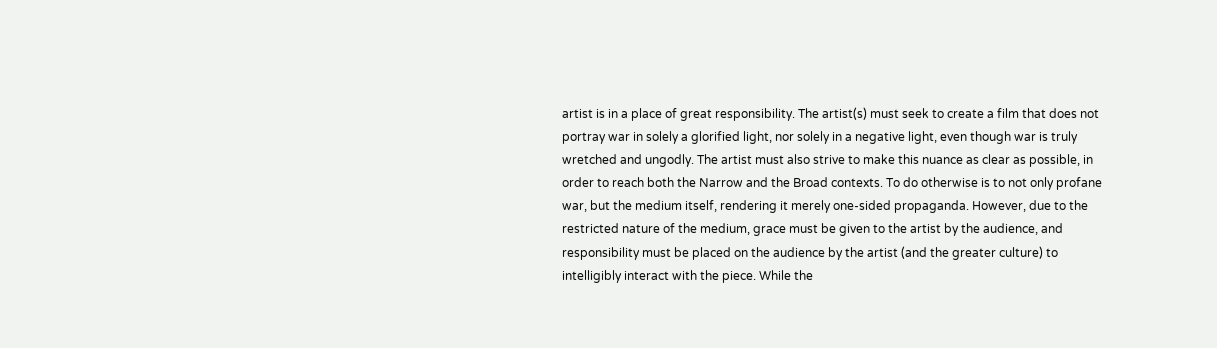artist is in a place of great responsibility. The artist(s) must seek to create a film that does not portray war in solely a glorified light, nor solely in a negative light, even though war is truly wretched and ungodly. The artist must also strive to make this nuance as clear as possible, in order to reach both the Narrow and the Broad contexts. To do otherwise is to not only profane war, but the medium itself, rendering it merely one-sided propaganda. However, due to the restricted nature of the medium, grace must be given to the artist by the audience, and responsibility must be placed on the audience by the artist (and the greater culture) to intelligibly interact with the piece. While the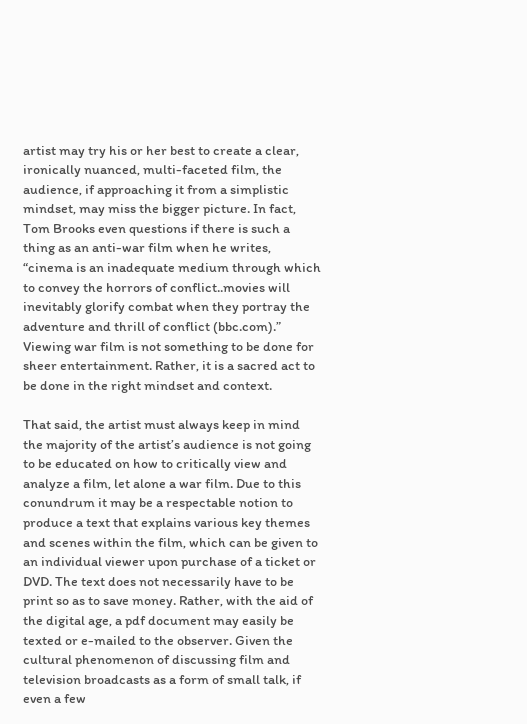artist may try his or her best to create a clear, ironically nuanced, multi-faceted film, the audience, if approaching it from a simplistic mindset, may miss the bigger picture. In fact, Tom Brooks even questions if there is such a thing as an anti-war film when he writes, “cinema is an inadequate medium through which to convey the horrors of conflict..movies will inevitably glorify combat when they portray the adventure and thrill of conflict (bbc.com).” Viewing war film is not something to be done for sheer entertainment. Rather, it is a sacred act to be done in the right mindset and context.

That said, the artist must always keep in mind the majority of the artist’s audience is not going to be educated on how to critically view and analyze a film, let alone a war film. Due to this conundrum it may be a respectable notion to produce a text that explains various key themes and scenes within the film, which can be given to an individual viewer upon purchase of a ticket or DVD. The text does not necessarily have to be print so as to save money. Rather, with the aid of the digital age, a pdf document may easily be texted or e-mailed to the observer. Given the cultural phenomenon of discussing film and television broadcasts as a form of small talk, if even a few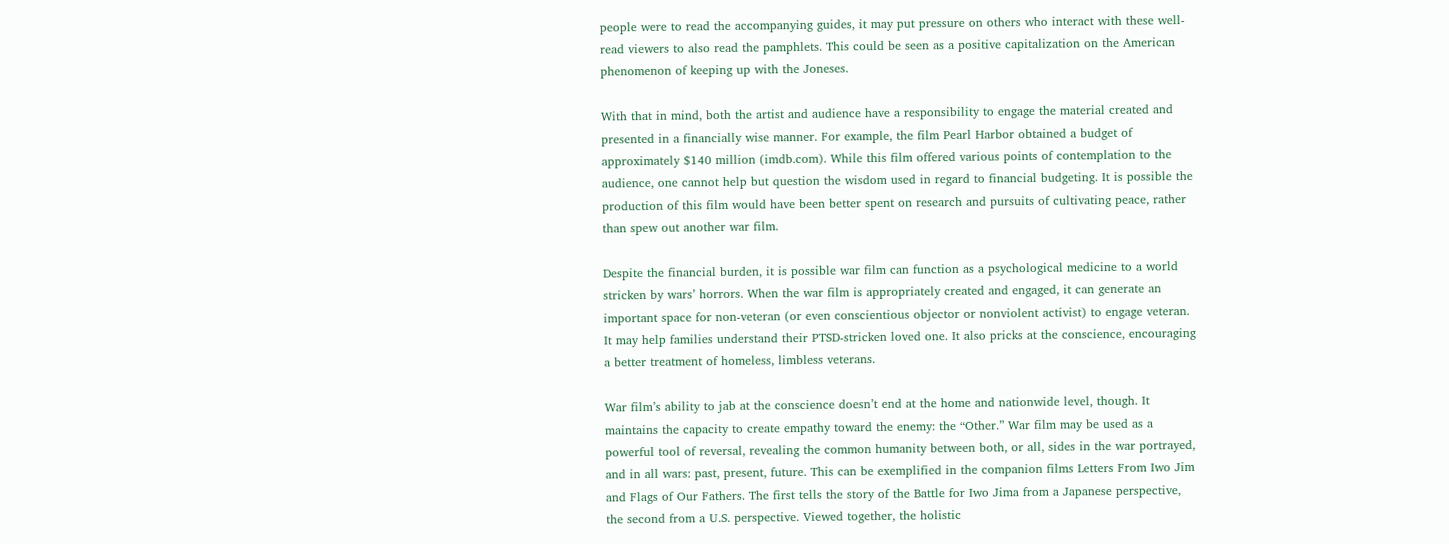people were to read the accompanying guides, it may put pressure on others who interact with these well-read viewers to also read the pamphlets. This could be seen as a positive capitalization on the American phenomenon of keeping up with the Joneses.

With that in mind, both the artist and audience have a responsibility to engage the material created and presented in a financially wise manner. For example, the film Pearl Harbor obtained a budget of approximately $140 million (imdb.com). While this film offered various points of contemplation to the audience, one cannot help but question the wisdom used in regard to financial budgeting. It is possible the production of this film would have been better spent on research and pursuits of cultivating peace, rather than spew out another war film.

Despite the financial burden, it is possible war film can function as a psychological medicine to a world stricken by wars’ horrors. When the war film is appropriately created and engaged, it can generate an important space for non-veteran (or even conscientious objector or nonviolent activist) to engage veteran. It may help families understand their PTSD-stricken loved one. It also pricks at the conscience, encouraging a better treatment of homeless, limbless veterans.

War film’s ability to jab at the conscience doesn’t end at the home and nationwide level, though. It maintains the capacity to create empathy toward the enemy: the “Other.” War film may be used as a powerful tool of reversal, revealing the common humanity between both, or all, sides in the war portrayed, and in all wars: past, present, future. This can be exemplified in the companion films Letters From Iwo Jim and Flags of Our Fathers. The first tells the story of the Battle for Iwo Jima from a Japanese perspective, the second from a U.S. perspective. Viewed together, the holistic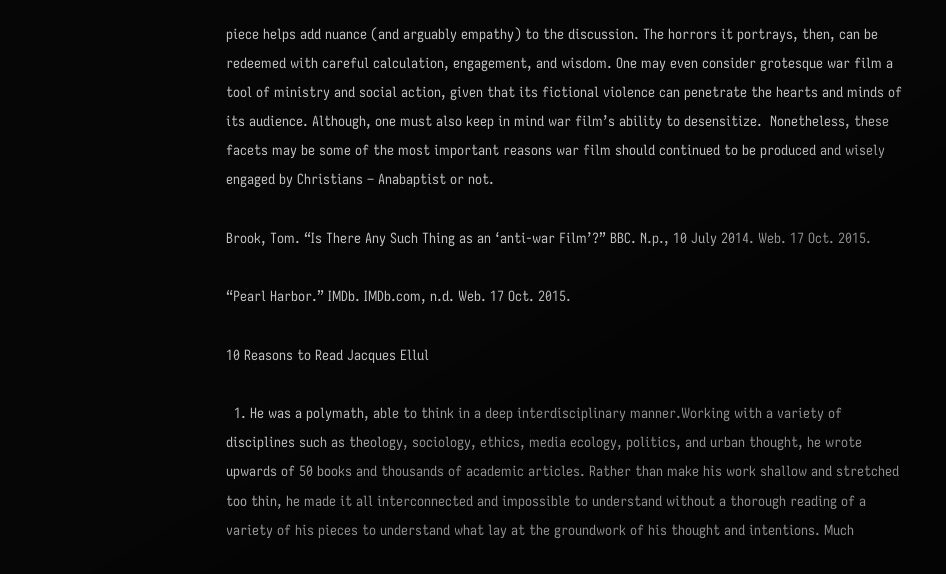piece helps add nuance (and arguably empathy) to the discussion. The horrors it portrays, then, can be redeemed with careful calculation, engagement, and wisdom. One may even consider grotesque war film a tool of ministry and social action, given that its fictional violence can penetrate the hearts and minds of its audience. Although, one must also keep in mind war film’s ability to desensitize.  Nonetheless, these facets may be some of the most important reasons war film should continued to be produced and wisely engaged by Christians – Anabaptist or not.

Brook, Tom. “Is There Any Such Thing as an ‘anti-war Film’?” BBC. N.p., 10 July 2014. Web. 17 Oct. 2015.

“Pearl Harbor.” IMDb. IMDb.com, n.d. Web. 17 Oct. 2015.

10 Reasons to Read Jacques Ellul

  1. He was a polymath, able to think in a deep interdisciplinary manner.Working with a variety of disciplines such as theology, sociology, ethics, media ecology, politics, and urban thought, he wrote upwards of 50 books and thousands of academic articles. Rather than make his work shallow and stretched too thin, he made it all interconnected and impossible to understand without a thorough reading of a variety of his pieces to understand what lay at the groundwork of his thought and intentions. Much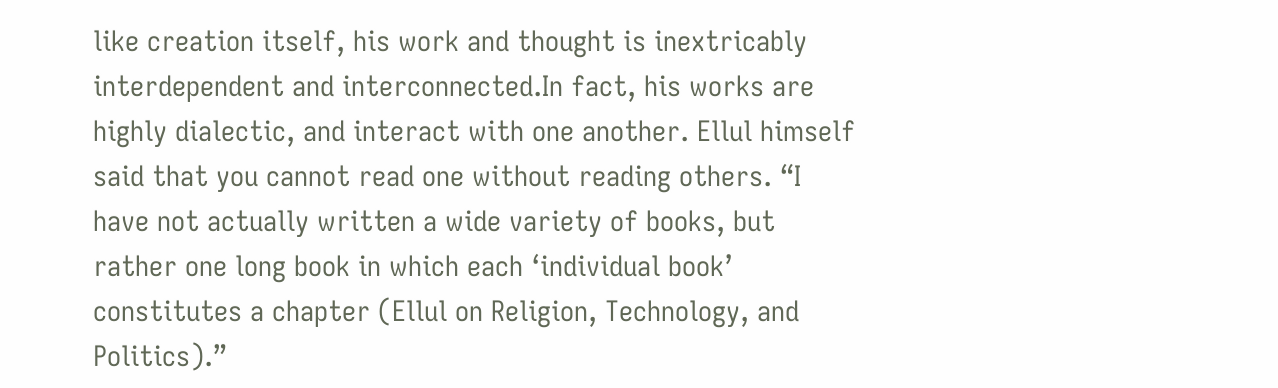like creation itself, his work and thought is inextricably interdependent and interconnected.In fact, his works are highly dialectic, and interact with one another. Ellul himself said that you cannot read one without reading others. “I have not actually written a wide variety of books, but rather one long book in which each ‘individual book’ constitutes a chapter (Ellul on Religion, Technology, and Politics).”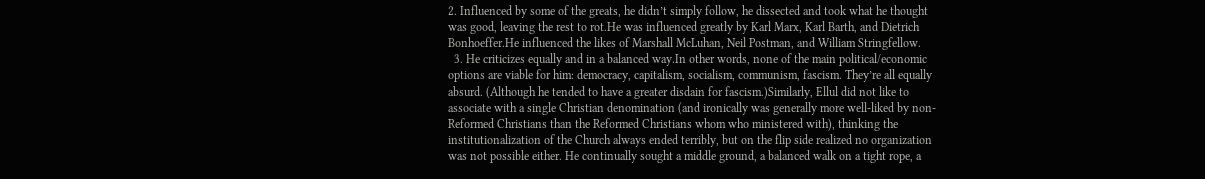2. Influenced by some of the greats, he didn’t simply follow, he dissected and took what he thought was good, leaving the rest to rot.He was influenced greatly by Karl Marx, Karl Barth, and Dietrich Bonhoeffer.He influenced the likes of Marshall McLuhan, Neil Postman, and William Stringfellow.
  3. He criticizes equally and in a balanced way.In other words, none of the main political/economic options are viable for him: democracy, capitalism, socialism, communism, fascism. They’re all equally absurd. (Although he tended to have a greater disdain for fascism.)Similarly, Ellul did not like to associate with a single Christian denomination (and ironically was generally more well-liked by non-Reformed Christians than the Reformed Christians whom who ministered with), thinking the institutionalization of the Church always ended terribly, but on the flip side realized no organization was not possible either. He continually sought a middle ground, a balanced walk on a tight rope, a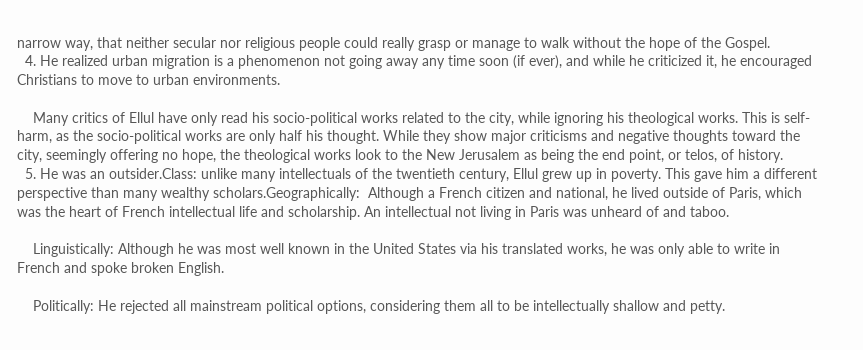narrow way, that neither secular nor religious people could really grasp or manage to walk without the hope of the Gospel.
  4. He realized urban migration is a phenomenon not going away any time soon (if ever), and while he criticized it, he encouraged Christians to move to urban environments.

    Many critics of Ellul have only read his socio-political works related to the city, while ignoring his theological works. This is self-harm, as the socio-political works are only half his thought. While they show major criticisms and negative thoughts toward the city, seemingly offering no hope, the theological works look to the New Jerusalem as being the end point, or telos, of history.
  5. He was an outsider.Class: unlike many intellectuals of the twentieth century, Ellul grew up in poverty. This gave him a different perspective than many wealthy scholars.Geographically:  Although a French citizen and national, he lived outside of Paris, which was the heart of French intellectual life and scholarship. An intellectual not living in Paris was unheard of and taboo.

    Linguistically: Although he was most well known in the United States via his translated works, he was only able to write in French and spoke broken English.

    Politically: He rejected all mainstream political options, considering them all to be intellectually shallow and petty.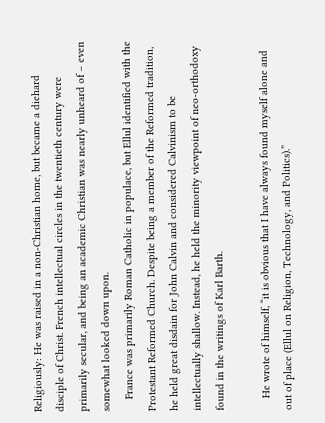Religiously: He was raised in a non-Christian home, but became a diehard disciple of Christ. French intellectual circles in the twentieth century were primarily secular, and being an academic Christian was nearly unheard of – even somewhat looked down upon.
    France was primarily Roman Catholic in populace, but Ellul identified with the Protestant Reformed Church. Despite being a member of the Reformed tradition, he held great disdain for John Calvin and considered Calvinism to be intellectually shallow. Instead, he held the minority viewpoint of neo-orthodoxy found in the writings of Karl Barth.

    He wrote of himself, “it is obvious that I have always found myself alone and out of place (Ellul on Religion, Technology, and Politics).”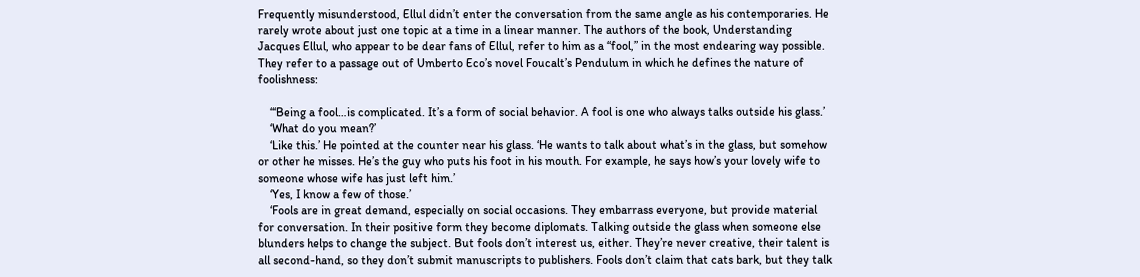Frequently misunderstood, Ellul didn’t enter the conversation from the same angle as his contemporaries. He rarely wrote about just one topic at a time in a linear manner. The authors of the book, Understanding Jacques Ellul, who appear to be dear fans of Ellul, refer to him as a “fool,” in the most endearing way possible. They refer to a passage out of Umberto Eco’s novel Foucalt’s Pendulum in which he defines the nature of foolishness:

    “‘Being a fool…is complicated. It’s a form of social behavior. A fool is one who always talks outside his glass.’
    ‘What do you mean?’
    ‘Like this.’ He pointed at the counter near his glass. ‘He wants to talk about what’s in the glass, but somehow or other he misses. He’s the guy who puts his foot in his mouth. For example, he says how’s your lovely wife to someone whose wife has just left him.’
    ‘Yes, I know a few of those.’
    ‘Fools are in great demand, especially on social occasions. They embarrass everyone, but provide material for conversation. In their positive form they become diplomats. Talking outside the glass when someone else blunders helps to change the subject. But fools don’t interest us, either. They’re never creative, their talent is all second-hand, so they don’t submit manuscripts to publishers. Fools don’t claim that cats bark, but they talk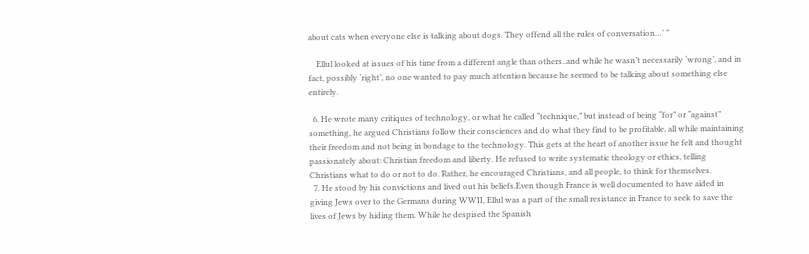about cats when everyone else is talking about dogs. They offend all the rules of conversation…’ ”

    Ellul looked at issues of his time from a different angle than others..and while he wasn’t necessarily ‘wrong’, and in fact, possibly ‘right’, no one wanted to pay much attention because he seemed to be talking about something else entirely.

  6. He wrote many critiques of technology, or what he called “technique,” but instead of being “for” or “against” something, he argued Christians follow their consciences and do what they find to be profitable, all while maintaining their freedom and not being in bondage to the technology. This gets at the heart of another issue he felt and thought passionately about: Christian freedom and liberty. He refused to write systematic theology or ethics, telling Christians what to do or not to do. Rather, he encouraged Christians, and all people, to think for themselves.
  7. He stood by his convictions and lived out his beliefs.Even though France is well documented to have aided in giving Jews over to the Germans during WWII, Ellul was a part of the small resistance in France to seek to save the lives of Jews by hiding them. While he despised the Spanish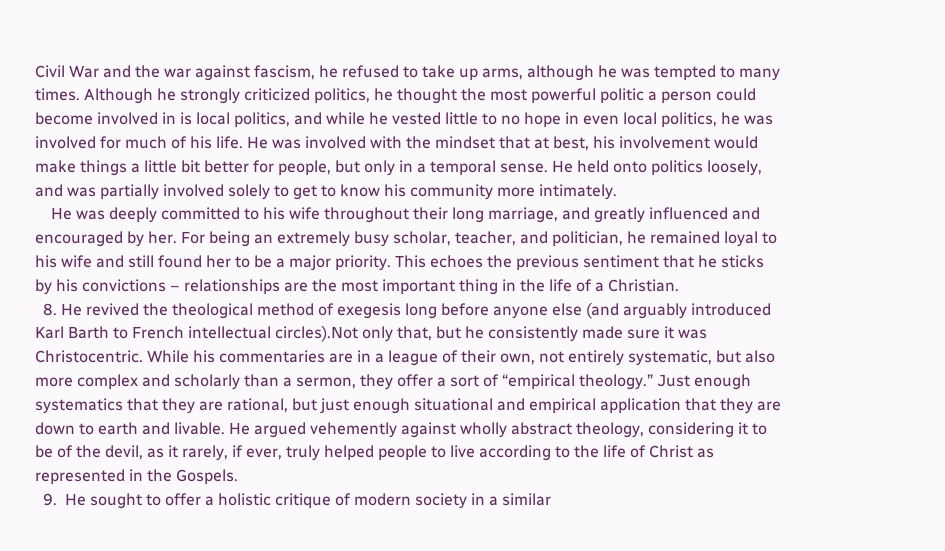Civil War and the war against fascism, he refused to take up arms, although he was tempted to many times. Although he strongly criticized politics, he thought the most powerful politic a person could become involved in is local politics, and while he vested little to no hope in even local politics, he was involved for much of his life. He was involved with the mindset that at best, his involvement would make things a little bit better for people, but only in a temporal sense. He held onto politics loosely, and was partially involved solely to get to know his community more intimately.
    He was deeply committed to his wife throughout their long marriage, and greatly influenced and encouraged by her. For being an extremely busy scholar, teacher, and politician, he remained loyal to his wife and still found her to be a major priority. This echoes the previous sentiment that he sticks by his convictions – relationships are the most important thing in the life of a Christian.
  8. He revived the theological method of exegesis long before anyone else (and arguably introduced Karl Barth to French intellectual circles).Not only that, but he consistently made sure it was Christocentric. While his commentaries are in a league of their own, not entirely systematic, but also more complex and scholarly than a sermon, they offer a sort of “empirical theology.” Just enough systematics that they are rational, but just enough situational and empirical application that they are down to earth and livable. He argued vehemently against wholly abstract theology, considering it to be of the devil, as it rarely, if ever, truly helped people to live according to the life of Christ as represented in the Gospels.
  9.  He sought to offer a holistic critique of modern society in a similar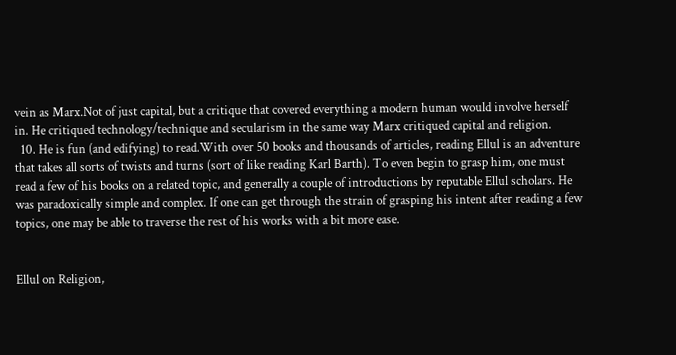vein as Marx.Not of just capital, but a critique that covered everything a modern human would involve herself in. He critiqued technology/technique and secularism in the same way Marx critiqued capital and religion.
  10. He is fun (and edifying) to read.With over 50 books and thousands of articles, reading Ellul is an adventure that takes all sorts of twists and turns (sort of like reading Karl Barth). To even begin to grasp him, one must read a few of his books on a related topic, and generally a couple of introductions by reputable Ellul scholars. He was paradoxically simple and complex. If one can get through the strain of grasping his intent after reading a few topics, one may be able to traverse the rest of his works with a bit more ease.


Ellul on Religion,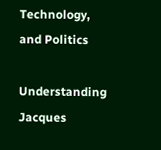Technology, and Politics

Understanding Jacques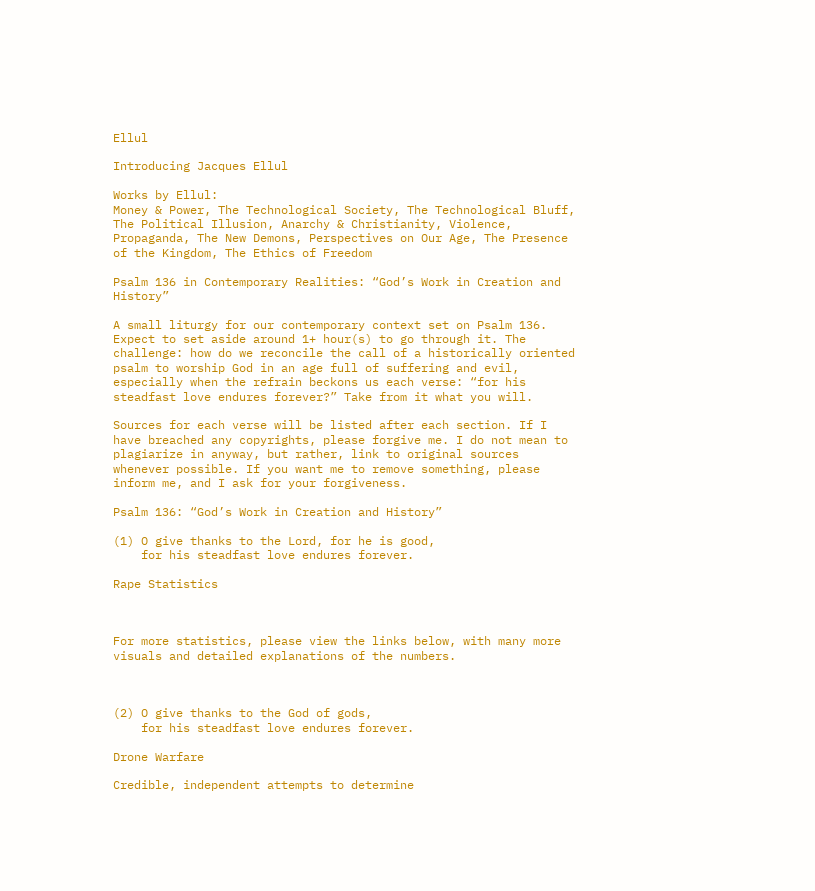Ellul

Introducing Jacques Ellul

Works by Ellul:
Money & Power, The Technological Society, The Technological Bluff, The Political Illusion, Anarchy & Christianity, Violence, Propaganda, The New Demons, Perspectives on Our Age, The Presence of the Kingdom, The Ethics of Freedom

Psalm 136 in Contemporary Realities: “God’s Work in Creation and History”

A small liturgy for our contemporary context set on Psalm 136. Expect to set aside around 1+ hour(s) to go through it. The challenge: how do we reconcile the call of a historically oriented psalm to worship God in an age full of suffering and evil, especially when the refrain beckons us each verse: “for his steadfast love endures forever?” Take from it what you will.

Sources for each verse will be listed after each section. If I have breached any copyrights, please forgive me. I do not mean to plagiarize in anyway, but rather, link to original sources whenever possible. If you want me to remove something, please inform me, and I ask for your forgiveness.

Psalm 136: “God’s Work in Creation and History”

(1) O give thanks to the Lord, for he is good,
    for his steadfast love endures forever.

Rape Statistics



For more statistics, please view the links below, with many more visuals and detailed explanations of the numbers.



(2) O give thanks to the God of gods,
    for his steadfast love endures forever.

Drone Warfare

Credible, independent attempts to determine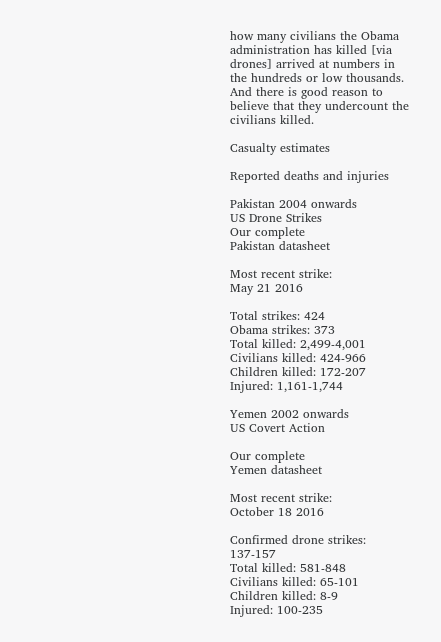how many civilians the Obama administration has killed [via drones] arrived at numbers in the hundreds or low thousands.  And there is good reason to believe that they undercount the civilians killed.

Casualty estimates

Reported deaths and injuries

Pakistan 2004 onwards
US Drone Strikes
Our complete
Pakistan datasheet

Most recent strike:
May 21 2016

Total strikes: 424
Obama strikes: 373
Total killed: 2,499-4,001
Civilians killed: 424-966
Children killed: 172-207
Injured: 1,161-1,744

Yemen 2002 onwards
US Covert Action

Our complete
Yemen datasheet

Most recent strike:
October 18 2016

Confirmed drone strikes: 137-157
Total killed: 581-848
Civilians killed: 65-101
Children killed: 8-9
Injured: 100-235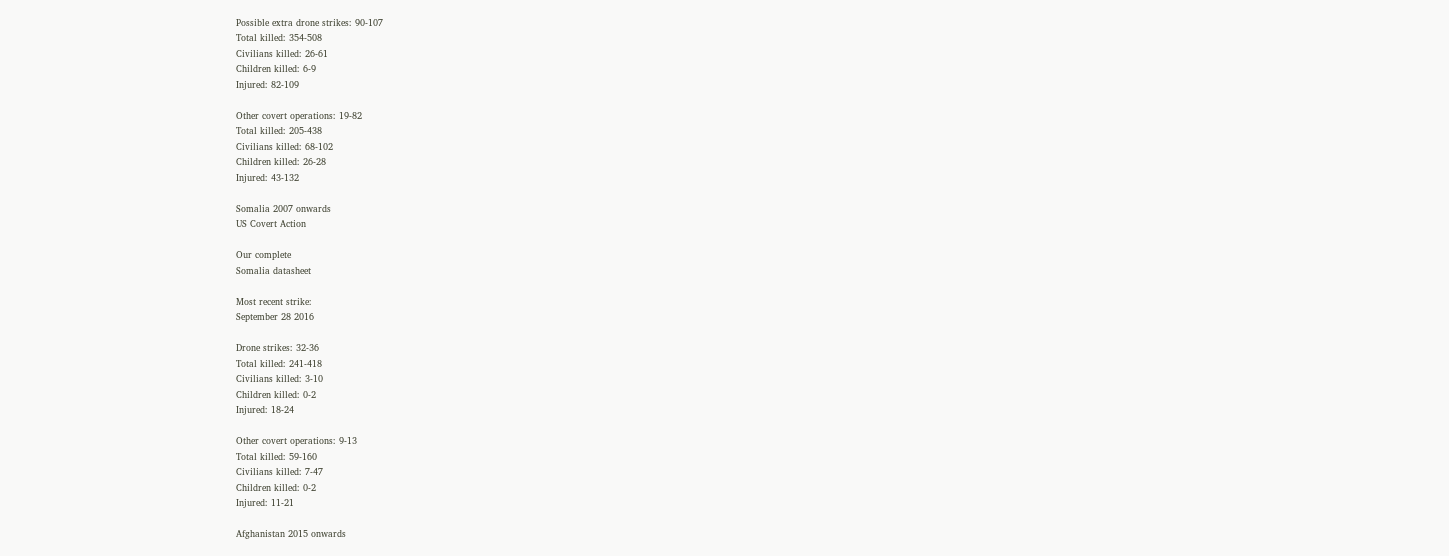Possible extra drone strikes: 90-107
Total killed: 354-508
Civilians killed: 26-61
Children killed: 6-9
Injured: 82-109

Other covert operations: 19-82
Total killed: 205-438
Civilians killed: 68-102
Children killed: 26-28
Injured: 43-132

Somalia 2007 onwards
US Covert Action

Our complete
Somalia datasheet

Most recent strike:
September 28 2016

Drone strikes: 32-36
Total killed: 241-418
Civilians killed: 3-10
Children killed: 0-2
Injured: 18-24

Other covert operations: 9-13
Total killed: 59-160
Civilians killed: 7-47
Children killed: 0-2
Injured: 11-21

Afghanistan 2015 onwards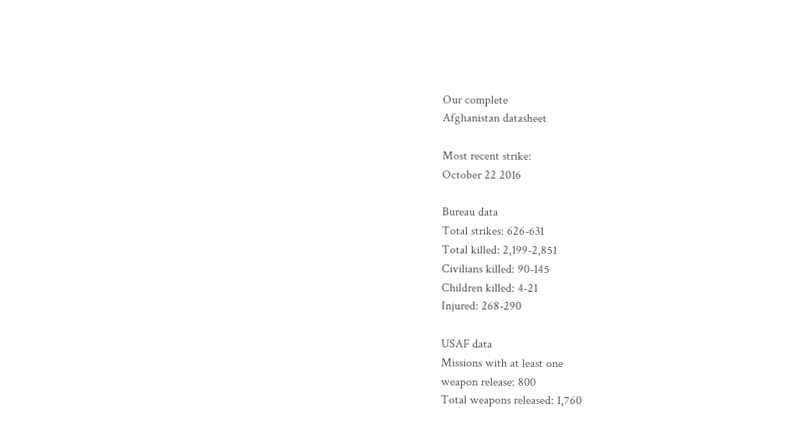Our complete
Afghanistan datasheet

Most recent strike:
October 22 2016

Bureau data
Total strikes: 626-631
Total killed: 2,199-2,851
Civilians killed: 90-145
Children killed: 4-21
Injured: 268-290

USAF data
Missions with at least one
weapon release: 800
Total weapons released: 1,760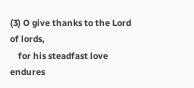(3) O give thanks to the Lord of lords,
    for his steadfast love endures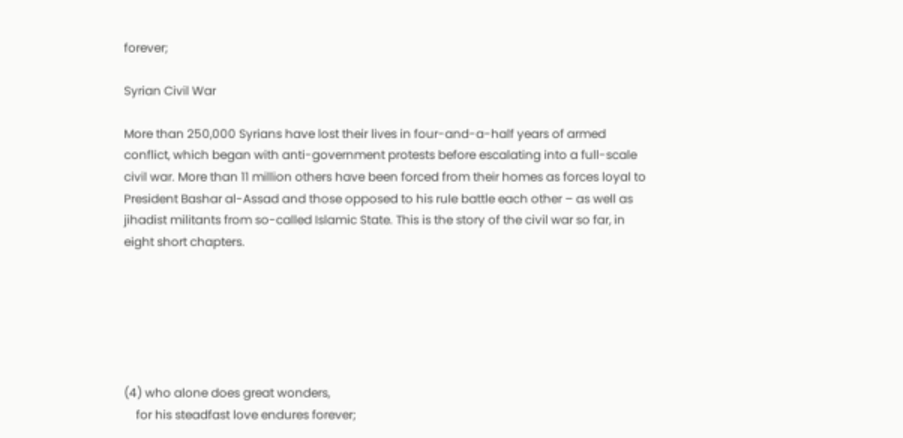forever;

Syrian Civil War

More than 250,000 Syrians have lost their lives in four-and-a-half years of armed conflict, which began with anti-government protests before escalating into a full-scale civil war. More than 11 million others have been forced from their homes as forces loyal to President Bashar al-Assad and those opposed to his rule battle each other – as well as jihadist militants from so-called Islamic State. This is the story of the civil war so far, in eight short chapters.






(4) who alone does great wonders,
    for his steadfast love endures forever;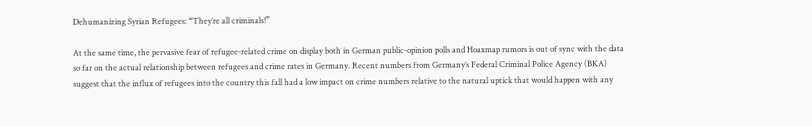Dehumanizing Syrian Refugees: “They’re all criminals!”

At the same time, the pervasive fear of refugee-related crime on display both in German public-opinion polls and Hoaxmap rumors is out of sync with the data so far on the actual relationship between refugees and crime rates in Germany. Recent numbers from Germany’s Federal Criminal Police Agency (BKA) suggest that the influx of refugees into the country this fall had a low impact on crime numbers relative to the natural uptick that would happen with any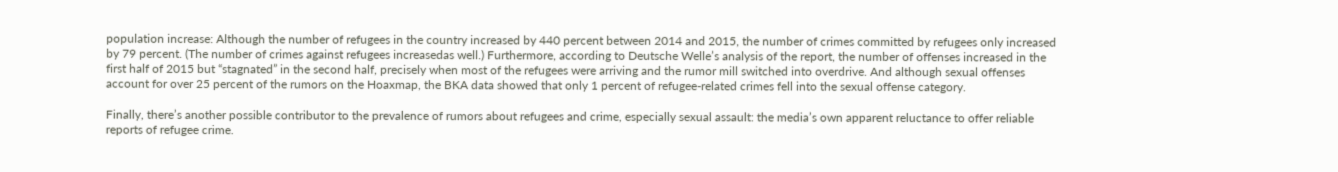population increase: Although the number of refugees in the country increased by 440 percent between 2014 and 2015, the number of crimes committed by refugees only increased by 79 percent. (The number of crimes against refugees increasedas well.) Furthermore, according to Deutsche Welle’s analysis of the report, the number of offenses increased in the first half of 2015 but “stagnated” in the second half, precisely when most of the refugees were arriving and the rumor mill switched into overdrive. And although sexual offenses account for over 25 percent of the rumors on the Hoaxmap, the BKA data showed that only 1 percent of refugee-related crimes fell into the sexual offense category.

Finally, there’s another possible contributor to the prevalence of rumors about refugees and crime, especially sexual assault: the media’s own apparent reluctance to offer reliable reports of refugee crime.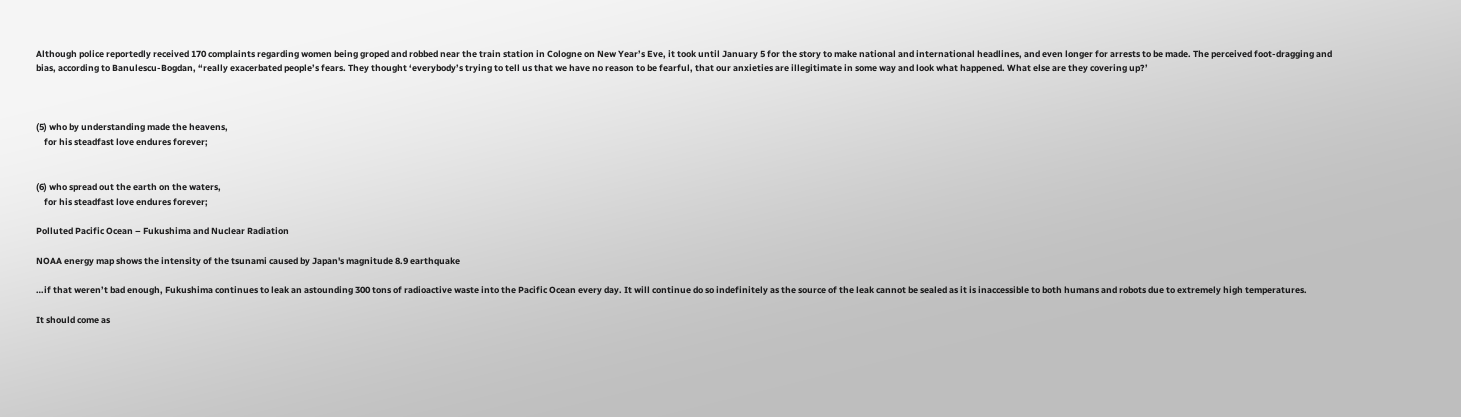Although police reportedly received 170 complaints regarding women being groped and robbed near the train station in Cologne on New Year’s Eve, it took until January 5 for the story to make national and international headlines, and even longer for arrests to be made. The perceived foot-dragging and bias, according to Banulescu-Bogdan, “really exacerbated people’s fears. They thought ‘everybody’s trying to tell us that we have no reason to be fearful, that our anxieties are illegitimate in some way and look what happened. What else are they covering up?’



(5) who by understanding made the heavens,
    for his steadfast love endures forever;


(6) who spread out the earth on the waters,
    for his steadfast love endures forever;

Polluted Pacific Ocean – Fukushima and Nuclear Radiation

NOAA energy map shows the intensity of the tsunami caused by Japan's magnitude 8.9 earthquake

…if that weren’t bad enough, Fukushima continues to leak an astounding 300 tons of radioactive waste into the Pacific Ocean every day. It will continue do so indefinitely as the source of the leak cannot be sealed as it is inaccessible to both humans and robots due to extremely high temperatures.

It should come as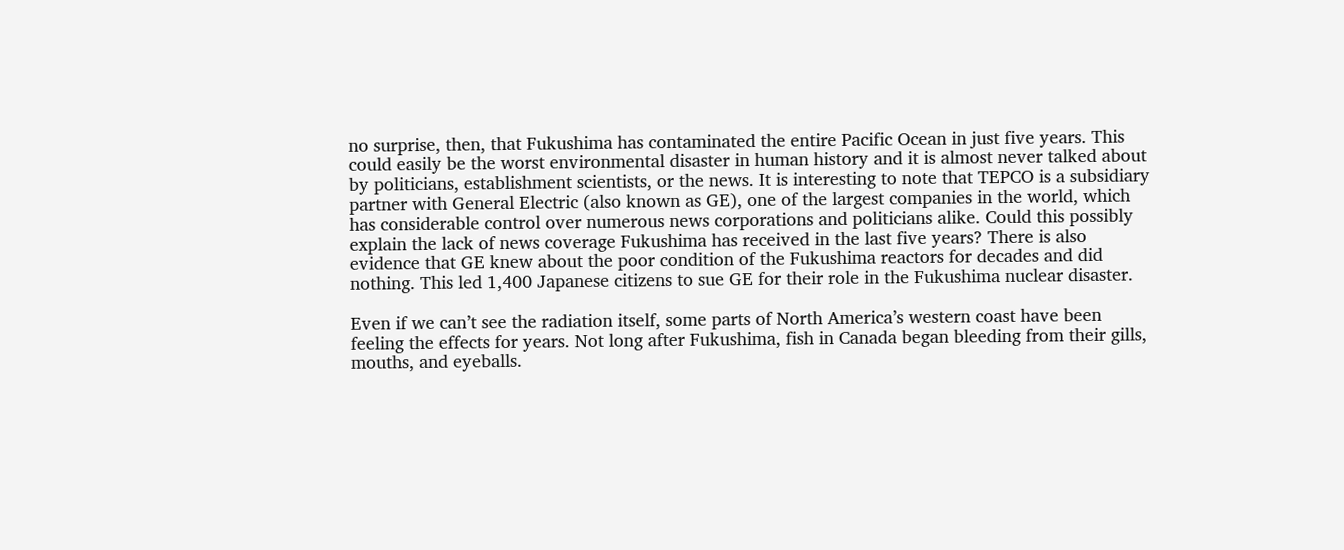no surprise, then, that Fukushima has contaminated the entire Pacific Ocean in just five years. This could easily be the worst environmental disaster in human history and it is almost never talked about by politicians, establishment scientists, or the news. It is interesting to note that TEPCO is a subsidiary partner with General Electric (also known as GE), one of the largest companies in the world, which has considerable control over numerous news corporations and politicians alike. Could this possibly explain the lack of news coverage Fukushima has received in the last five years? There is also evidence that GE knew about the poor condition of the Fukushima reactors for decades and did nothing. This led 1,400 Japanese citizens to sue GE for their role in the Fukushima nuclear disaster.

Even if we can’t see the radiation itself, some parts of North America’s western coast have been feeling the effects for years. Not long after Fukushima, fish in Canada began bleeding from their gills, mouths, and eyeballs.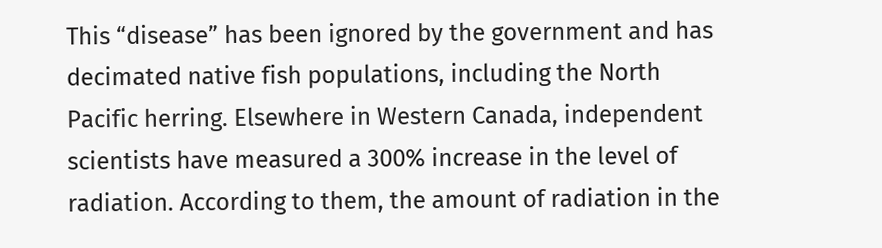This “disease” has been ignored by the government and has decimated native fish populations, including the North Pacific herring. Elsewhere in Western Canada, independent scientists have measured a 300% increase in the level of radiation. According to them, the amount of radiation in the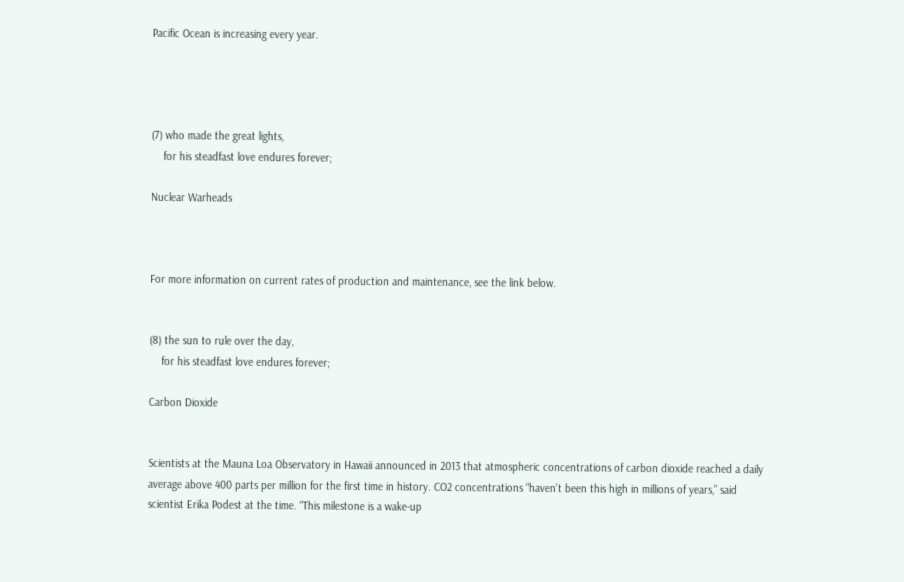Pacific Ocean is increasing every year.




(7) who made the great lights,
    for his steadfast love endures forever;

Nuclear Warheads



For more information on current rates of production and maintenance, see the link below.


(8) the sun to rule over the day,
    for his steadfast love endures forever;

Carbon Dioxide


Scientists at the Mauna Loa Observatory in Hawaii announced in 2013 that atmospheric concentrations of carbon dioxide reached a daily average above 400 parts per million for the first time in history. CO2 concentrations “haven’t been this high in millions of years,” said scientist Erika Podest at the time. “This milestone is a wake-up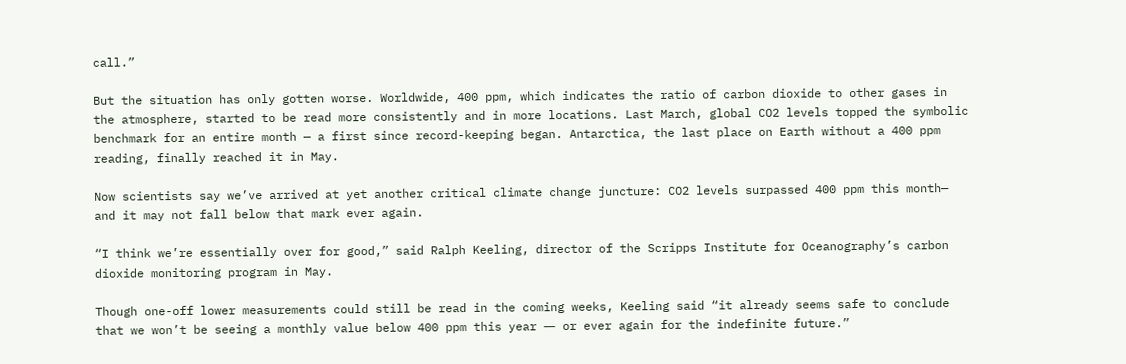call.”

But the situation has only gotten worse. Worldwide, 400 ppm, which indicates the ratio of carbon dioxide to other gases in the atmosphere, started to be read more consistently and in more locations. Last March, global CO2 levels topped the symbolic benchmark for an entire month — a first since record-keeping began. Antarctica, the last place on Earth without a 400 ppm reading, finally reached it in May.

Now scientists say we’ve arrived at yet another critical climate change juncture: CO2 levels surpassed 400 ppm this month— and it may not fall below that mark ever again.

“I think we’re essentially over for good,” said Ralph Keeling, director of the Scripps Institute for Oceanography’s carbon dioxide monitoring program in May.

Though one-off lower measurements could still be read in the coming weeks, Keeling said “it already seems safe to conclude that we won’t be seeing a monthly value below 400 ppm this year ― or ever again for the indefinite future.”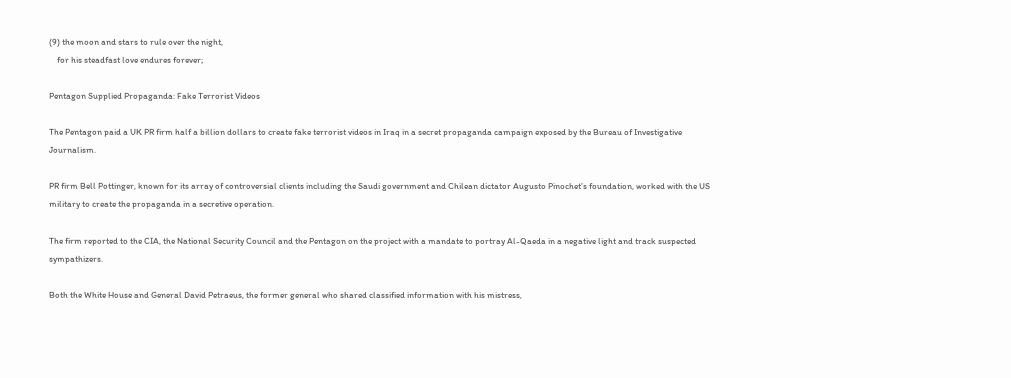(9) the moon and stars to rule over the night,
    for his steadfast love endures forever;

Pentagon Supplied Propaganda: Fake Terrorist Videos

The Pentagon paid a UK PR firm half a billion dollars to create fake terrorist videos in Iraq in a secret propaganda campaign exposed by the Bureau of Investigative Journalism.

PR firm Bell Pottinger, known for its array of controversial clients including the Saudi government and Chilean dictator Augusto Pinochet’s foundation, worked with the US military to create the propaganda in a secretive operation.

The firm reported to the CIA, the National Security Council and the Pentagon on the project with a mandate to portray Al-Qaeda in a negative light and track suspected sympathizers.

Both the White House and General David Petraeus, the former general who shared classified information with his mistress,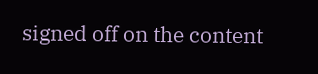signed off on the content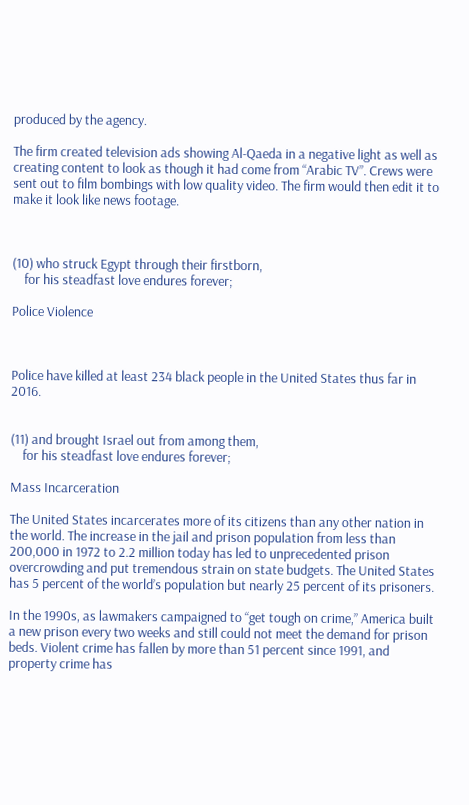produced by the agency.

The firm created television ads showing Al-Qaeda in a negative light as well as creating content to look as though it had come from “Arabic TV”. Crews were sent out to film bombings with low quality video. The firm would then edit it to make it look like news footage.



(10) who struck Egypt through their firstborn,
    for his steadfast love endures forever;

Police Violence



Police have killed at least 234 black people in the United States thus far in 2016.


(11) and brought Israel out from among them,
    for his steadfast love endures forever;

Mass Incarceration

The United States incarcerates more of its citizens than any other nation in the world. The increase in the jail and prison population from less than 200,000 in 1972 to 2.2 million today has led to unprecedented prison overcrowding and put tremendous strain on state budgets. The United States has 5 percent of the world’s population but nearly 25 percent of its prisoners.

In the 1990s, as lawmakers campaigned to “get tough on crime,” America built a new prison every two weeks and still could not meet the demand for prison beds. Violent crime has fallen by more than 51 percent since 1991, and property crime has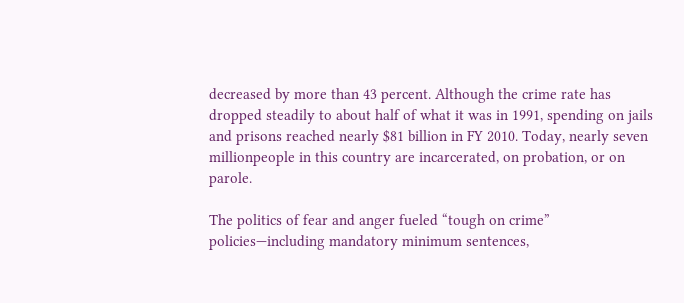decreased by more than 43 percent. Although the crime rate has dropped steadily to about half of what it was in 1991, spending on jails and prisons reached nearly $81 billion in FY 2010. Today, nearly seven millionpeople in this country are incarcerated, on probation, or on parole.

The politics of fear and anger fueled “tough on crime” policies—including mandatory minimum sentences,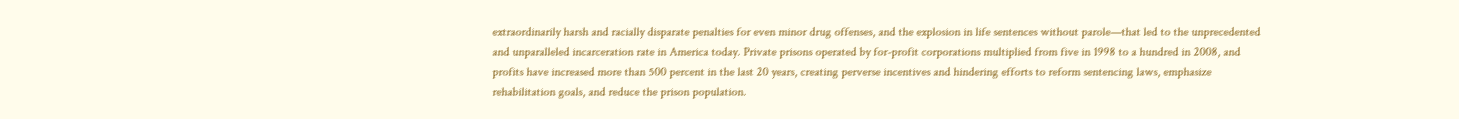extraordinarily harsh and racially disparate penalties for even minor drug offenses, and the explosion in life sentences without parole—that led to the unprecedented and unparalleled incarceration rate in America today. Private prisons operated by for-profit corporations multiplied from five in 1998 to a hundred in 2008, and profits have increased more than 500 percent in the last 20 years, creating perverse incentives and hindering efforts to reform sentencing laws, emphasize rehabilitation goals, and reduce the prison population.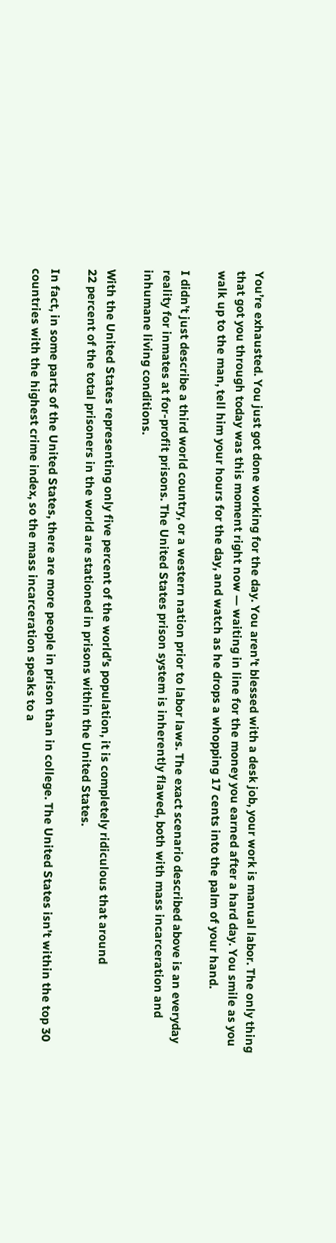You’re exhausted. You just got done working for the day. You aren’t blessed with a desk job, your work is manual labor. The only thing that got you through today was this moment right now — waiting in line for the money you earned after a hard day. You smile as you walk up to the man, tell him your hours for the day, and watch as he drops a whopping 17 cents into the palm of your hand.

I didn’t just describe a third world country, or a western nation prior to labor laws. The exact scenario described above is an everyday reality for inmates at for-profit prisons. The United States prison system is inherently flawed, both with mass incarceration and inhumane living conditions.

With the United States representing only five percent of the world’s population, it is completely ridiculous that around
22 percent of the total prisoners in the world are stationed in prisons within the United States.

In fact, in some parts of the United States, there are more people in prison than in college. The United States isn’t within the top 30 countries with the highest crime index, so the mass incarceration speaks to a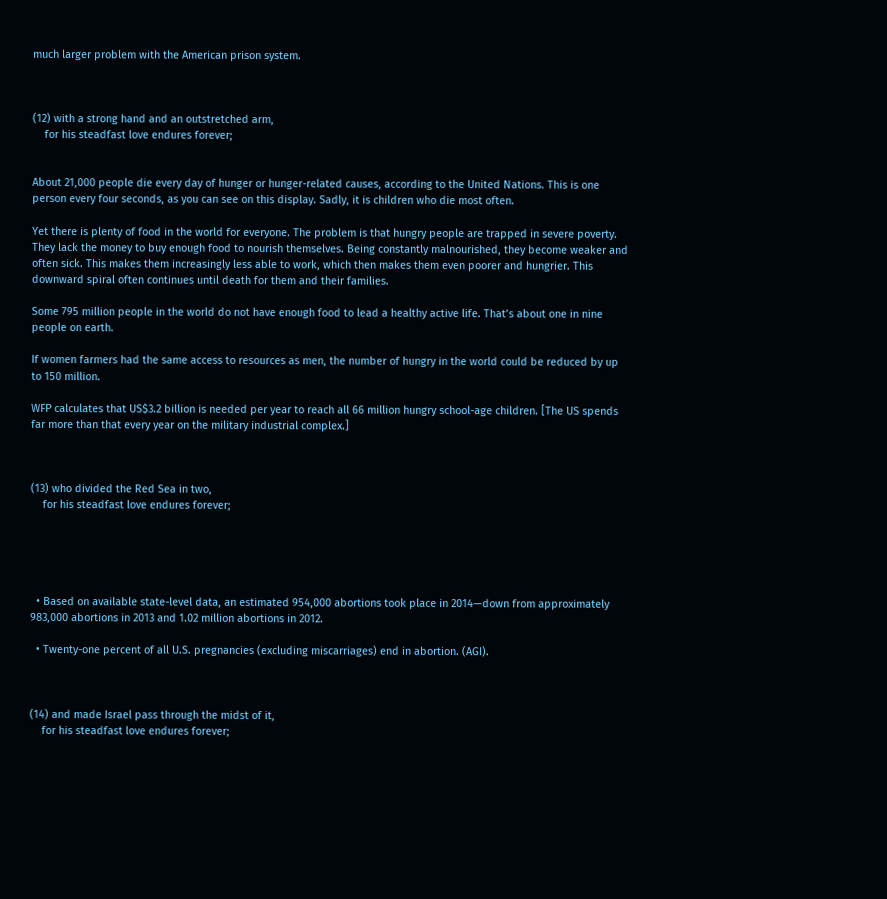much larger problem with the American prison system.



(12) with a strong hand and an outstretched arm,
    for his steadfast love endures forever;


About 21,000 people die every day of hunger or hunger-related causes, according to the United Nations. This is one person every four seconds, as you can see on this display. Sadly, it is children who die most often.

Yet there is plenty of food in the world for everyone. The problem is that hungry people are trapped in severe poverty. They lack the money to buy enough food to nourish themselves. Being constantly malnourished, they become weaker and often sick. This makes them increasingly less able to work, which then makes them even poorer and hungrier. This downward spiral often continues until death for them and their families.

Some 795 million people in the world do not have enough food to lead a healthy active life. That’s about one in nine people on earth.

If women farmers had the same access to resources as men, the number of hungry in the world could be reduced by up to 150 million.

WFP calculates that US$3.2 billion is needed per year to reach all 66 million hungry school-age children. [The US spends far more than that every year on the military industrial complex.]



(13) who divided the Red Sea in two,
    for his steadfast love endures forever;





  • Based on available state-level data, an estimated 954,000 abortions took place in 2014—down from approximately 983,000 abortions in 2013 and 1.02 million abortions in 2012.

  • Twenty-one percent of all U.S. pregnancies (excluding miscarriages) end in abortion. (AGI).



(14) and made Israel pass through the midst of it,
    for his steadfast love endures forever;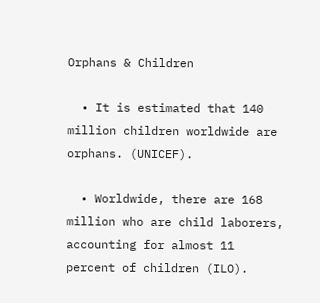Orphans & Children

  • It is estimated that 140 million children worldwide are orphans. (UNICEF).

  • Worldwide, there are 168 million who are child laborers, accounting for almost 11 percent of children (ILO).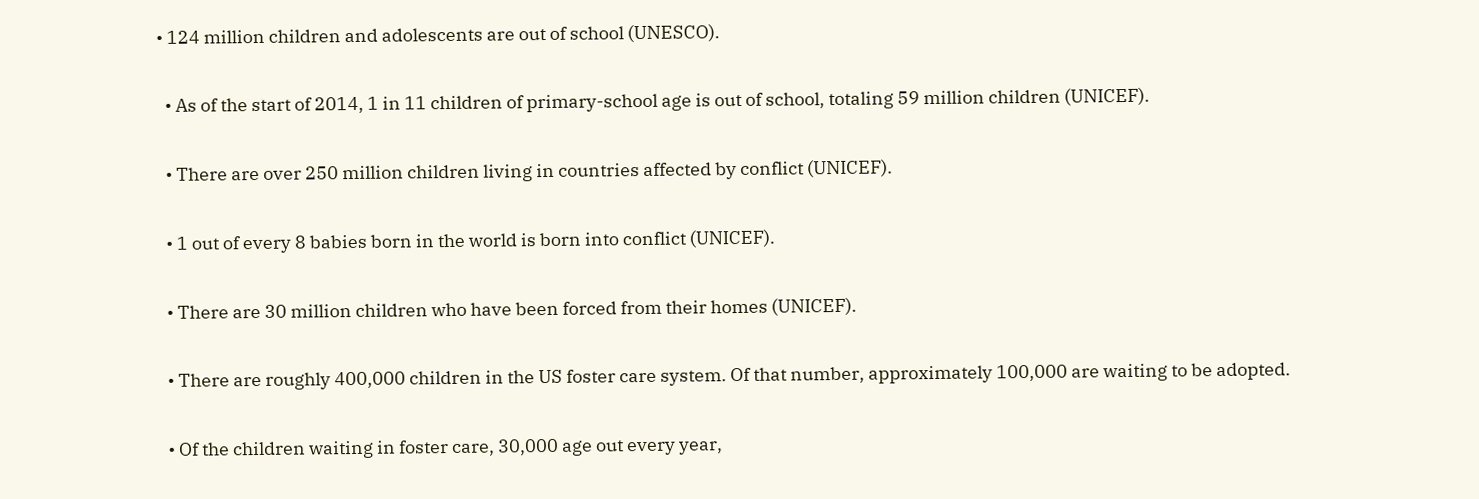• 124 million children and adolescents are out of school (UNESCO).

  • As of the start of 2014, 1 in 11 children of primary-school age is out of school, totaling 59 million children (UNICEF).

  • There are over 250 million children living in countries affected by conflict (UNICEF).

  • 1 out of every 8 babies born in the world is born into conflict (UNICEF).

  • There are 30 million children who have been forced from their homes (UNICEF).

  • There are roughly 400,000 children in the US foster care system. Of that number, approximately 100,000 are waiting to be adopted.

  • Of the children waiting in foster care, 30,000 age out every year,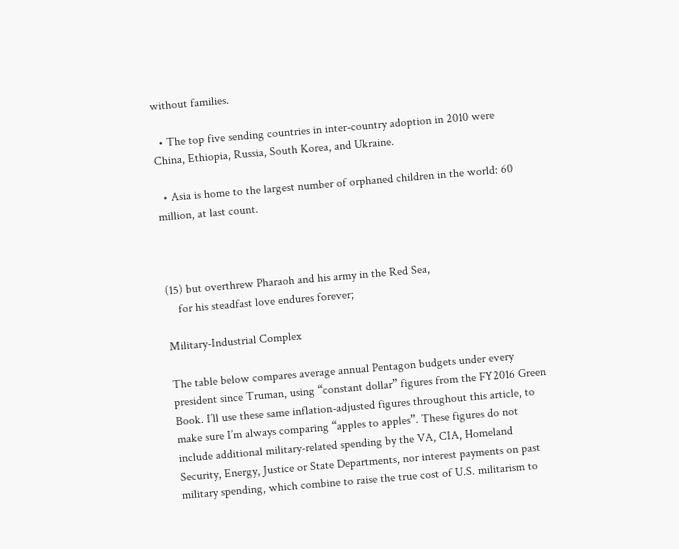without families.

  • The top five sending countries in inter-country adoption in 2010 were China, Ethiopia, Russia, South Korea, and Ukraine.

  • Asia is home to the largest number of orphaned children in the world: 60 million, at last count.



(15) but overthrew Pharaoh and his army in the Red Sea,
    for his steadfast love endures forever;

Military-Industrial Complex

The table below compares average annual Pentagon budgets under every president since Truman, using “constant dollar” figures from the FY2016 Green Book. I’ll use these same inflation-adjusted figures throughout this article, to make sure I’m always comparing “apples to apples”. These figures do not include additional military-related spending by the VA, CIA, Homeland Security, Energy, Justice or State Departments, nor interest payments on past military spending, which combine to raise the true cost of U.S. militarism to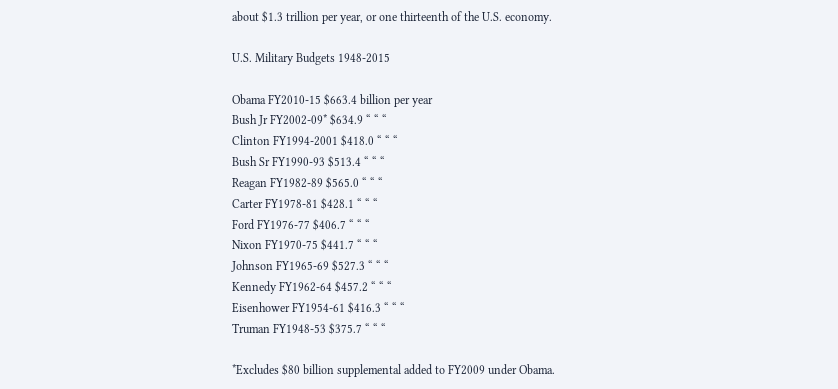about $1.3 trillion per year, or one thirteenth of the U.S. economy.

U.S. Military Budgets 1948-2015

Obama FY2010-15 $663.4 billion per year
Bush Jr FY2002-09* $634.9 “ “ “
Clinton FY1994-2001 $418.0 “ “ “
Bush Sr FY1990-93 $513.4 “ “ “
Reagan FY1982-89 $565.0 “ “ “
Carter FY1978-81 $428.1 “ “ “
Ford FY1976-77 $406.7 “ “ “
Nixon FY1970-75 $441.7 “ “ “
Johnson FY1965-69 $527.3 “ “ “
Kennedy FY1962-64 $457.2 “ “ “
Eisenhower FY1954-61 $416.3 “ “ “
Truman FY1948-53 $375.7 “ “ “

*Excludes $80 billion supplemental added to FY2009 under Obama.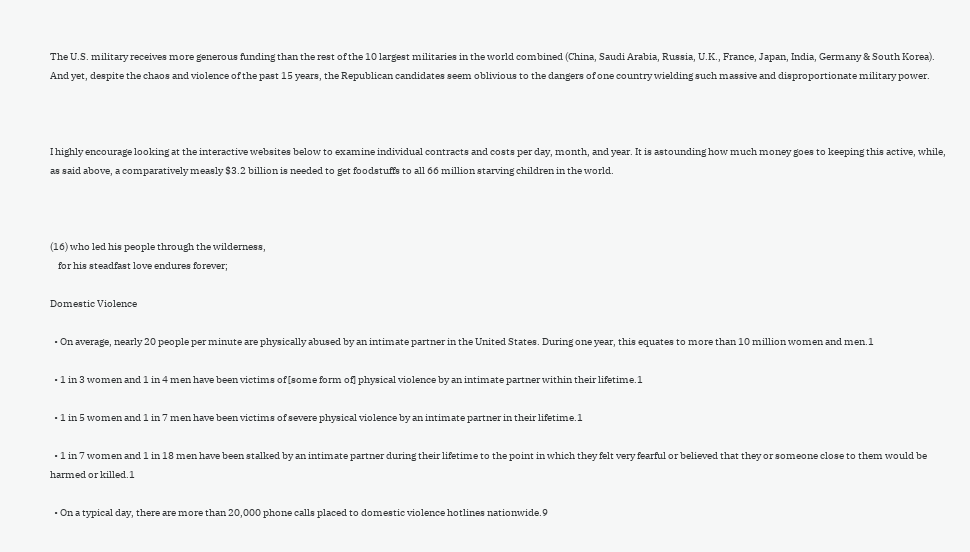The U.S. military receives more generous funding than the rest of the 10 largest militaries in the world combined (China, Saudi Arabia, Russia, U.K., France, Japan, India, Germany & South Korea). And yet, despite the chaos and violence of the past 15 years, the Republican candidates seem oblivious to the dangers of one country wielding such massive and disproportionate military power.



I highly encourage looking at the interactive websites below to examine individual contracts and costs per day, month, and year. It is astounding how much money goes to keeping this active, while, as said above, a comparatively measly $3.2 billion is needed to get foodstuffs to all 66 million starving children in the world.



(16) who led his people through the wilderness,
    for his steadfast love endures forever;

Domestic Violence

  • On average, nearly 20 people per minute are physically abused by an intimate partner in the United States. During one year, this equates to more than 10 million women and men.1

  • 1 in 3 women and 1 in 4 men have been victims of [some form of] physical violence by an intimate partner within their lifetime.1

  • 1 in 5 women and 1 in 7 men have been victims of severe physical violence by an intimate partner in their lifetime.1

  • 1 in 7 women and 1 in 18 men have been stalked by an intimate partner during their lifetime to the point in which they felt very fearful or believed that they or someone close to them would be harmed or killed.1

  • On a typical day, there are more than 20,000 phone calls placed to domestic violence hotlines nationwide.9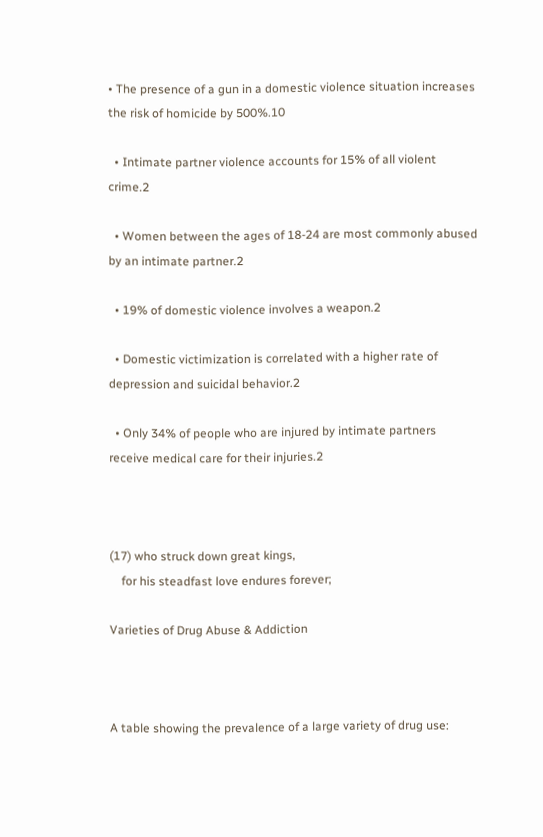• The presence of a gun in a domestic violence situation increases the risk of homicide by 500%.10

  • Intimate partner violence accounts for 15% of all violent crime.2

  • Women between the ages of 18-24 are most commonly abused by an intimate partner.2

  • 19% of domestic violence involves a weapon.2

  • Domestic victimization is correlated with a higher rate of depression and suicidal behavior.2

  • Only 34% of people who are injured by intimate partners receive medical care for their injuries.2



(17) who struck down great kings,
    for his steadfast love endures forever;

Varieties of Drug Abuse & Addiction



A table showing the prevalence of a large variety of drug use: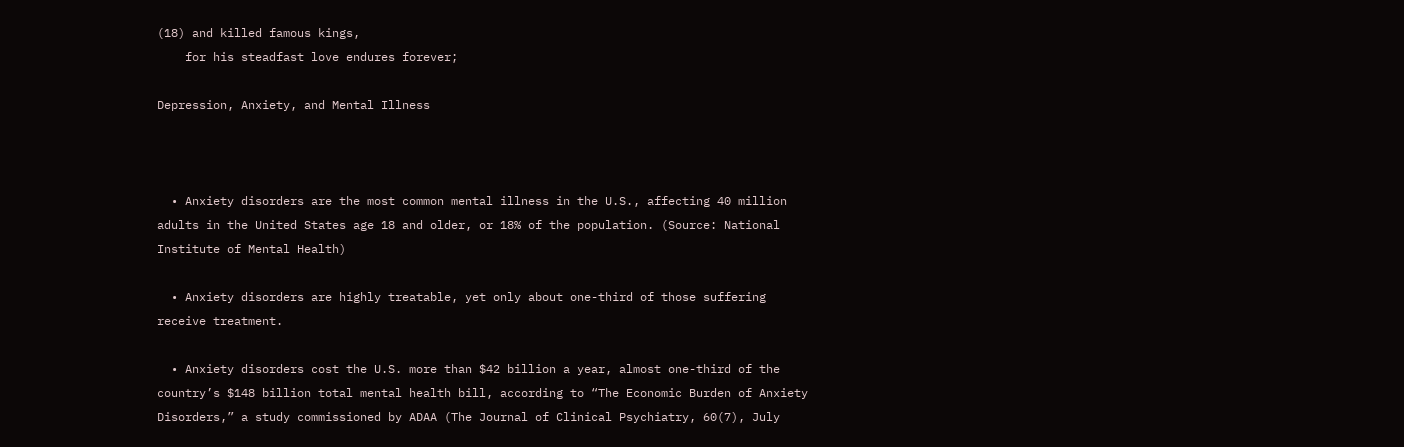(18) and killed famous kings,
    for his steadfast love endures forever;

Depression, Anxiety, and Mental Illness



  • Anxiety disorders are the most common mental illness in the U.S., affecting 40 million adults in the United States age 18 and older, or 18% of the population. (Source: National Institute of Mental Health)

  • Anxiety disorders are highly treatable, yet only about one-third of those suffering receive treatment.

  • Anxiety disorders cost the U.S. more than $42 billion a year, almost one-third of the country’s $148 billion total mental health bill, according to “The Economic Burden of Anxiety Disorders,” a study commissioned by ADAA (The Journal of Clinical Psychiatry, 60(7), July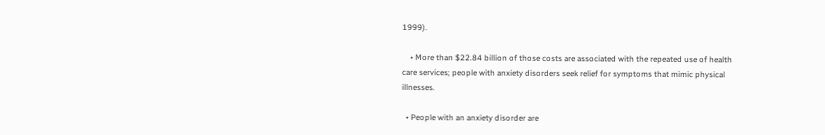1999).

    • More than $22.84 billion of those costs are associated with the repeated use of health care services; people with anxiety disorders seek relief for symptoms that mimic physical illnesses.

  • People with an anxiety disorder are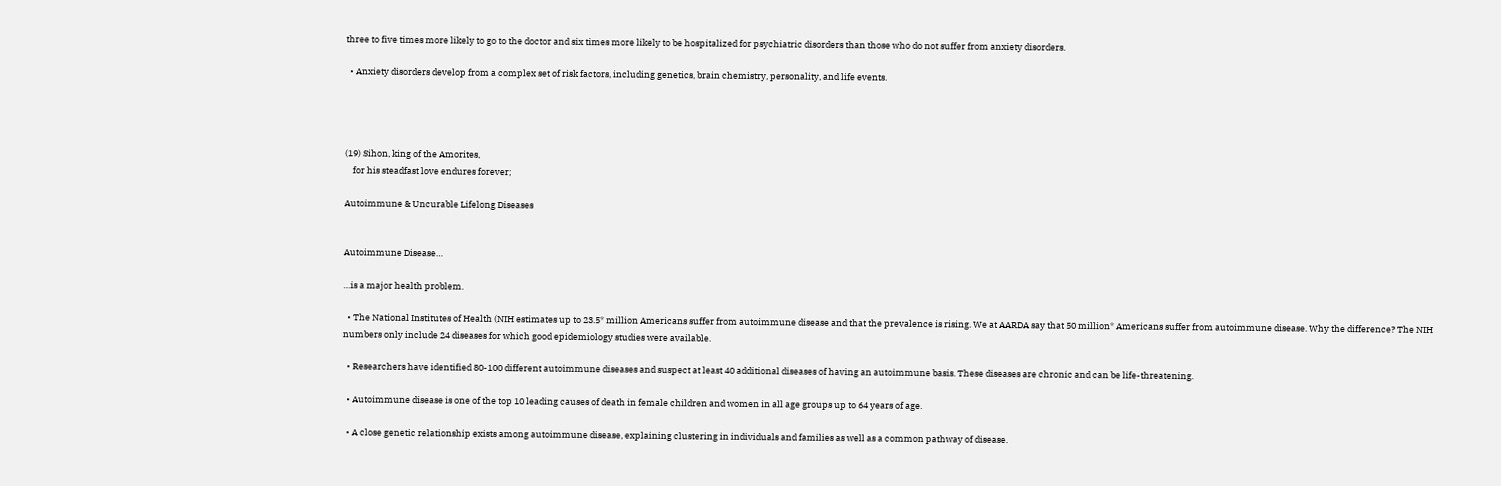three to five times more likely to go to the doctor and six times more likely to be hospitalized for psychiatric disorders than those who do not suffer from anxiety disorders.

  • Anxiety disorders develop from a complex set of risk factors, including genetics, brain chemistry, personality, and life events.




(19) Sihon, king of the Amorites,
    for his steadfast love endures forever;

Autoimmune & Uncurable Lifelong Diseases


Autoimmune Disease…

…is a major health problem.

  • The National Institutes of Health (NIH estimates up to 23.5* million Americans suffer from autoimmune disease and that the prevalence is rising. We at AARDA say that 50 million* Americans suffer from autoimmune disease. Why the difference? The NIH numbers only include 24 diseases for which good epidemiology studies were available.

  • Researchers have identified 80-100 different autoimmune diseases and suspect at least 40 additional diseases of having an autoimmune basis. These diseases are chronic and can be life-threatening.

  • Autoimmune disease is one of the top 10 leading causes of death in female children and women in all age groups up to 64 years of age.

  • A close genetic relationship exists among autoimmune disease, explaining clustering in individuals and families as well as a common pathway of disease.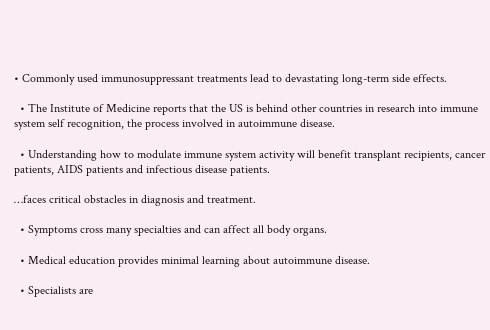• Commonly used immunosuppressant treatments lead to devastating long-term side effects.

  • The Institute of Medicine reports that the US is behind other countries in research into immune system self recognition, the process involved in autoimmune disease.

  • Understanding how to modulate immune system activity will benefit transplant recipients, cancer patients, AIDS patients and infectious disease patients.

…faces critical obstacles in diagnosis and treatment.

  • Symptoms cross many specialties and can affect all body organs.

  • Medical education provides minimal learning about autoimmune disease.

  • Specialists are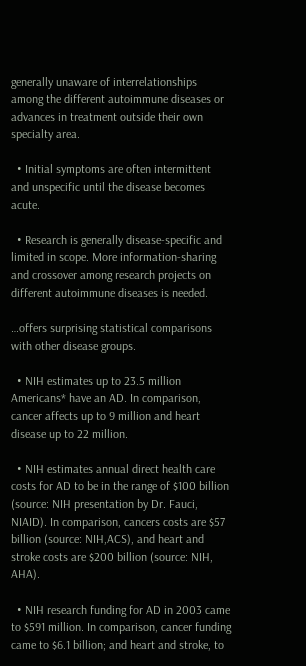generally unaware of interrelationships among the different autoimmune diseases or advances in treatment outside their own specialty area.

  • Initial symptoms are often intermittent and unspecific until the disease becomes acute.

  • Research is generally disease-specific and limited in scope. More information-sharing and crossover among research projects on different autoimmune diseases is needed.

…offers surprising statistical comparisons with other disease groups.

  • NIH estimates up to 23.5 million Americans* have an AD. In comparison, cancer affects up to 9 million and heart disease up to 22 million.

  • NIH estimates annual direct health care costs for AD to be in the range of $100 billion (source: NIH presentation by Dr. Fauci, NIAID). In comparison, cancers costs are $57 billion (source: NIH,ACS), and heart and stroke costs are $200 billion (source: NIH, AHA).

  • NIH research funding for AD in 2003 came to $591 million. In comparison, cancer funding came to $6.1 billion; and heart and stroke, to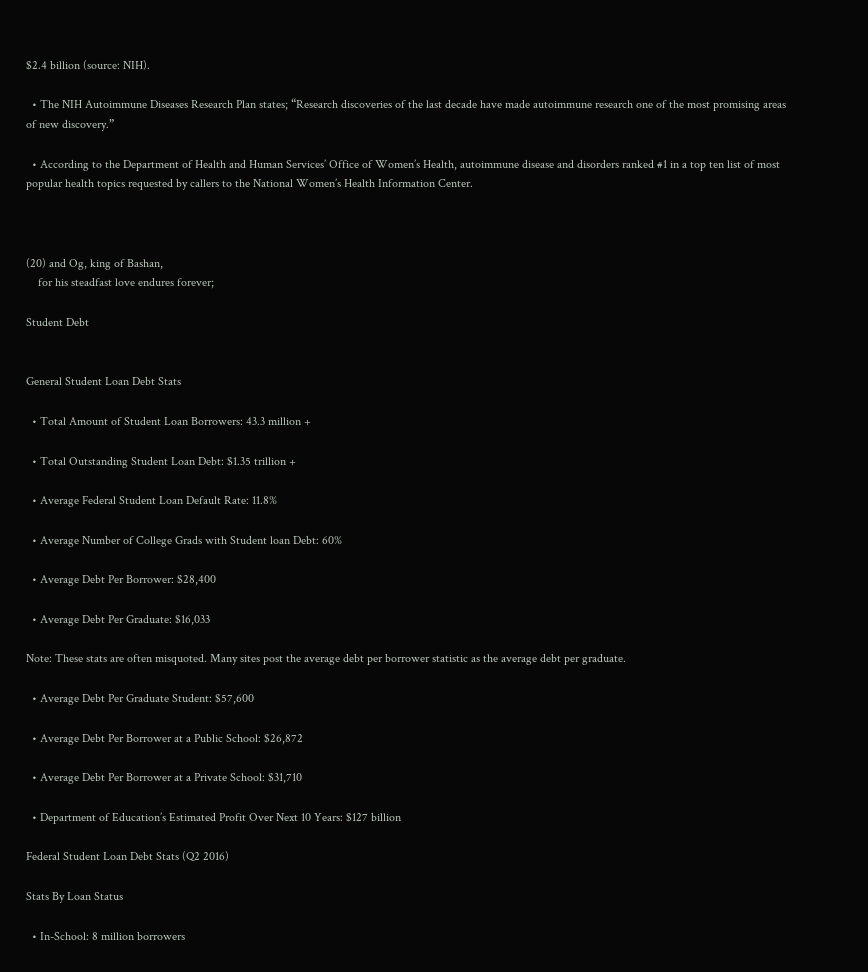$2.4 billion (source: NIH).

  • The NIH Autoimmune Diseases Research Plan states; “Research discoveries of the last decade have made autoimmune research one of the most promising areas of new discovery.”

  • According to the Department of Health and Human Services’ Office of Women’s Health, autoimmune disease and disorders ranked #1 in a top ten list of most popular health topics requested by callers to the National Women’s Health Information Center.



(20) and Og, king of Bashan,
    for his steadfast love endures forever;

Student Debt


General Student Loan Debt Stats

  • Total Amount of Student Loan Borrowers: 43.3 million +

  • Total Outstanding Student Loan Debt: $1.35 trillion +

  • Average Federal Student Loan Default Rate: 11.8%

  • Average Number of College Grads with Student loan Debt: 60%

  • Average Debt Per Borrower: $28,400

  • Average Debt Per Graduate: $16,033

Note: These stats are often misquoted. Many sites post the average debt per borrower statistic as the average debt per graduate.

  • Average Debt Per Graduate Student: $57,600

  • Average Debt Per Borrower at a Public School: $26,872

  • Average Debt Per Borrower at a Private School: $31,710

  • Department of Education’s Estimated Profit Over Next 10 Years: $127 billion

Federal Student Loan Debt Stats (Q2 2016)

Stats By Loan Status

  • In-School: 8 million borrowers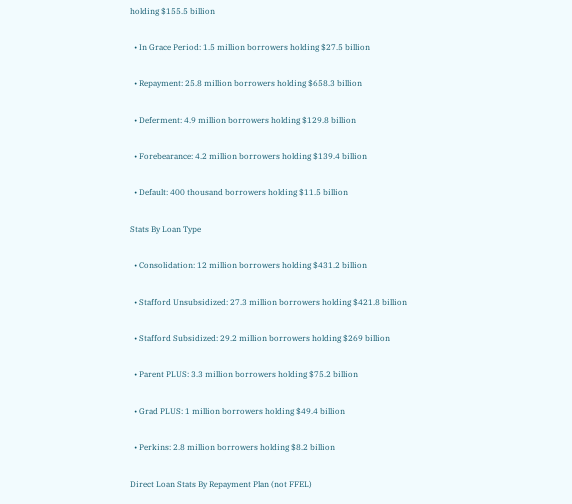holding $155.5 billion

  • In Grace Period: 1.5 million borrowers holding $27.5 billion

  • Repayment: 25.8 million borrowers holding $658.3 billion

  • Deferment: 4.9 million borrowers holding $129.8 billion

  • Forebearance: 4.2 million borrowers holding $139.4 billion

  • Default: 400 thousand borrowers holding $11.5 billion

Stats By Loan Type

  • Consolidation: 12 million borrowers holding $431.2 billion

  • Stafford Unsubsidized: 27.3 million borrowers holding $421.8 billion

  • Stafford Subsidized: 29.2 million borrowers holding $269 billion

  • Parent PLUS: 3.3 million borrowers holding $75.2 billion

  • Grad PLUS: 1 million borrowers holding $49.4 billion

  • Perkins: 2.8 million borrowers holding $8.2 billion

Direct Loan Stats By Repayment Plan (not FFEL)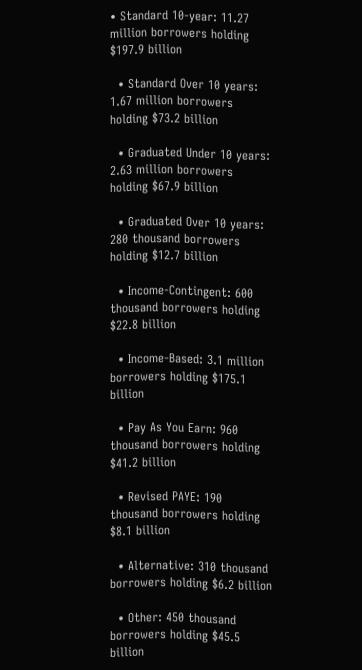• Standard 10-year: 11.27 million borrowers holding $197.9 billion

  • Standard Over 10 years: 1.67 million borrowers holding $73.2 billion

  • Graduated Under 10 years: 2.63 million borrowers holding $67.9 billion

  • Graduated Over 10 years: 280 thousand borrowers holding $12.7 billion

  • Income-Contingent: 600 thousand borrowers holding $22.8 billion

  • Income-Based: 3.1 million borrowers holding $175.1 billion

  • Pay As You Earn: 960 thousand borrowers holding $41.2 billion

  • Revised PAYE: 190 thousand borrowers holding $8.1 billion

  • Alternative: 310 thousand borrowers holding $6.2 billion

  • Other: 450 thousand borrowers holding $45.5 billion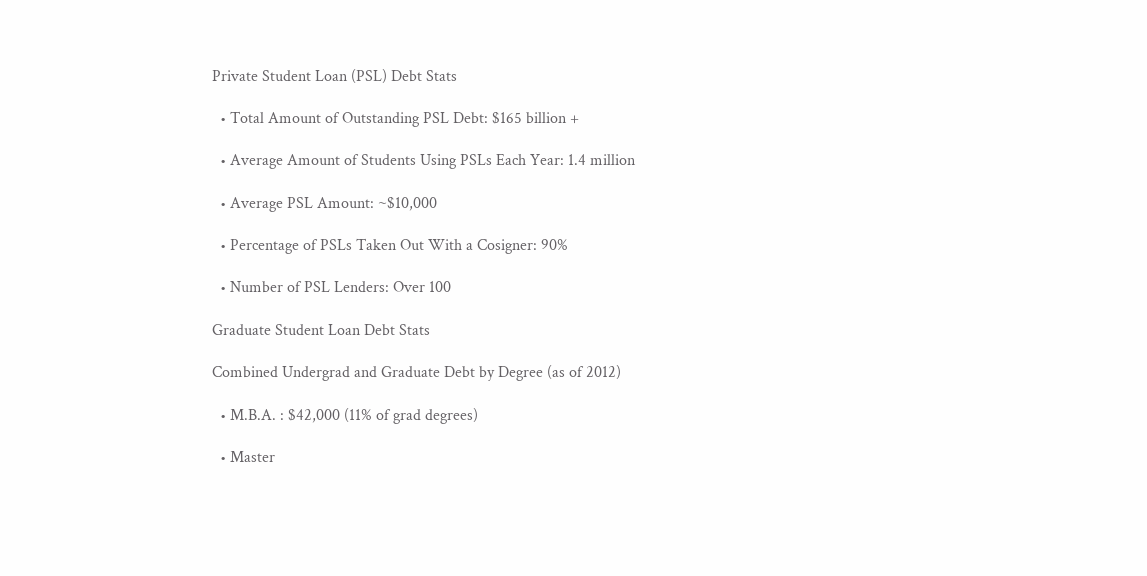Private Student Loan (PSL) Debt Stats

  • Total Amount of Outstanding PSL Debt: $165 billion +

  • Average Amount of Students Using PSLs Each Year: 1.4 million

  • Average PSL Amount: ~$10,000

  • Percentage of PSLs Taken Out With a Cosigner: 90%

  • Number of PSL Lenders: Over 100

Graduate Student Loan Debt Stats

Combined Undergrad and Graduate Debt by Degree (as of 2012)

  • M.B.A. : $42,000 (11% of grad degrees)

  • Master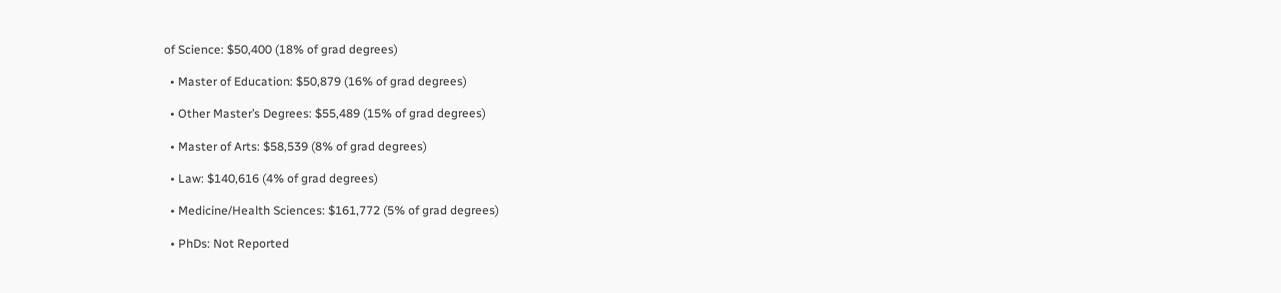of Science: $50,400 (18% of grad degrees)

  • Master of Education: $50,879 (16% of grad degrees)

  • Other Master’s Degrees: $55,489 (15% of grad degrees)

  • Master of Arts: $58,539 (8% of grad degrees)

  • Law: $140,616 (4% of grad degrees)

  • Medicine/Health Sciences: $161,772 (5% of grad degrees)

  • PhDs: Not Reported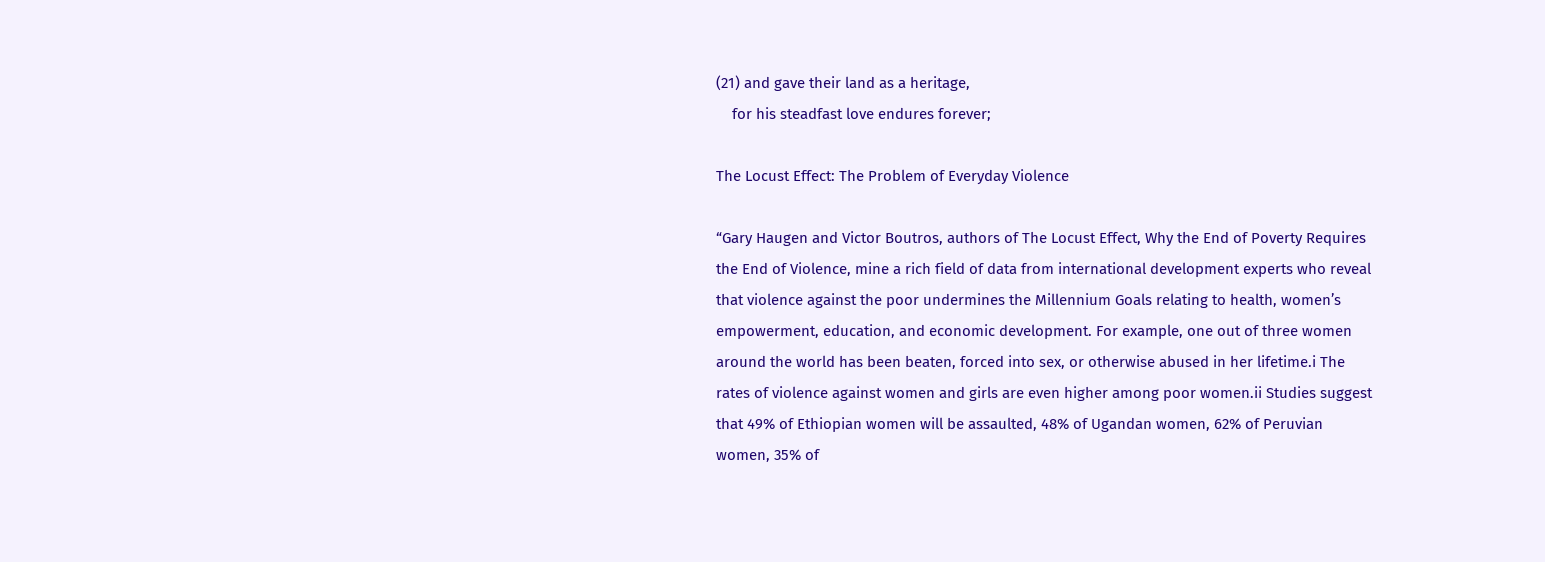(21) and gave their land as a heritage,
    for his steadfast love endures forever;

The Locust Effect: The Problem of Everyday Violence

“Gary Haugen and Victor Boutros, authors of The Locust Effect, Why the End of Poverty Requires the End of Violence, mine a rich field of data from international development experts who reveal that violence against the poor undermines the Millennium Goals relating to health, women’s empowerment, education, and economic development. For example, one out of three women around the world has been beaten, forced into sex, or otherwise abused in her lifetime.i The rates of violence against women and girls are even higher among poor women.ii Studies suggest that 49% of Ethiopian women will be assaulted, 48% of Ugandan women, 62% of Peruvian women, 35% of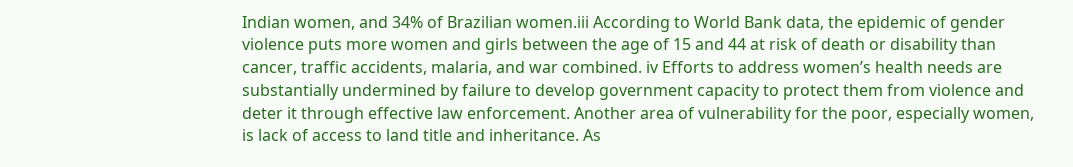Indian women, and 34% of Brazilian women.iii According to World Bank data, the epidemic of gender violence puts more women and girls between the age of 15 and 44 at risk of death or disability than cancer, traffic accidents, malaria, and war combined. iv Efforts to address women’s health needs are substantially undermined by failure to develop government capacity to protect them from violence and deter it through effective law enforcement. Another area of vulnerability for the poor, especially women, is lack of access to land title and inheritance. As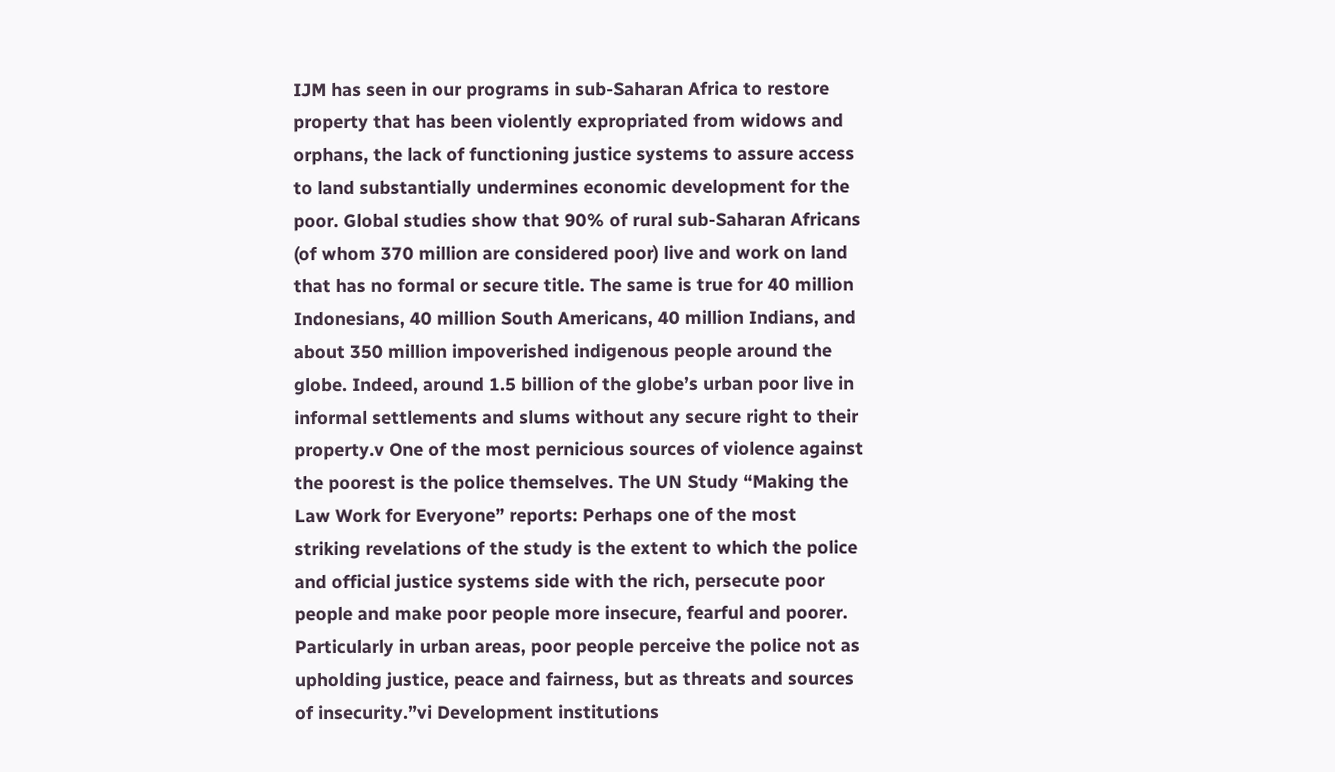IJM has seen in our programs in sub-Saharan Africa to restore property that has been violently expropriated from widows and orphans, the lack of functioning justice systems to assure access to land substantially undermines economic development for the poor. Global studies show that 90% of rural sub-Saharan Africans (of whom 370 million are considered poor) live and work on land that has no formal or secure title. The same is true for 40 million Indonesians, 40 million South Americans, 40 million Indians, and about 350 million impoverished indigenous people around the globe. Indeed, around 1.5 billion of the globe’s urban poor live in informal settlements and slums without any secure right to their property.v One of the most pernicious sources of violence against the poorest is the police themselves. The UN Study “Making the Law Work for Everyone” reports: Perhaps one of the most striking revelations of the study is the extent to which the police and official justice systems side with the rich, persecute poor people and make poor people more insecure, fearful and poorer. Particularly in urban areas, poor people perceive the police not as upholding justice, peace and fairness, but as threats and sources of insecurity.”vi Development institutions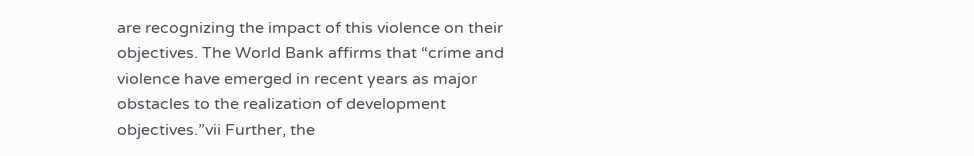are recognizing the impact of this violence on their objectives. The World Bank affirms that “crime and violence have emerged in recent years as major obstacles to the realization of development objectives.”vii Further, the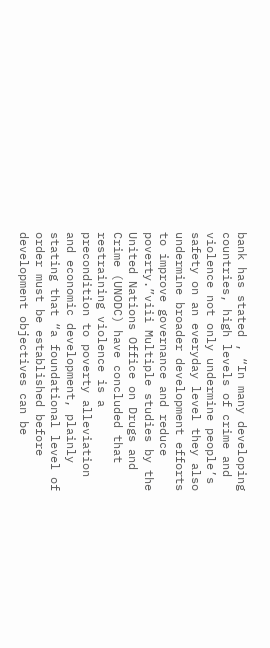bank has stated , “In many developing countries, high levels of crime and violence not only undermine people’s safety on an everyday level they also undermine broader development efforts to improve governance and reduce poverty.”viii Multiple studies by the United Nations Office on Drugs and Crime (UNODC) have concluded that restraining violence is a precondition to poverty alleviation and economic development, plainly stating that “a foundational level of order must be established before development objectives can be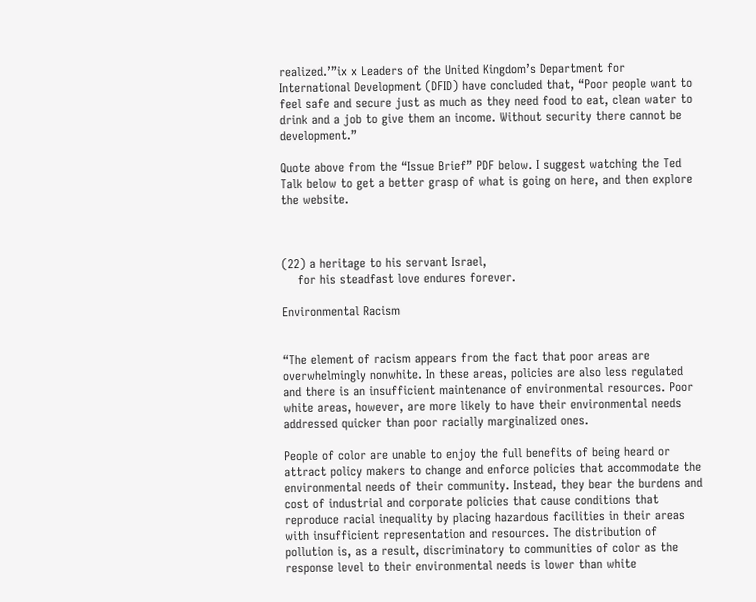realized.’”ix x Leaders of the United Kingdom’s Department for International Development (DFID) have concluded that, “Poor people want to feel safe and secure just as much as they need food to eat, clean water to drink and a job to give them an income. Without security there cannot be development.”

Quote above from the “Issue Brief” PDF below. I suggest watching the Ted Talk below to get a better grasp of what is going on here, and then explore the website.



(22) a heritage to his servant Israel,
    for his steadfast love endures forever.

Environmental Racism


“The element of racism appears from the fact that poor areas are overwhelmingly nonwhite. In these areas, policies are also less regulated and there is an insufficient maintenance of environmental resources. Poor white areas, however, are more likely to have their environmental needs addressed quicker than poor racially marginalized ones.

People of color are unable to enjoy the full benefits of being heard or attract policy makers to change and enforce policies that accommodate the environmental needs of their community. Instead, they bear the burdens and cost of industrial and corporate policies that cause conditions that reproduce racial inequality by placing hazardous facilities in their areas with insufficient representation and resources. The distribution of pollution is, as a result, discriminatory to communities of color as the response level to their environmental needs is lower than white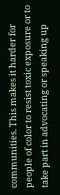communities. This makes it harder for people of color to resist toxic exposure or to take part in advocating or speaking up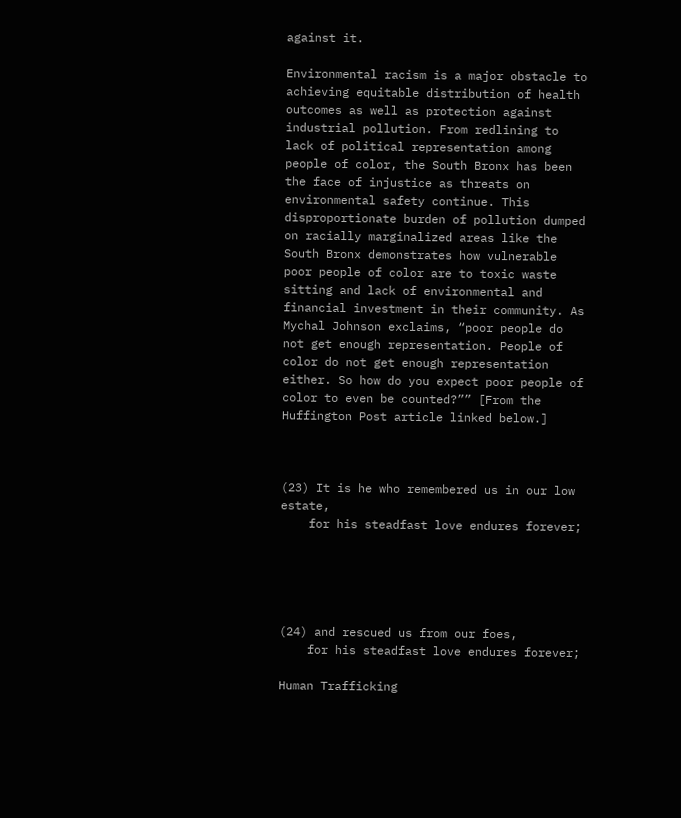against it.

Environmental racism is a major obstacle to achieving equitable distribution of health outcomes as well as protection against industrial pollution. From redlining to lack of political representation among people of color, the South Bronx has been the face of injustice as threats on environmental safety continue. This disproportionate burden of pollution dumped on racially marginalized areas like the South Bronx demonstrates how vulnerable poor people of color are to toxic waste sitting and lack of environmental and financial investment in their community. As Mychal Johnson exclaims, “poor people do not get enough representation. People of color do not get enough representation either. So how do you expect poor people of color to even be counted?”” [From the Huffington Post article linked below.]



(23) It is he who remembered us in our low estate,
    for his steadfast love endures forever;





(24) and rescued us from our foes,
    for his steadfast love endures forever;

Human Trafficking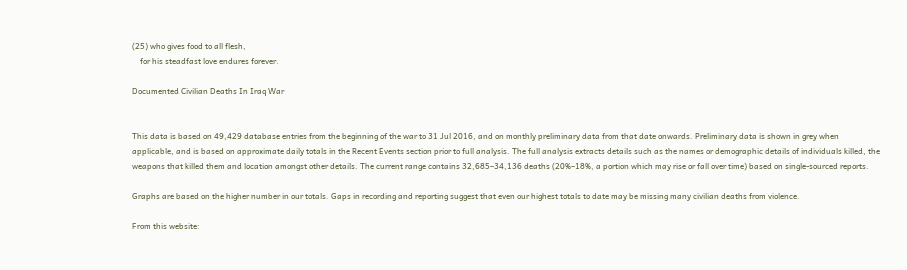(25) who gives food to all flesh,
    for his steadfast love endures forever.

Documented Civilian Deaths In Iraq War


This data is based on 49,429 database entries from the beginning of the war to 31 Jul 2016, and on monthly preliminary data from that date onwards. Preliminary data is shown in grey when applicable, and is based on approximate daily totals in the Recent Events section prior to full analysis. The full analysis extracts details such as the names or demographic details of individuals killed, the weapons that killed them and location amongst other details. The current range contains 32,685–34,136 deaths (20%–18%, a portion which may rise or fall over time) based on single-sourced reports.

Graphs are based on the higher number in our totals. Gaps in recording and reporting suggest that even our highest totals to date may be missing many civilian deaths from violence.

From this website: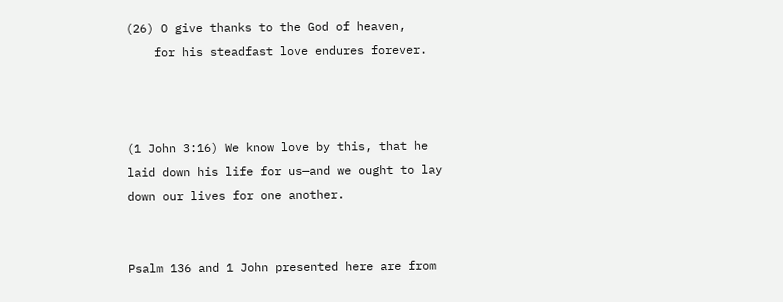(26) O give thanks to the God of heaven,
    for his steadfast love endures forever.



(1 John 3:16) We know love by this, that he laid down his life for us—and we ought to lay down our lives for one another.


Psalm 136 and 1 John presented here are from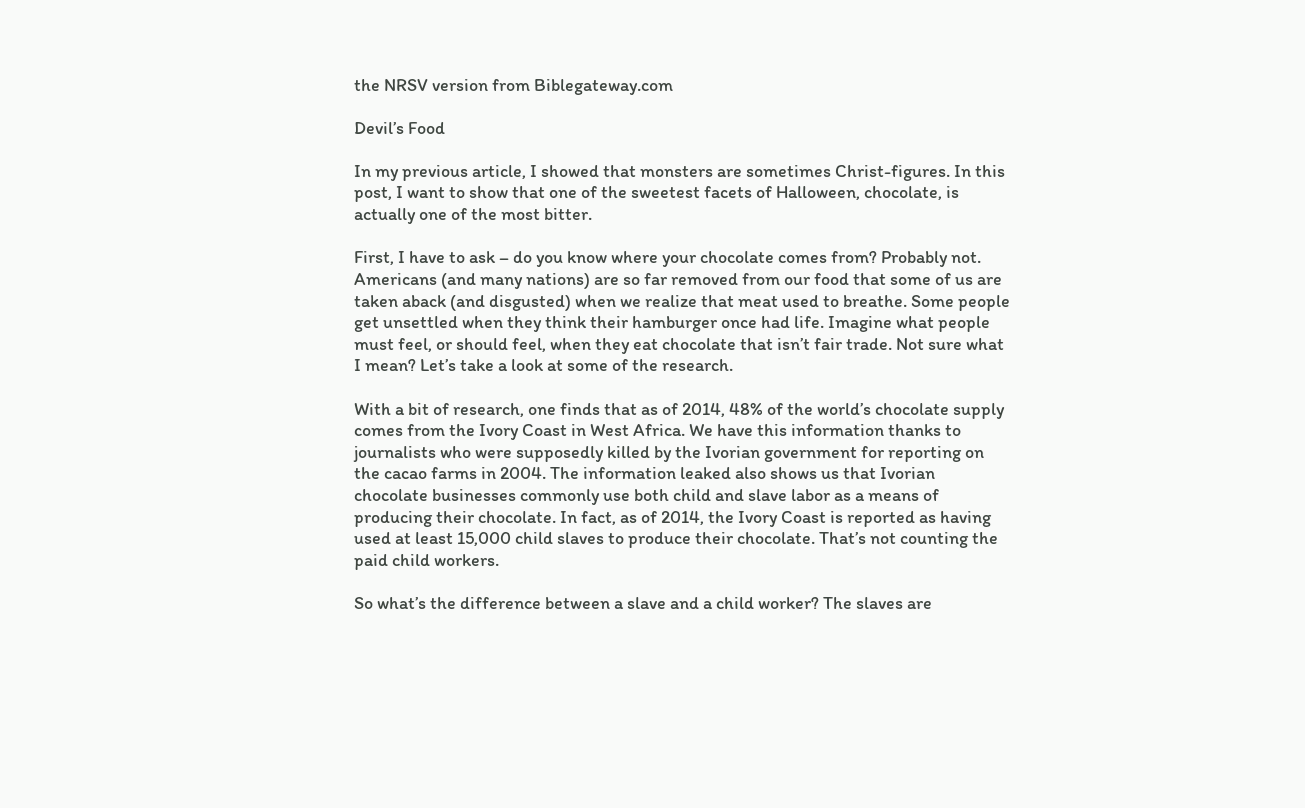the NRSV version from Biblegateway.com

Devil’s Food

In my previous article, I showed that monsters are sometimes Christ-figures. In this post, I want to show that one of the sweetest facets of Halloween, chocolate, is actually one of the most bitter.

First, I have to ask – do you know where your chocolate comes from? Probably not. Americans (and many nations) are so far removed from our food that some of us are taken aback (and disgusted) when we realize that meat used to breathe. Some people get unsettled when they think their hamburger once had life. Imagine what people must feel, or should feel, when they eat chocolate that isn’t fair trade. Not sure what I mean? Let’s take a look at some of the research.

With a bit of research, one finds that as of 2014, 48% of the world’s chocolate supply comes from the Ivory Coast in West Africa. We have this information thanks to journalists who were supposedly killed by the Ivorian government for reporting on the cacao farms in 2004. The information leaked also shows us that Ivorian chocolate businesses commonly use both child and slave labor as a means of producing their chocolate. In fact, as of 2014, the Ivory Coast is reported as having used at least 15,000 child slaves to produce their chocolate. That’s not counting the paid child workers.

So what’s the difference between a slave and a child worker? The slaves are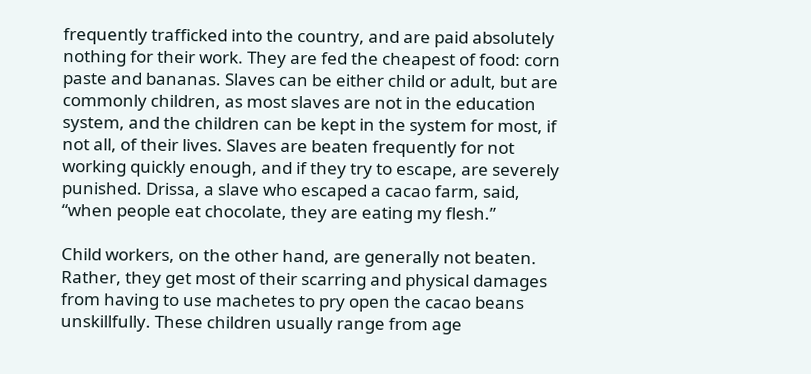frequently trafficked into the country, and are paid absolutely nothing for their work. They are fed the cheapest of food: corn paste and bananas. Slaves can be either child or adult, but are commonly children, as most slaves are not in the education system, and the children can be kept in the system for most, if not all, of their lives. Slaves are beaten frequently for not working quickly enough, and if they try to escape, are severely punished. Drissa, a slave who escaped a cacao farm, said, “when people eat chocolate, they are eating my flesh.”

Child workers, on the other hand, are generally not beaten. Rather, they get most of their scarring and physical damages from having to use machetes to pry open the cacao beans unskillfully. These children usually range from age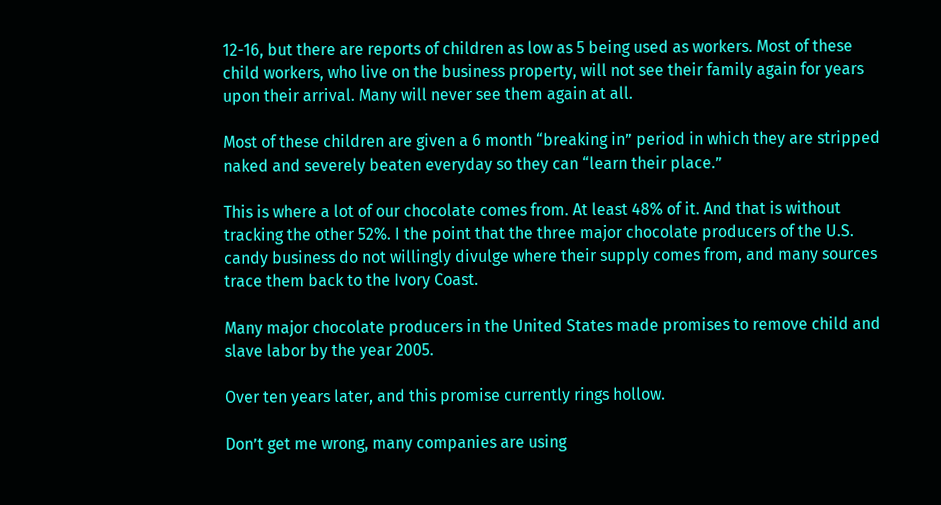12-16, but there are reports of children as low as 5 being used as workers. Most of these child workers, who live on the business property, will not see their family again for years upon their arrival. Many will never see them again at all.

Most of these children are given a 6 month “breaking in” period in which they are stripped naked and severely beaten everyday so they can “learn their place.”

This is where a lot of our chocolate comes from. At least 48% of it. And that is without tracking the other 52%. I the point that the three major chocolate producers of the U.S. candy business do not willingly divulge where their supply comes from, and many sources trace them back to the Ivory Coast.

Many major chocolate producers in the United States made promises to remove child and slave labor by the year 2005.

Over ten years later, and this promise currently rings hollow.

Don’t get me wrong, many companies are using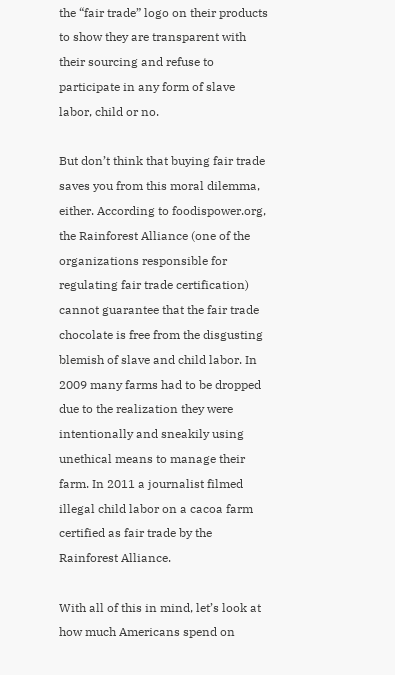the “fair trade” logo on their products to show they are transparent with their sourcing and refuse to participate in any form of slave labor, child or no.

But don’t think that buying fair trade saves you from this moral dilemma, either. According to foodispower.org, the Rainforest Alliance (one of the organizations responsible for regulating fair trade certification) cannot guarantee that the fair trade chocolate is free from the disgusting blemish of slave and child labor. In 2009 many farms had to be dropped due to the realization they were intentionally and sneakily using unethical means to manage their farm. In 2011 a journalist filmed illegal child labor on a cacoa farm certified as fair trade by the Rainforest Alliance.

With all of this in mind, let’s look at how much Americans spend on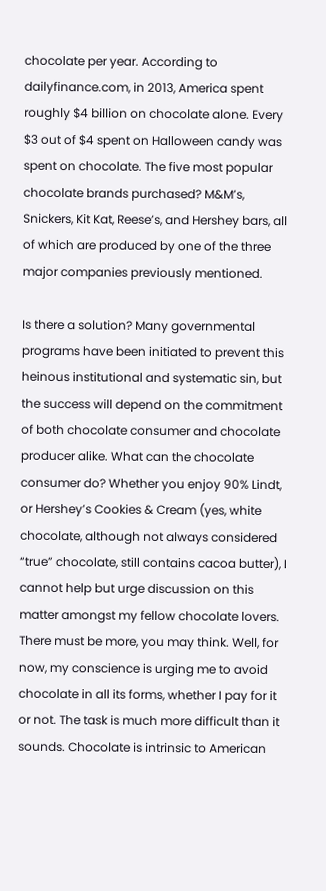chocolate per year. According to dailyfinance.com, in 2013, America spent roughly $4 billion on chocolate alone. Every $3 out of $4 spent on Halloween candy was spent on chocolate. The five most popular chocolate brands purchased? M&M’s, Snickers, Kit Kat, Reese’s, and Hershey bars, all of which are produced by one of the three major companies previously mentioned.

Is there a solution? Many governmental programs have been initiated to prevent this heinous institutional and systematic sin, but the success will depend on the commitment of both chocolate consumer and chocolate producer alike. What can the chocolate consumer do? Whether you enjoy 90% Lindt, or Hershey’s Cookies & Cream (yes, white chocolate, although not always considered “true” chocolate, still contains cacoa butter), I cannot help but urge discussion on this matter amongst my fellow chocolate lovers. There must be more, you may think. Well, for now, my conscience is urging me to avoid chocolate in all its forms, whether I pay for it or not. The task is much more difficult than it sounds. Chocolate is intrinsic to American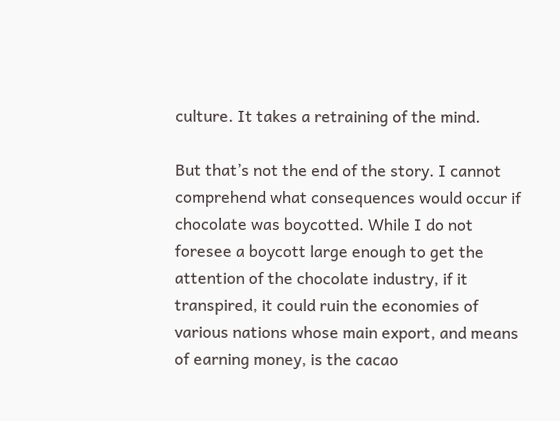culture. It takes a retraining of the mind.

But that’s not the end of the story. I cannot comprehend what consequences would occur if chocolate was boycotted. While I do not foresee a boycott large enough to get the attention of the chocolate industry, if it transpired, it could ruin the economies of various nations whose main export, and means of earning money, is the cacao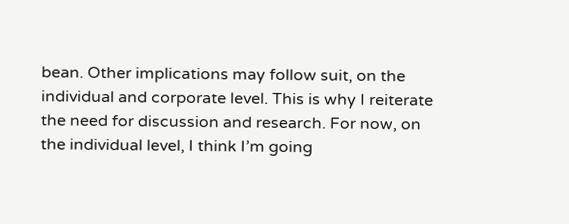bean. Other implications may follow suit, on the individual and corporate level. This is why I reiterate the need for discussion and research. For now, on the individual level, I think I’m going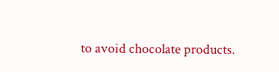to avoid chocolate products.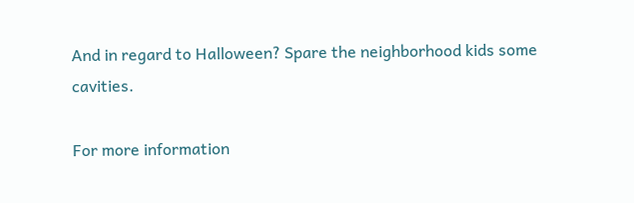And in regard to Halloween? Spare the neighborhood kids some cavities.

For more information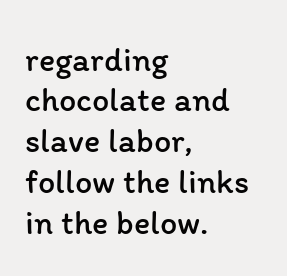regarding chocolate and slave labor, follow the links in the below.